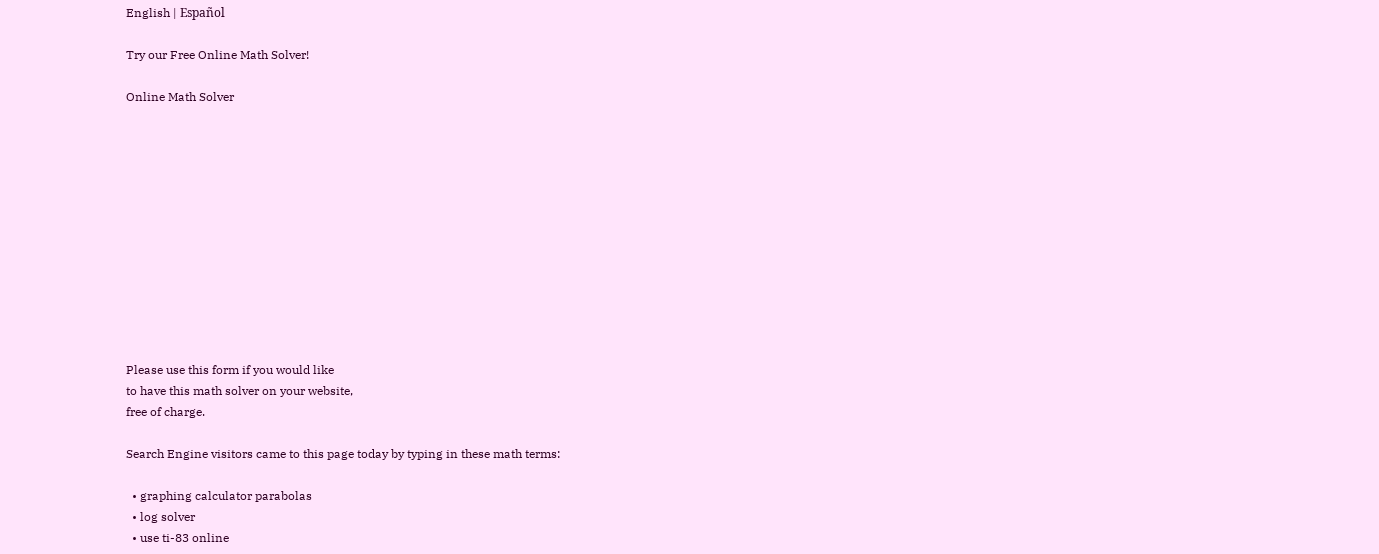English | Español

Try our Free Online Math Solver!

Online Math Solver












Please use this form if you would like
to have this math solver on your website,
free of charge.

Search Engine visitors came to this page today by typing in these math terms:

  • graphing calculator parabolas
  • log solver
  • use ti-83 online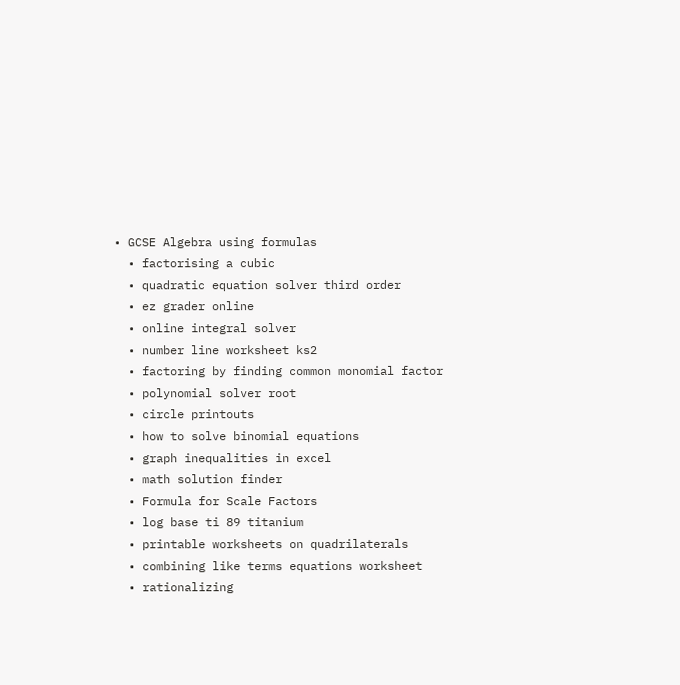• GCSE Algebra using formulas
  • factorising a cubic
  • quadratic equation solver third order
  • ez grader online
  • online integral solver
  • number line worksheet ks2
  • factoring by finding common monomial factor
  • polynomial solver root
  • circle printouts
  • how to solve binomial equations
  • graph inequalities in excel
  • math solution finder
  • Formula for Scale Factors
  • log base ti 89 titanium
  • printable worksheets on quadrilaterals
  • combining like terms equations worksheet
  • rationalizing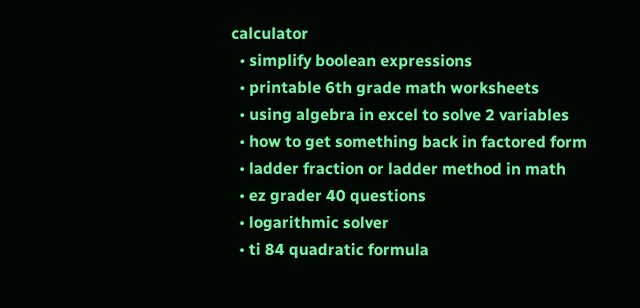calculator
  • simplify boolean expressions
  • printable 6th grade math worksheets
  • using algebra in excel to solve 2 variables
  • how to get something back in factored form
  • ladder fraction or ladder method in math
  • ez grader 40 questions
  • logarithmic solver
  • ti 84 quadratic formula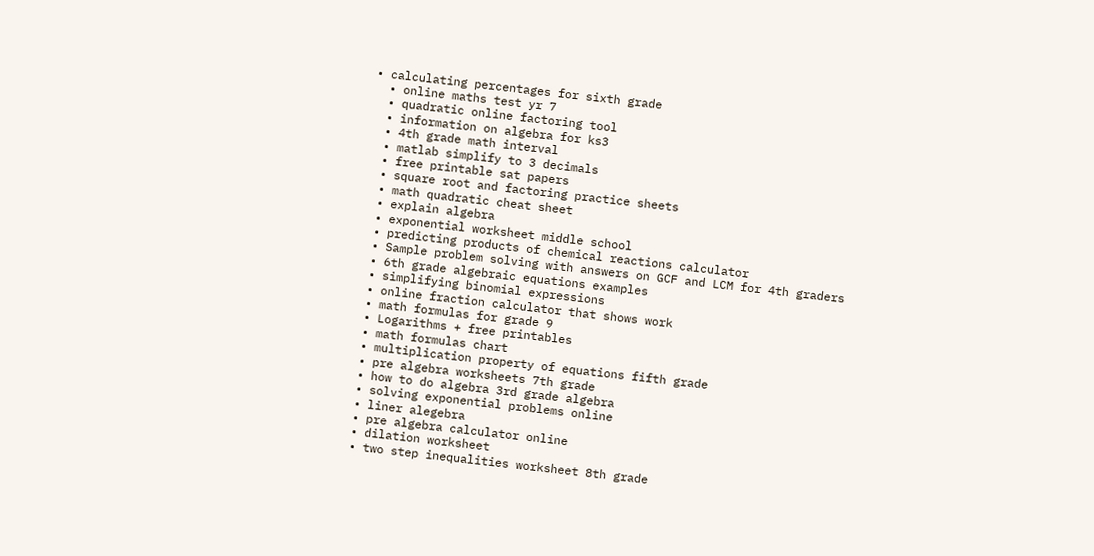• calculating percentages for sixth grade
  • online maths test yr 7
  • quadratic online factoring tool
  • information on algebra for ks3
  • 4th grade math interval
  • matlab simplify to 3 decimals
  • free printable sat papers
  • square root and factoring practice sheets
  • math quadratic cheat sheet
  • explain algebra
  • exponential worksheet middle school
  • predicting products of chemical reactions calculator
  • Sample problem solving with answers on GCF and LCM for 4th graders
  • 6th grade algebraic equations examples
  • simplifying binomial expressions
  • online fraction calculator that shows work
  • math formulas for grade 9
  • Logarithms + free printables
  • math formulas chart
  • multiplication property of equations fifth grade
  • pre algebra worksheets 7th grade
  • how to do algebra 3rd grade algebra
  • solving exponential problems online
  • liner alegebra
  • pre algebra calculator online
  • dilation worksheet
  • two step inequalities worksheet 8th grade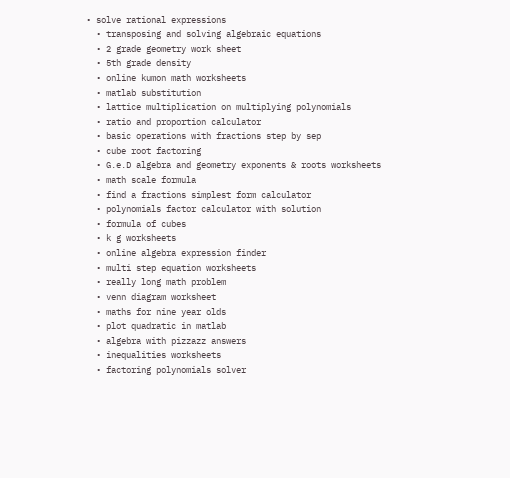• solve rational expressions
  • transposing and solving algebraic equations
  • 2 grade geometry work sheet
  • 5th grade density
  • online kumon math worksheets
  • matlab substitution
  • lattice multiplication on multiplying polynomials
  • ratio and proportion calculator
  • basic operations with fractions step by sep
  • cube root factoring
  • G.e.D algebra and geometry exponents & roots worksheets
  • math scale formula
  • find a fractions simplest form calculator
  • polynomials factor calculator with solution
  • formula of cubes
  • k g worksheets
  • online algebra expression finder
  • multi step equation worksheets
  • really long math problem
  • venn diagram worksheet
  • maths for nine year olds
  • plot quadratic in matlab
  • algebra with pizzazz answers
  • inequalities worksheets
  • factoring polynomials solver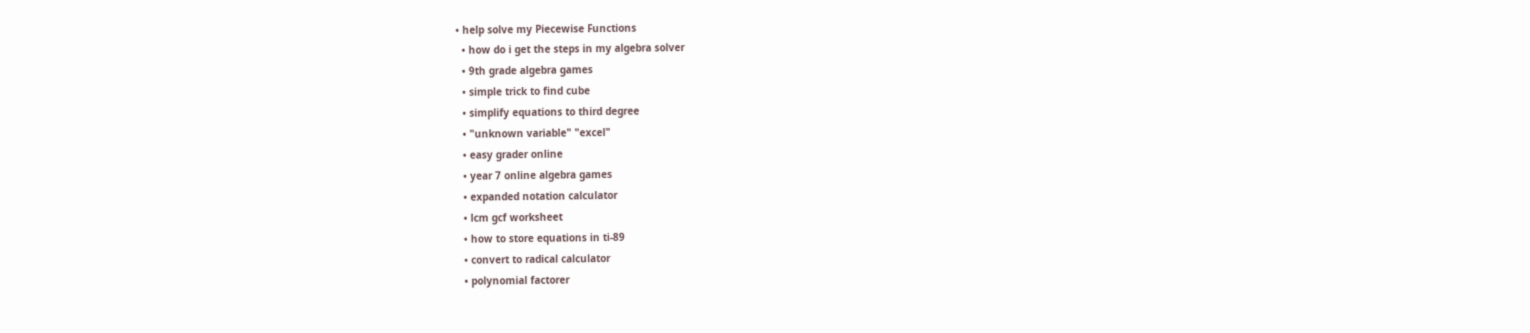• help solve my Piecewise Functions
  • how do i get the steps in my algebra solver
  • 9th grade algebra games
  • simple trick to find cube
  • simplify equations to third degree
  • "unknown variable" "excel"
  • easy grader online
  • year 7 online algebra games
  • expanded notation calculator
  • lcm gcf worksheet
  • how to store equations in ti-89
  • convert to radical calculator
  • polynomial factorer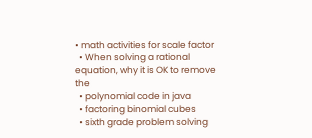• math activities for scale factor
  • When solving a rational equation, why it is OK to remove the
  • polynomial code in java
  • factoring binomial cubes
  • sixth grade problem solving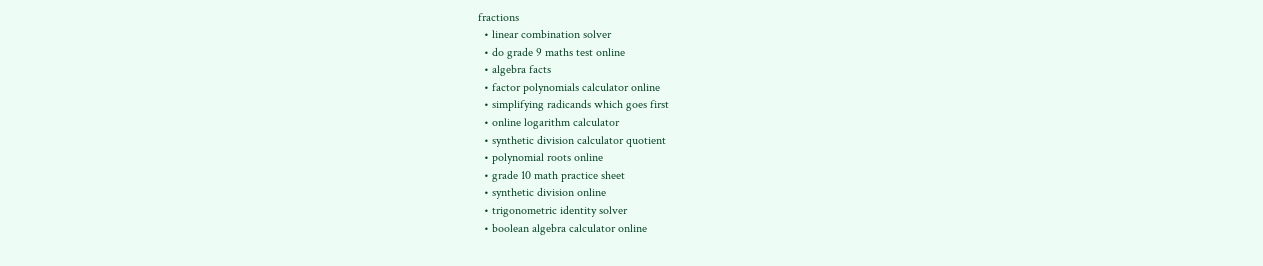fractions
  • linear combination solver
  • do grade 9 maths test online
  • algebra facts
  • factor polynomials calculator online
  • simplifying radicands which goes first
  • online logarithm calculator
  • synthetic division calculator quotient
  • polynomial roots online
  • grade 10 math practice sheet
  • synthetic division online
  • trigonometric identity solver
  • boolean algebra calculator online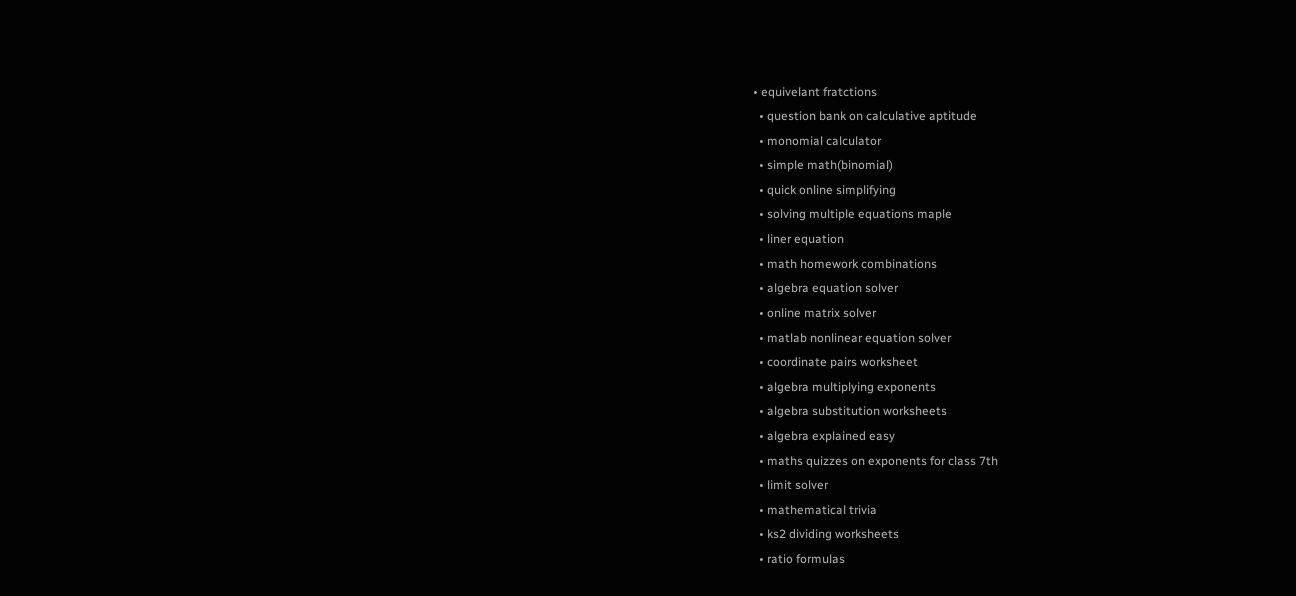• equivelant fratctions
  • question bank on calculative aptitude
  • monomial calculator
  • simple math(binomial)
  • quick online simplifying
  • solving multiple equations maple
  • liner equation
  • math homework combinations
  • algebra equation solver
  • online matrix solver
  • matlab nonlinear equation solver
  • coordinate pairs worksheet
  • algebra multiplying exponents
  • algebra substitution worksheets
  • algebra explained easy
  • maths quizzes on exponents for class 7th
  • limit solver
  • mathematical trivia
  • ks2 dividing worksheets
  • ratio formulas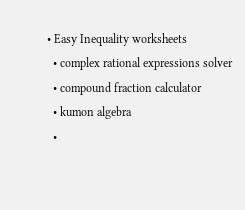• Easy Inequality worksheets
  • complex rational expressions solver
  • compound fraction calculator
  • kumon algebra
  •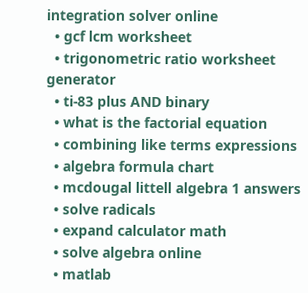integration solver online
  • gcf lcm worksheet
  • trigonometric ratio worksheet generator
  • ti-83 plus AND binary
  • what is the factorial equation
  • combining like terms expressions
  • algebra formula chart
  • mcdougal littell algebra 1 answers
  • solve radicals
  • expand calculator math
  • solve algebra online
  • matlab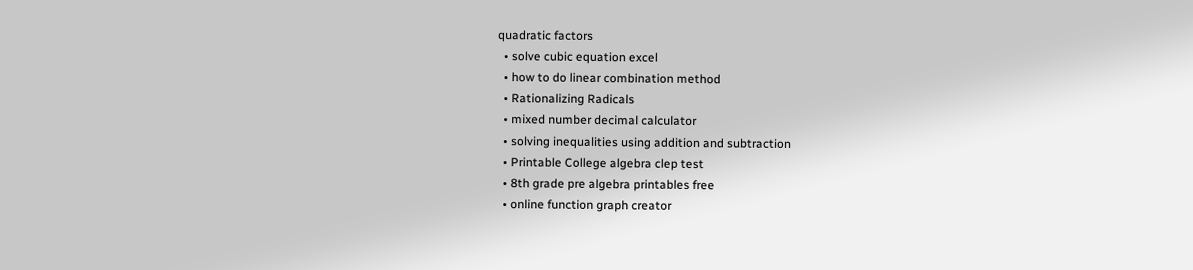quadratic factors
  • solve cubic equation excel
  • how to do linear combination method
  • Rationalizing Radicals
  • mixed number decimal calculator
  • solving inequalities using addition and subtraction
  • Printable College algebra clep test
  • 8th grade pre algebra printables free
  • online function graph creator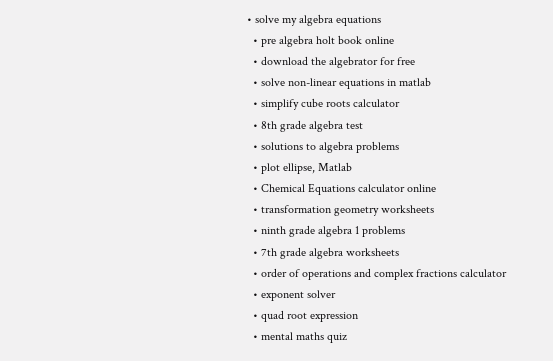• solve my algebra equations
  • pre algebra holt book online
  • download the algebrator for free
  • solve non-linear equations in matlab
  • simplify cube roots calculator
  • 8th grade algebra test
  • solutions to algebra problems
  • plot ellipse, Matlab
  • Chemical Equations calculator online
  • transformation geometry worksheets
  • ninth grade algebra 1 problems
  • 7th grade algebra worksheets
  • order of operations and complex fractions calculator
  • exponent solver
  • quad root expression
  • mental maths quiz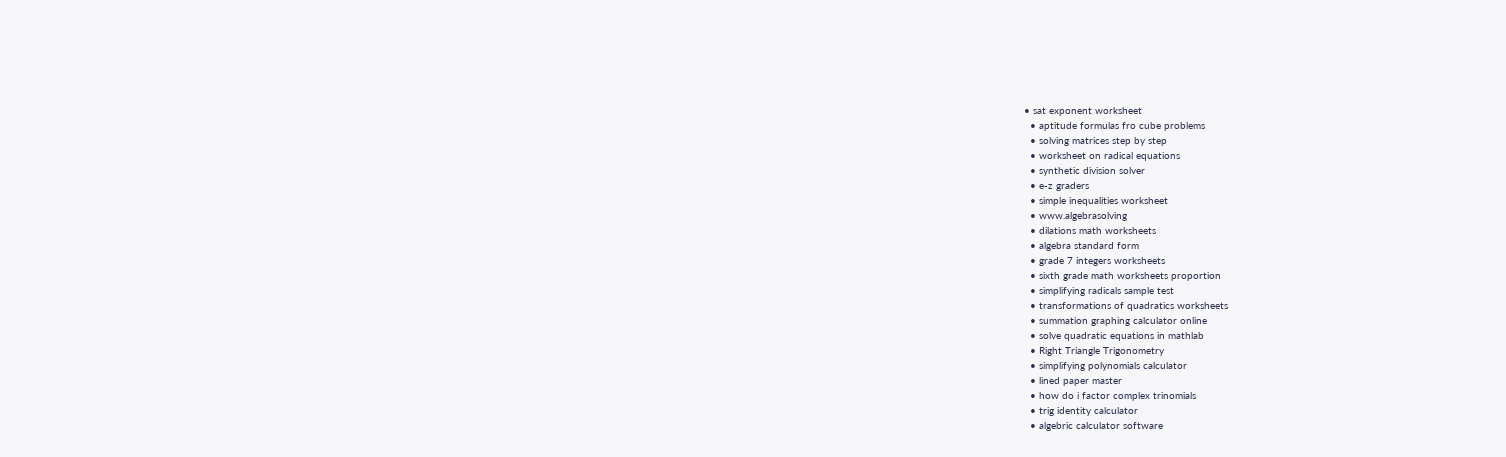• sat exponent worksheet
  • aptitude formulas fro cube problems
  • solving matrices step by step
  • worksheet on radical equations
  • synthetic division solver
  • e-z graders
  • simple inequalities worksheet
  • www.algebrasolving
  • dilations math worksheets
  • algebra standard form
  • grade 7 integers worksheets
  • sixth grade math worksheets proportion
  • simplifying radicals sample test
  • transformations of quadratics worksheets
  • summation graphing calculator online
  • solve quadratic equations in mathlab
  • Right Triangle Trigonometry
  • simplifying polynomials calculator
  • lined paper master
  • how do i factor complex trinomials
  • trig identity calculator
  • algebric calculator software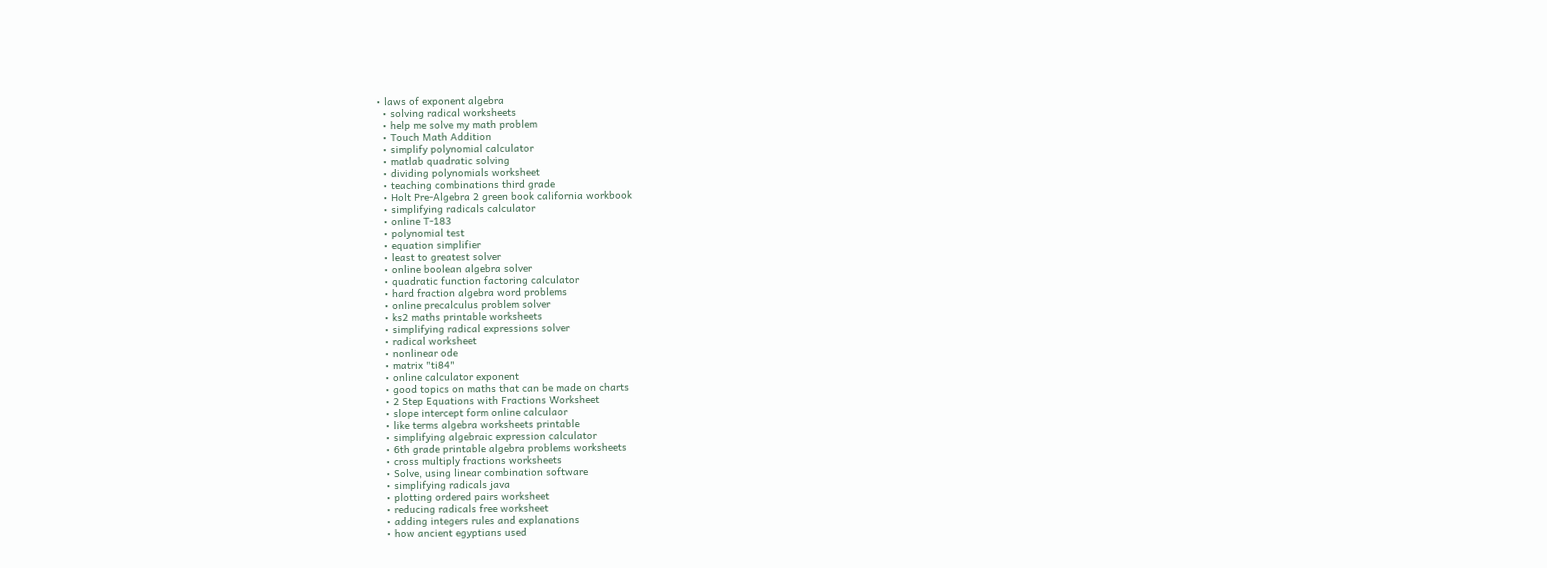• laws of exponent algebra
  • solving radical worksheets
  • help me solve my math problem
  • Touch Math Addition
  • simplify polynomial calculator
  • matlab quadratic solving
  • dividing polynomials worksheet
  • teaching combinations third grade
  • Holt Pre-Algebra 2 green book california workbook
  • simplifying radicals calculator
  • online T-183
  • polynomial test
  • equation simplifier
  • least to greatest solver
  • online boolean algebra solver
  • quadratic function factoring calculator
  • hard fraction algebra word problems
  • online precalculus problem solver
  • ks2 maths printable worksheets
  • simplifying radical expressions solver
  • radical worksheet
  • nonlinear ode
  • matrix "ti84"
  • online calculator exponent
  • good topics on maths that can be made on charts
  • 2 Step Equations with Fractions Worksheet
  • slope intercept form online calculaor
  • like terms algebra worksheets printable
  • simplifying algebraic expression calculator
  • 6th grade printable algebra problems worksheets
  • cross multiply fractions worksheets
  • Solve, using linear combination software
  • simplifying radicals java
  • plotting ordered pairs worksheet
  • reducing radicals free worksheet
  • adding integers rules and explanations
  • how ancient egyptians used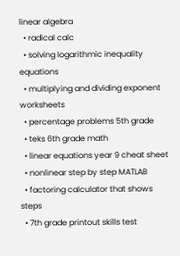linear algebra
  • radical calc
  • solving logarithmic inequality equations
  • multiplying and dividing exponent worksheets
  • percentage problems 5th grade
  • teks 6th grade math
  • linear equations year 9 cheat sheet
  • nonlinear step by step MATLAB
  • factoring calculator that shows steps
  • 7th grade printout skills test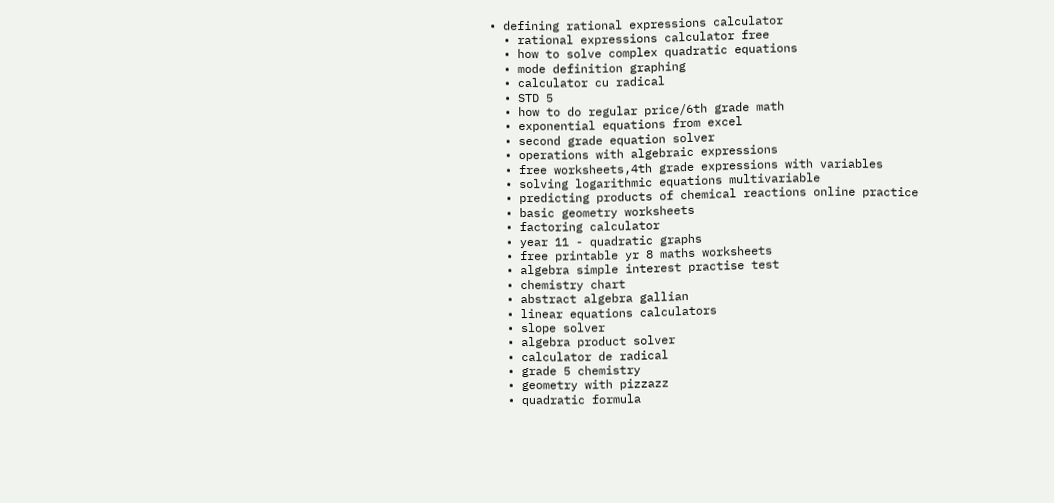• defining rational expressions calculator
  • rational expressions calculator free
  • how to solve complex quadratic equations
  • mode definition graphing
  • calculator cu radical
  • STD 5
  • how to do regular price/6th grade math
  • exponential equations from excel
  • second grade equation solver
  • operations with algebraic expressions
  • free worksheets,4th grade expressions with variables
  • solving logarithmic equations multivariable
  • predicting products of chemical reactions online practice
  • basic geometry worksheets
  • factoring calculator
  • year 11 - quadratic graphs
  • free printable yr 8 maths worksheets
  • algebra simple interest practise test
  • chemistry chart
  • abstract algebra gallian
  • linear equations calculators
  • slope solver
  • algebra product solver
  • calculator de radical
  • grade 5 chemistry
  • geometry with pizzazz
  • quadratic formula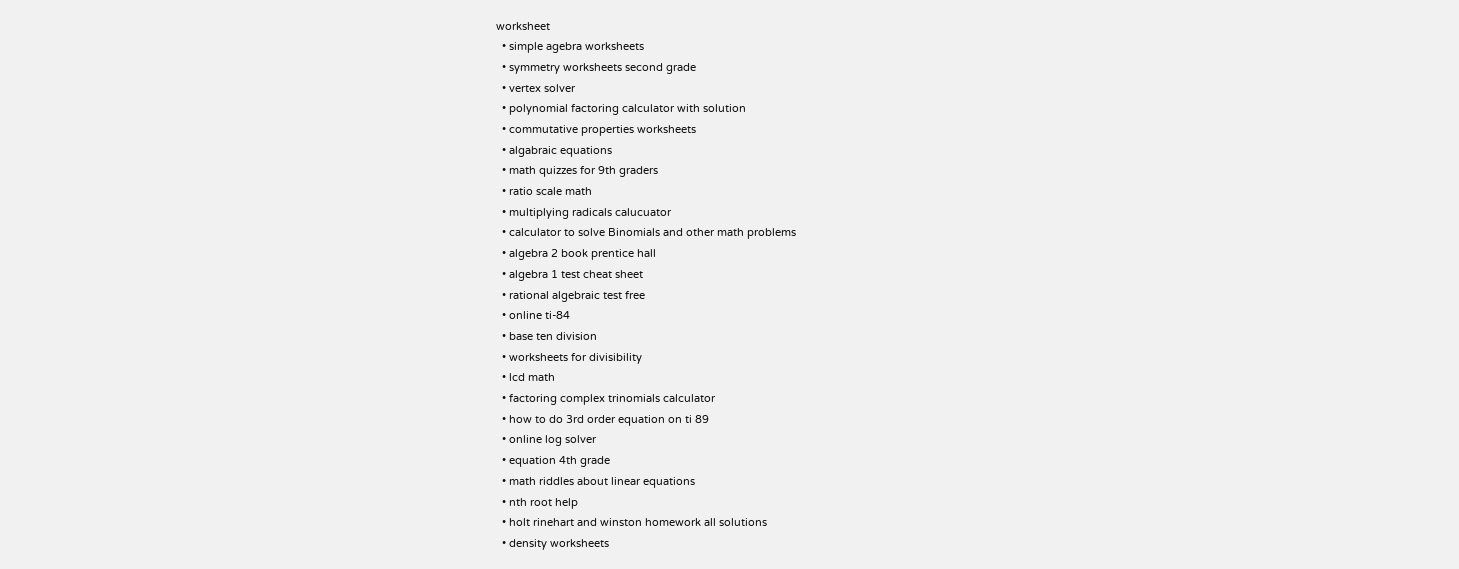worksheet
  • simple agebra worksheets
  • symmetry worksheets second grade
  • vertex solver
  • polynomial factoring calculator with solution
  • commutative properties worksheets
  • algabraic equations
  • math quizzes for 9th graders
  • ratio scale math
  • multiplying radicals calucuator
  • calculator to solve Binomials and other math problems
  • algebra 2 book prentice hall
  • algebra 1 test cheat sheet
  • rational algebraic test free
  • online ti-84
  • base ten division
  • worksheets for divisibility
  • lcd math
  • factoring complex trinomials calculator
  • how to do 3rd order equation on ti 89
  • online log solver
  • equation 4th grade
  • math riddles about linear equations
  • nth root help
  • holt rinehart and winston homework all solutions
  • density worksheets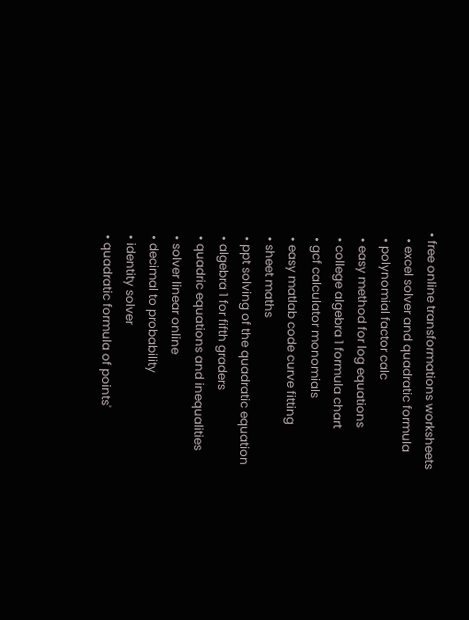• free online transformations worksheets
  • excel solver and quadratic formula
  • polynomial factor calc
  • easy method for log equations
  • college algebra 1 formula chart
  • gcf calculator monomials
  • easy matlab code curve fitting
  • sheet maths
  • ppt solving of the quadratic equation
  • algebra 1 for fifth graders
  • quadric equations and inequalities
  • solver linear online
  • decimal to probability
  • identity solver
  • quadratic formula of points'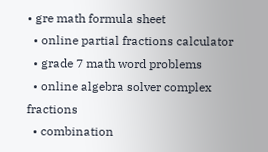• gre math formula sheet
  • online partial fractions calculator
  • grade 7 math word problems
  • online algebra solver complex fractions
  • combination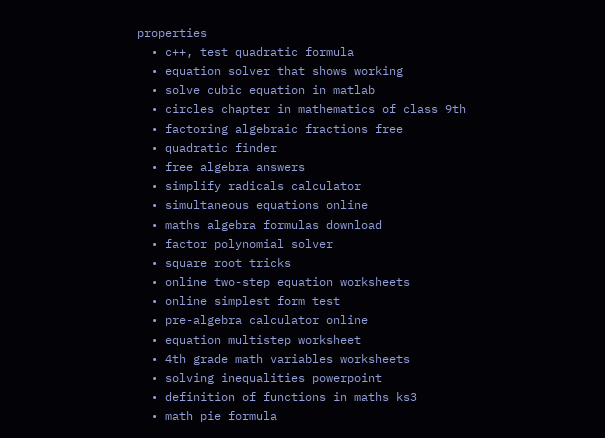properties
  • c++, test quadratic formula
  • equation solver that shows working
  • solve cubic equation in matlab
  • circles chapter in mathematics of class 9th
  • factoring algebraic fractions free
  • quadratic finder
  • free algebra answers
  • simplify radicals calculator
  • simultaneous equations online
  • maths algebra formulas download
  • factor polynomial solver
  • square root tricks
  • online two-step equation worksheets
  • online simplest form test
  • pre-algebra calculator online
  • equation multistep worksheet
  • 4th grade math variables worksheets
  • solving inequalities powerpoint
  • definition of functions in maths ks3
  • math pie formula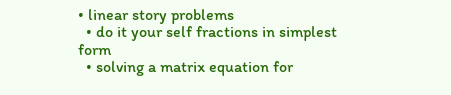• linear story problems
  • do it your self fractions in simplest form
  • solving a matrix equation for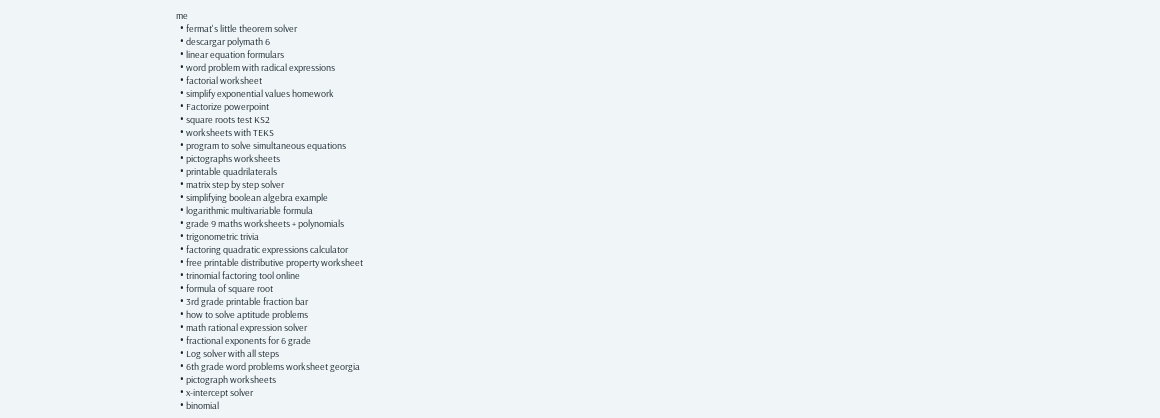me
  • fermat's little theorem solver
  • descargar polymath 6
  • linear equation formulars
  • word problem with radical expressions
  • factorial worksheet
  • simplify exponential values homework
  • Factorize powerpoint
  • square roots test KS2
  • worksheets with TEKS
  • program to solve simultaneous equations
  • pictographs worksheets
  • printable quadrilaterals
  • matrix step by step solver
  • simplifying boolean algebra example
  • logarithmic multivariable formula
  • grade 9 maths worksheets + polynomials
  • trigonometric trivia
  • factoring quadratic expressions calculator
  • free printable distributive property worksheet
  • trinomial factoring tool online
  • formula of square root
  • 3rd grade printable fraction bar
  • how to solve aptitude problems
  • math rational expression solver
  • fractional exponents for 6 grade
  • Log solver with all steps
  • 6th grade word problems worksheet georgia
  • pictograph worksheets
  • x-intercept solver
  • binomial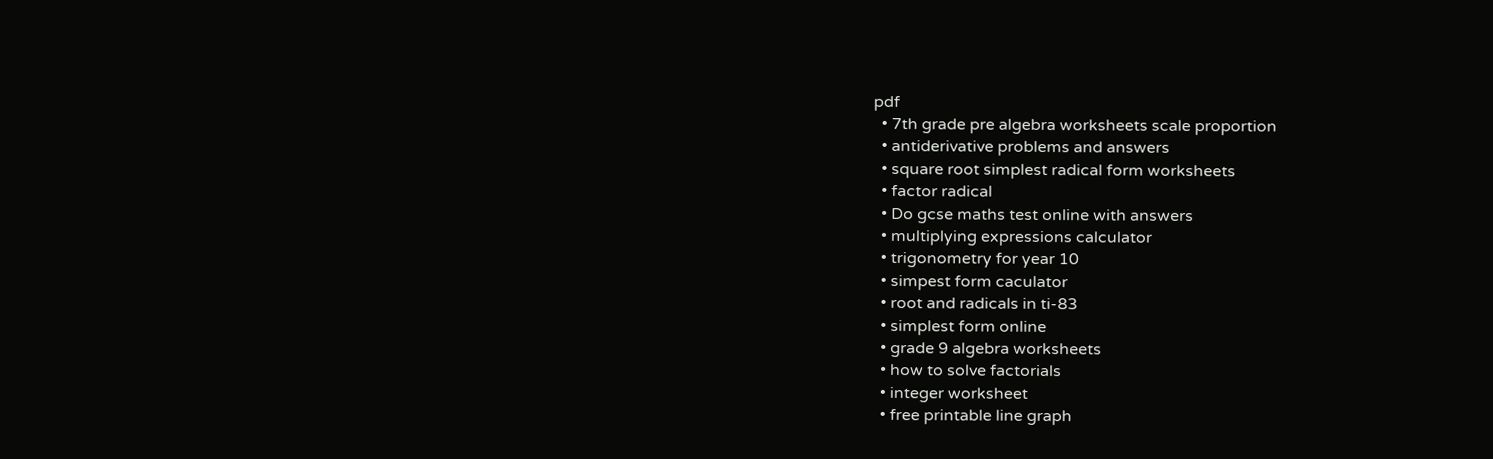pdf
  • 7th grade pre algebra worksheets scale proportion
  • antiderivative problems and answers
  • square root simplest radical form worksheets
  • factor radical
  • Do gcse maths test online with answers
  • multiplying expressions calculator
  • trigonometry for year 10
  • simpest form caculator
  • root and radicals in ti-83
  • simplest form online
  • grade 9 algebra worksheets
  • how to solve factorials
  • integer worksheet
  • free printable line graph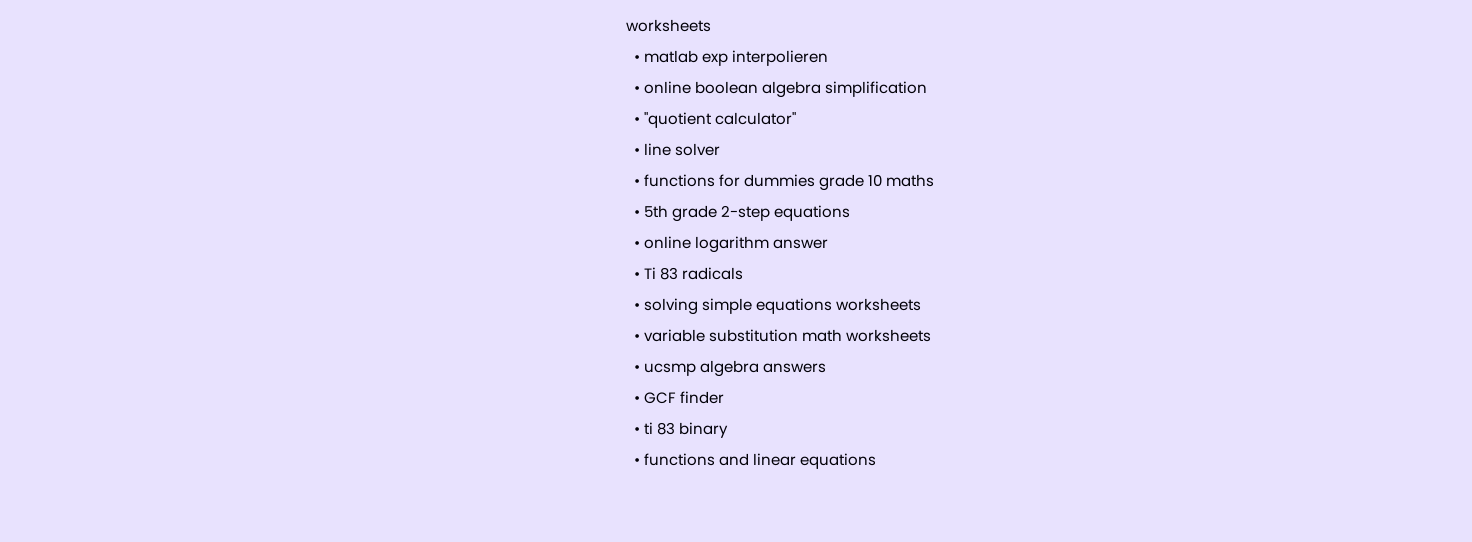worksheets
  • matlab exp interpolieren
  • online boolean algebra simplification
  • "quotient calculator"
  • line solver
  • functions for dummies grade 10 maths
  • 5th grade 2-step equations
  • online logarithm answer
  • Ti 83 radicals
  • solving simple equations worksheets
  • variable substitution math worksheets
  • ucsmp algebra answers
  • GCF finder
  • ti 83 binary
  • functions and linear equations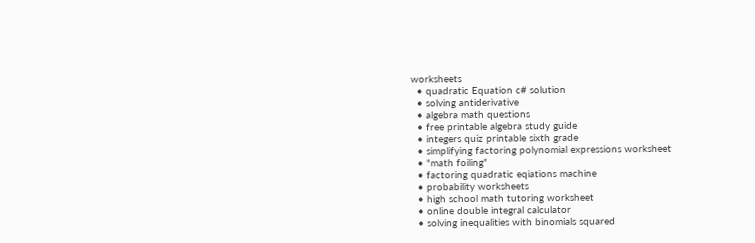worksheets
  • quadratic Equation c# solution
  • solving antiderivative
  • algebra math questions
  • free printable algebra study guide
  • integers quiz printable sixth grade
  • simplifying factoring polynomial expressions worksheet
  • "math foiling"
  • factoring quadratic eqiations machine
  • probability worksheets
  • high school math tutoring worksheet
  • online double integral calculator
  • solving inequalities with binomials squared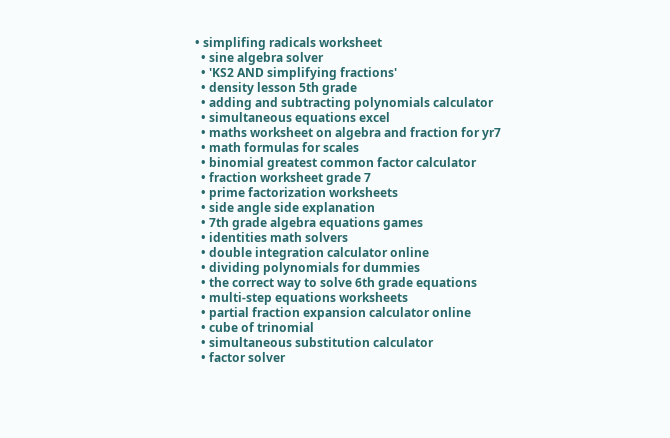• simplifing radicals worksheet
  • sine algebra solver
  • 'KS2 AND simplifying fractions'
  • density lesson 5th grade
  • adding and subtracting polynomials calculator
  • simultaneous equations excel
  • maths worksheet on algebra and fraction for yr7
  • math formulas for scales
  • binomial greatest common factor calculator
  • fraction worksheet grade 7
  • prime factorization worksheets
  • side angle side explanation
  • 7th grade algebra equations games
  • identities math solvers
  • double integration calculator online
  • dividing polynomials for dummies
  • the correct way to solve 6th grade equations
  • multi-step equations worksheets
  • partial fraction expansion calculator online
  • cube of trinomial
  • simultaneous substitution calculator
  • factor solver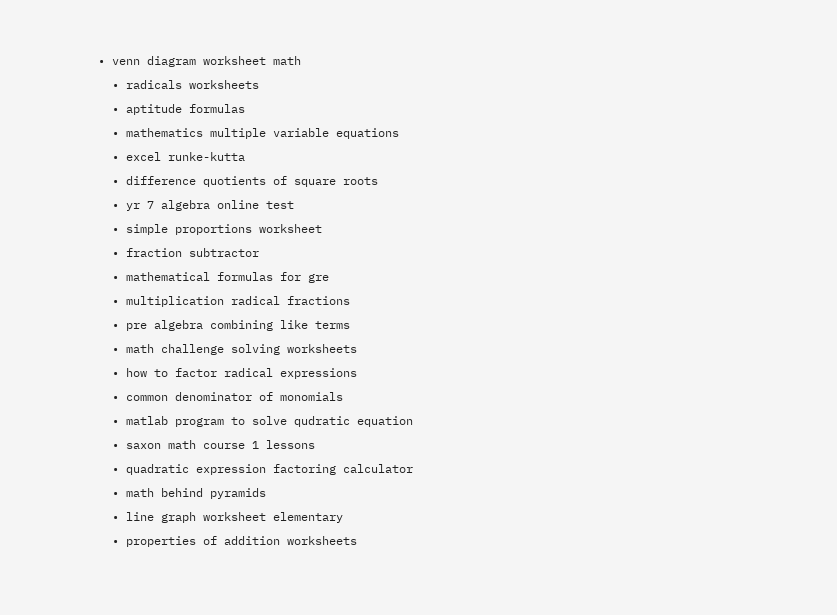• venn diagram worksheet math
  • radicals worksheets
  • aptitude formulas
  • mathematics multiple variable equations
  • excel runke-kutta
  • difference quotients of square roots
  • yr 7 algebra online test
  • simple proportions worksheet
  • fraction subtractor
  • mathematical formulas for gre
  • multiplication radical fractions
  • pre algebra combining like terms
  • math challenge solving worksheets
  • how to factor radical expressions
  • common denominator of monomials
  • matlab program to solve qudratic equation
  • saxon math course 1 lessons
  • quadratic expression factoring calculator
  • math behind pyramids
  • line graph worksheet elementary
  • properties of addition worksheets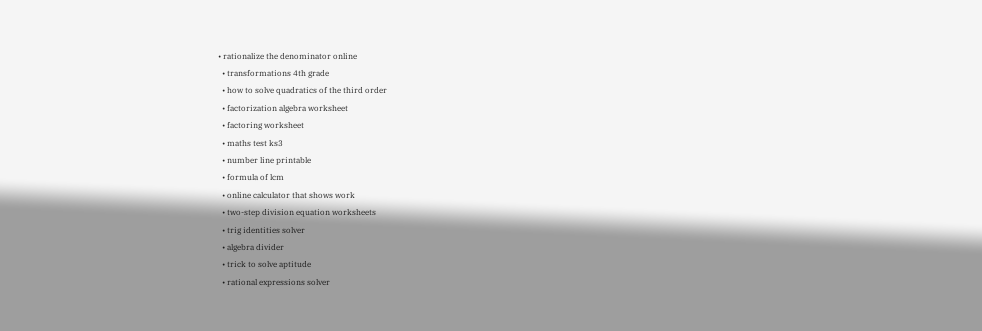• rationalize the denominator online
  • transformations 4th grade
  • how to solve quadratics of the third order
  • factorization algebra worksheet
  • factoring worksheet
  • maths test ks3
  • number line printable
  • formula of lcm
  • online calculator that shows work
  • two-step division equation worksheets
  • trig identities solver
  • algebra divider
  • trick to solve aptitude
  • rational expressions solver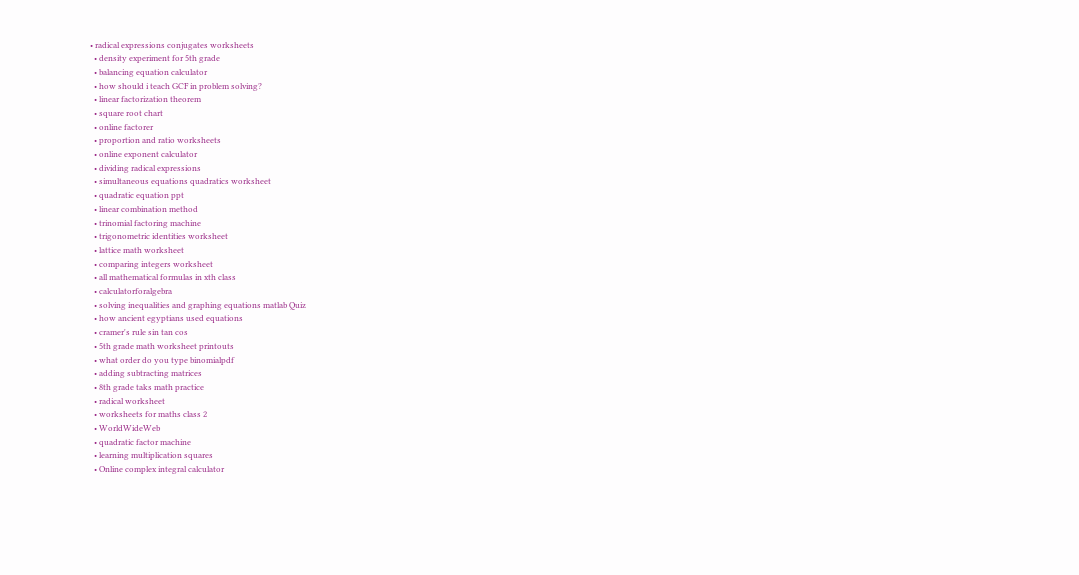• radical expressions conjugates worksheets
  • density experiment for 5th grade
  • balancing equation calculator
  • how should i teach GCF in problem solving?
  • linear factorization theorem
  • square root chart
  • online factorer
  • proportion and ratio worksheets
  • online exponent calculator
  • dividing radical expressions
  • simultaneous equations quadratics worksheet
  • quadratic equation ppt
  • linear combination method
  • trinomial factoring machine
  • trigonometric identities worksheet
  • lattice math worksheet
  • comparing integers worksheet
  • all mathematical formulas in xth class
  • calculatorforalgebra
  • solving inequalities and graphing equations matlab Quiz
  • how ancient egyptians used equations
  • cramer's rule sin tan cos
  • 5th grade math worksheet printouts
  • what order do you type binomialpdf
  • adding subtracting matrices
  • 8th grade taks math practice
  • radical worksheet
  • worksheets for maths class 2
  • WorldWideWeb
  • quadratic factor machine
  • learning multiplication squares
  • Online complex integral calculator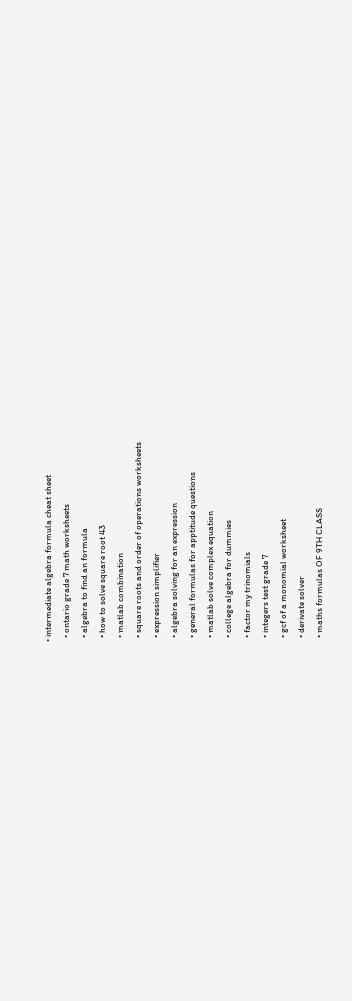• intermediate algebra formula cheat sheet
  • ontario grade 7 math worksheets
  • algebra to find an formula
  • how to solve square root 43
  • matlab combination
  • square roots and order of operations worksheets
  • expression simplifier
  • algebra solving for an expression
  • general formulas for apptitude questions
  • matlab solve complex equation
  • college algebra for dummies
  • factor my trinomials
  • integers test grade 7
  • gcf of a monomial worksheet
  • derivate solver
  • maths formulas OF 9TH CLASS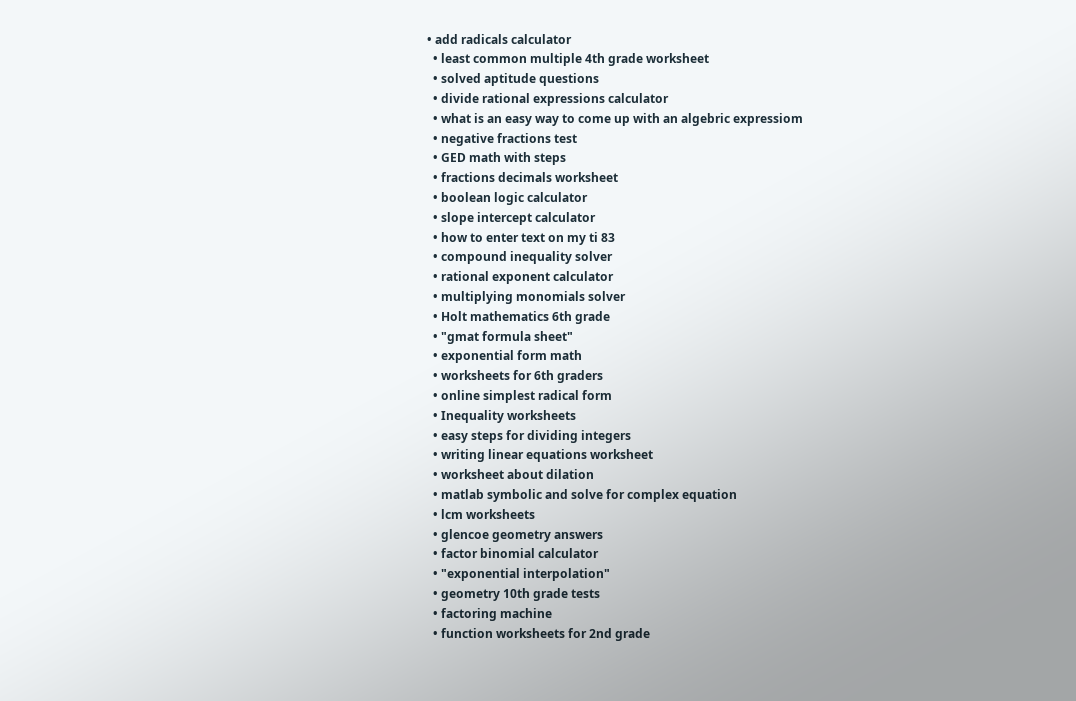• add radicals calculator
  • least common multiple 4th grade worksheet
  • solved aptitude questions
  • divide rational expressions calculator
  • what is an easy way to come up with an algebric expressiom
  • negative fractions test
  • GED math with steps
  • fractions decimals worksheet
  • boolean logic calculator
  • slope intercept calculator
  • how to enter text on my ti 83
  • compound inequality solver
  • rational exponent calculator
  • multiplying monomials solver
  • Holt mathematics 6th grade
  • "gmat formula sheet"
  • exponential form math
  • worksheets for 6th graders
  • online simplest radical form
  • Inequality worksheets
  • easy steps for dividing integers
  • writing linear equations worksheet
  • worksheet about dilation
  • matlab symbolic and solve for complex equation
  • lcm worksheets
  • glencoe geometry answers
  • factor binomial calculator
  • "exponential interpolation"
  • geometry 10th grade tests
  • factoring machine
  • function worksheets for 2nd grade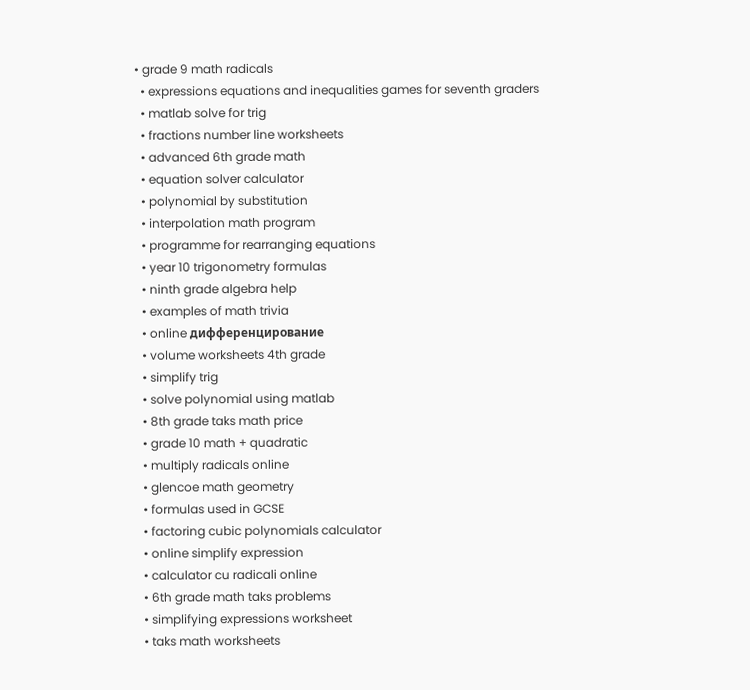• grade 9 math radicals
  • expressions equations and inequalities games for seventh graders
  • matlab solve for trig
  • fractions number line worksheets
  • advanced 6th grade math
  • equation solver calculator
  • polynomial by substitution
  • interpolation math program
  • programme for rearranging equations
  • year 10 trigonometry formulas
  • ninth grade algebra help
  • examples of math trivia
  • online дифференцирование
  • volume worksheets 4th grade
  • simplify trig
  • solve polynomial using matlab
  • 8th grade taks math price
  • grade 10 math + quadratic
  • multiply radicals online
  • glencoe math geometry
  • formulas used in GCSE
  • factoring cubic polynomials calculator
  • online simplify expression
  • calculator cu radicali online
  • 6th grade math taks problems
  • simplifying expressions worksheet
  • taks math worksheets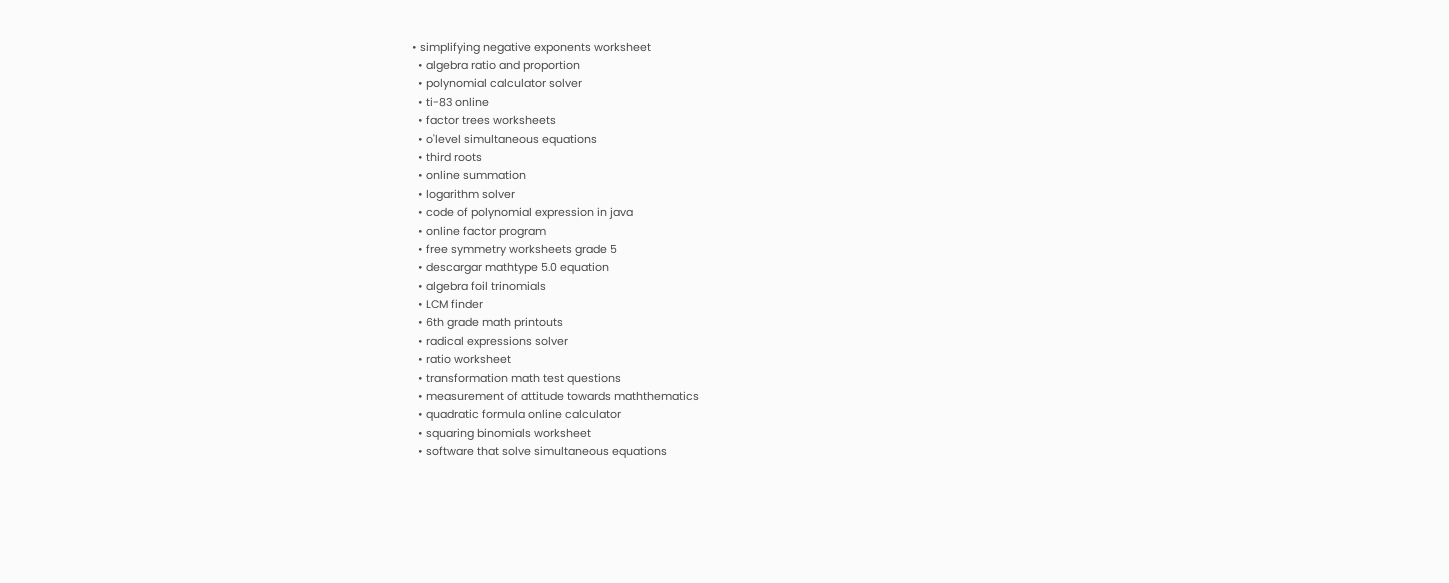• simplifying negative exponents worksheet
  • algebra ratio and proportion
  • polynomial calculator solver
  • ti-83 online
  • factor trees worksheets
  • o'level simultaneous equations
  • third roots
  • online summation
  • logarithm solver
  • code of polynomial expression in java
  • online factor program
  • free symmetry worksheets grade 5
  • descargar mathtype 5.0 equation
  • algebra foil trinomials
  • LCM finder
  • 6th grade math printouts
  • radical expressions solver
  • ratio worksheet
  • transformation math test questions
  • measurement of attitude towards maththematics
  • quadratic formula online calculator
  • squaring binomials worksheet
  • software that solve simultaneous equations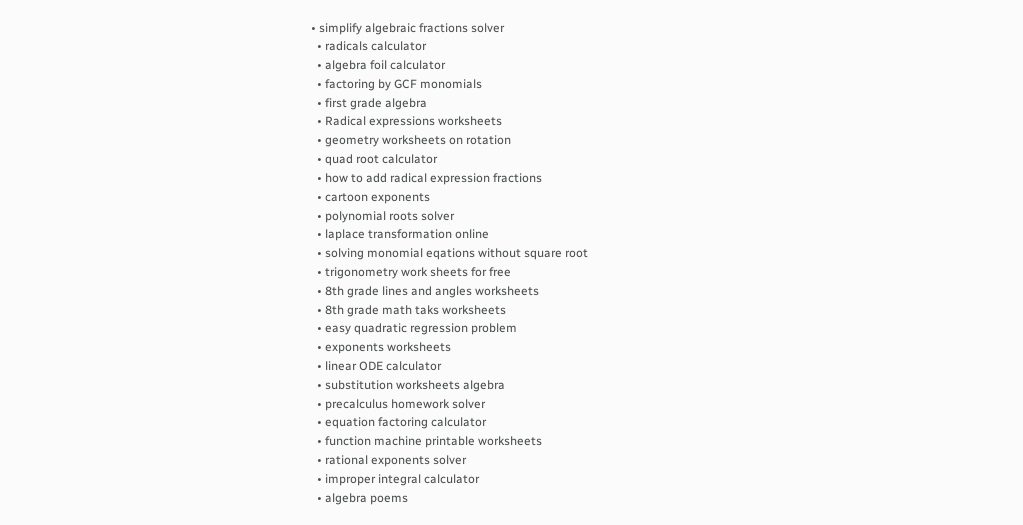• simplify algebraic fractions solver
  • radicals calculator
  • algebra foil calculator
  • factoring by GCF monomials
  • first grade algebra
  • Radical expressions worksheets
  • geometry worksheets on rotation
  • quad root calculator
  • how to add radical expression fractions
  • cartoon exponents
  • polynomial roots solver
  • laplace transformation online
  • solving monomial eqations without square root
  • trigonometry work sheets for free
  • 8th grade lines and angles worksheets
  • 8th grade math taks worksheets
  • easy quadratic regression problem
  • exponents worksheets
  • linear ODE calculator
  • substitution worksheets algebra
  • precalculus homework solver
  • equation factoring calculator
  • function machine printable worksheets
  • rational exponents solver
  • improper integral calculator
  • algebra poems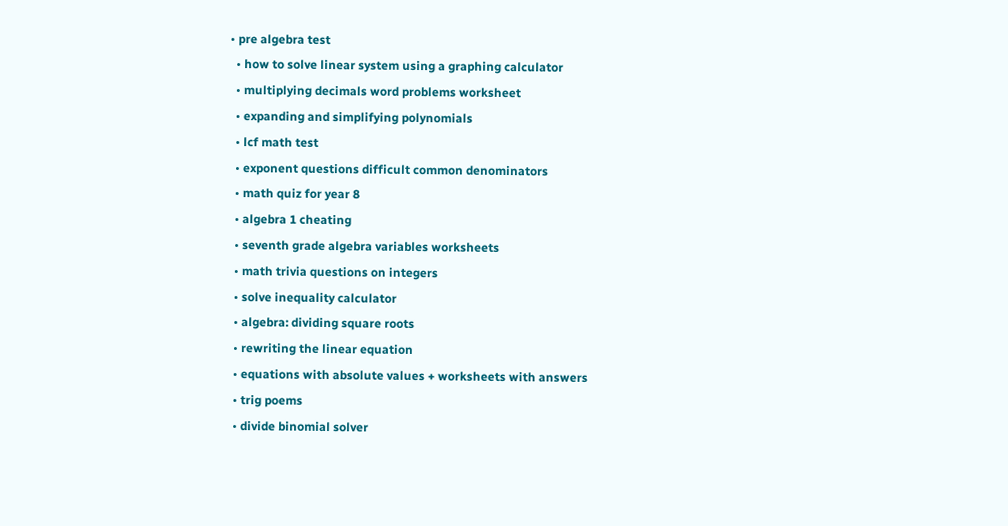• pre algebra test
  • how to solve linear system using a graphing calculator
  • multiplying decimals word problems worksheet
  • expanding and simplifying polynomials
  • lcf math test
  • exponent questions difficult common denominators
  • math quiz for year 8
  • algebra 1 cheating
  • seventh grade algebra variables worksheets
  • math trivia questions on integers
  • solve inequality calculator
  • algebra: dividing square roots
  • rewriting the linear equation
  • equations with absolute values + worksheets with answers
  • trig poems
  • divide binomial solver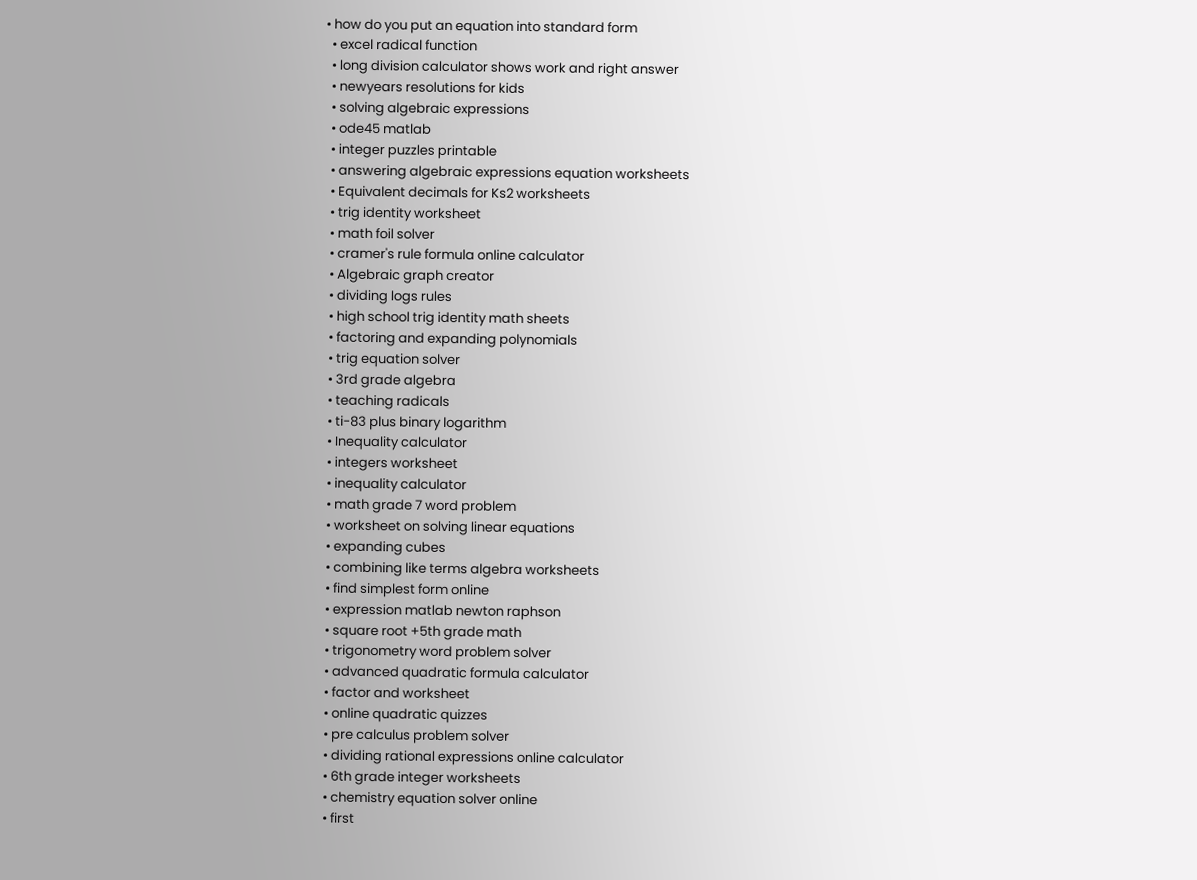• how do you put an equation into standard form
  • excel radical function
  • long division calculator shows work and right answer
  • newyears resolutions for kids
  • solving algebraic expressions
  • ode45 matlab
  • integer puzzles printable
  • answering algebraic expressions equation worksheets
  • Equivalent decimals for Ks2 worksheets
  • trig identity worksheet
  • math foil solver
  • cramer's rule formula online calculator
  • Algebraic graph creator
  • dividing logs rules
  • high school trig identity math sheets
  • factoring and expanding polynomials
  • trig equation solver
  • 3rd grade algebra
  • teaching radicals
  • ti-83 plus binary logarithm
  • Inequality calculator
  • integers worksheet
  • inequality calculator
  • math grade 7 word problem
  • worksheet on solving linear equations
  • expanding cubes
  • combining like terms algebra worksheets
  • find simplest form online
  • expression matlab newton raphson
  • square root +5th grade math
  • trigonometry word problem solver
  • advanced quadratic formula calculator
  • factor and worksheet
  • online quadratic quizzes
  • pre calculus problem solver
  • dividing rational expressions online calculator
  • 6th grade integer worksheets
  • chemistry equation solver online
  • first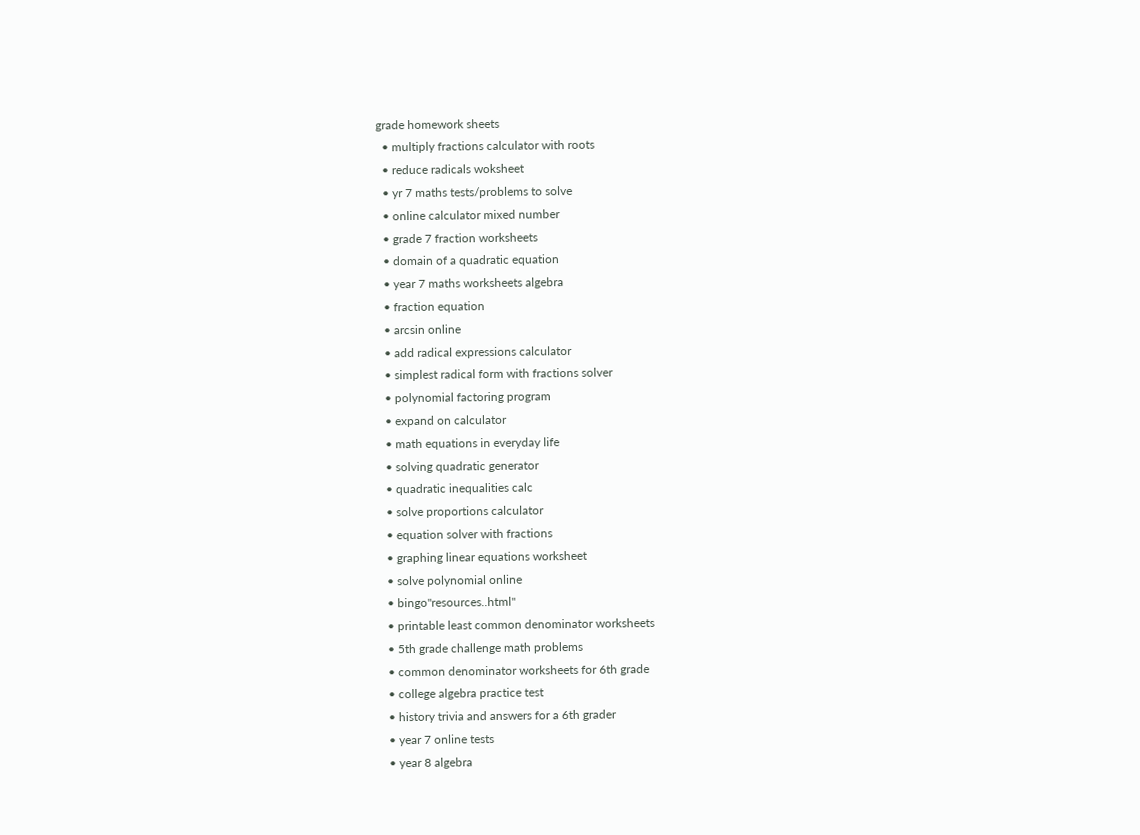grade homework sheets
  • multiply fractions calculator with roots
  • reduce radicals woksheet
  • yr 7 maths tests/problems to solve
  • online calculator mixed number
  • grade 7 fraction worksheets
  • domain of a quadratic equation
  • year 7 maths worksheets algebra
  • fraction equation
  • arcsin online
  • add radical expressions calculator
  • simplest radical form with fractions solver
  • polynomial factoring program
  • expand on calculator
  • math equations in everyday life
  • solving quadratic generator
  • quadratic inequalities calc
  • solve proportions calculator
  • equation solver with fractions
  • graphing linear equations worksheet
  • solve polynomial online
  • bingo"resources..html"
  • printable least common denominator worksheets
  • 5th grade challenge math problems
  • common denominator worksheets for 6th grade
  • college algebra practice test
  • history trivia and answers for a 6th grader
  • year 7 online tests
  • year 8 algebra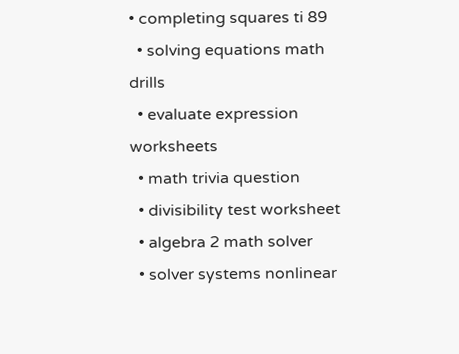• completing squares ti 89
  • solving equations math drills
  • evaluate expression worksheets
  • math trivia question
  • divisibility test worksheet
  • algebra 2 math solver
  • solver systems nonlinear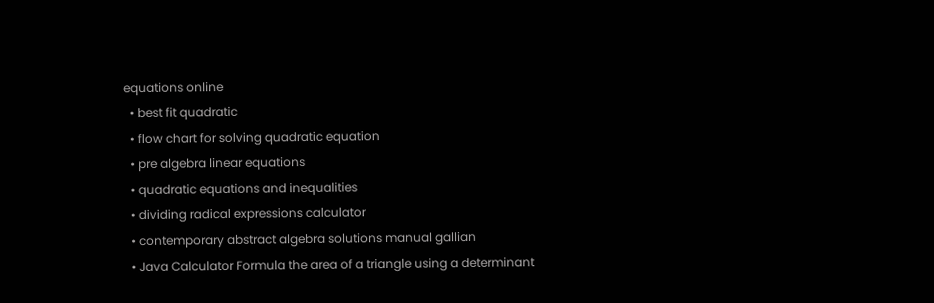equations online
  • best fit quadratic
  • flow chart for solving quadratic equation
  • pre algebra linear equations
  • quadratic equations and inequalities
  • dividing radical expressions calculator
  • contemporary abstract algebra solutions manual gallian
  • Java Calculator Formula the area of a triangle using a determinant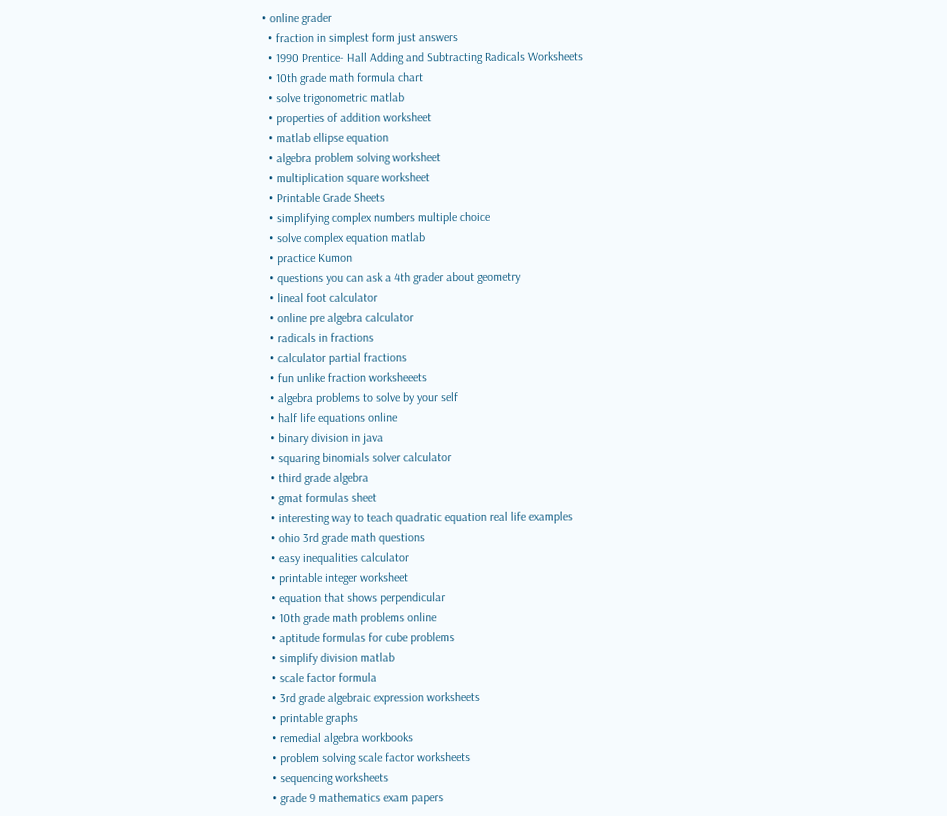• online grader
  • fraction in simplest form just answers
  • 1990 Prentice- Hall Adding and Subtracting Radicals Worksheets
  • 10th grade math formula chart
  • solve trigonometric matlab
  • properties of addition worksheet
  • matlab ellipse equation
  • algebra problem solving worksheet
  • multiplication square worksheet
  • Printable Grade Sheets
  • simplifying complex numbers multiple choice
  • solve complex equation matlab
  • practice Kumon
  • questions you can ask a 4th grader about geometry
  • lineal foot calculator
  • online pre algebra calculator
  • radicals in fractions
  • calculator partial fractions
  • fun unlike fraction worksheeets
  • algebra problems to solve by your self
  • half life equations online
  • binary division in java
  • squaring binomials solver calculator
  • third grade algebra
  • gmat formulas sheet
  • interesting way to teach quadratic equation real life examples
  • ohio 3rd grade math questions
  • easy inequalities calculator
  • printable integer worksheet
  • equation that shows perpendicular
  • 10th grade math problems online
  • aptitude formulas for cube problems
  • simplify division matlab
  • scale factor formula
  • 3rd grade algebraic expression worksheets
  • printable graphs
  • remedial algebra workbooks
  • problem solving scale factor worksheets
  • sequencing worksheets
  • grade 9 mathematics exam papers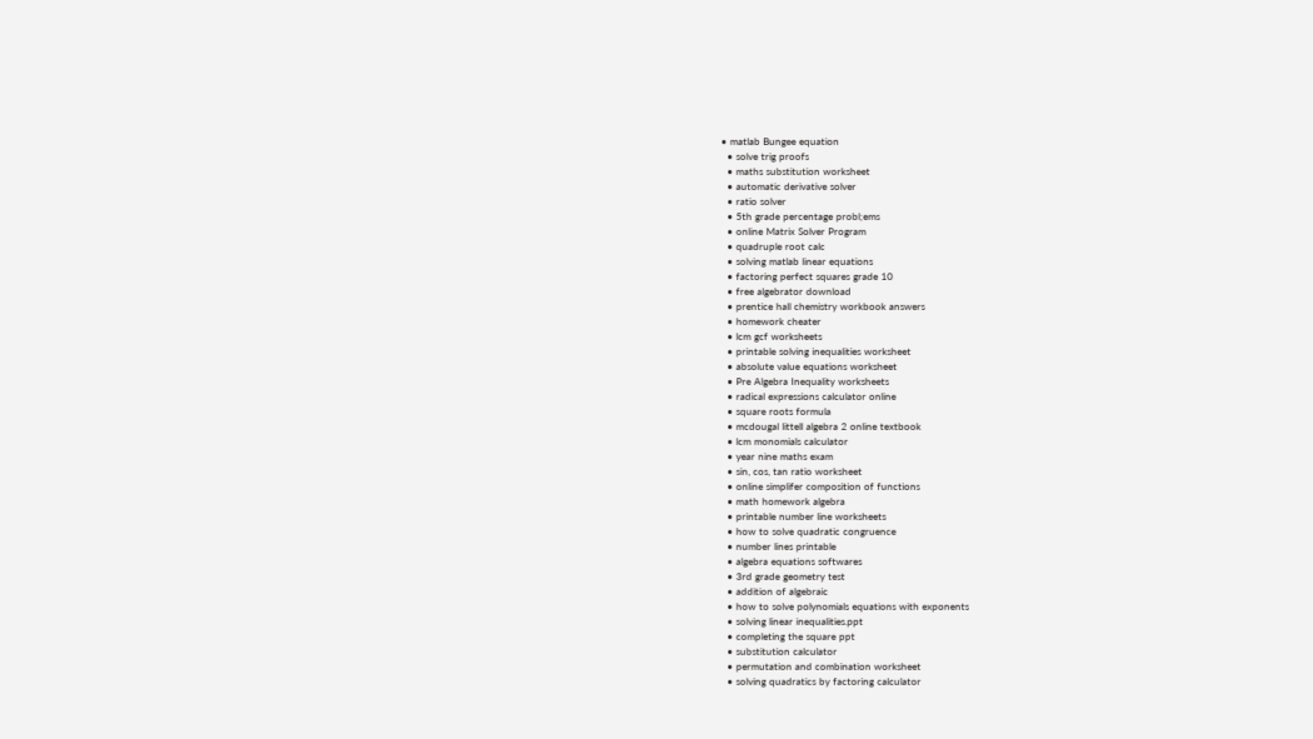• matlab Bungee equation
  • solve trig proofs
  • maths substitution worksheet
  • automatic derivative solver
  • ratio solver
  • 5th grade percentage probl;ems
  • online Matrix Solver Program
  • quadruple root calc
  • solving matlab linear equations
  • factoring perfect squares grade 10
  • free algebrator download
  • prentice hall chemistry workbook answers
  • homework cheater
  • lcm gcf worksheets
  • printable solving inequalities worksheet
  • absolute value equations worksheet
  • Pre Algebra Inequality worksheets
  • radical expressions calculator online
  • square roots formula
  • mcdougal littell algebra 2 online textbook
  • lcm monomials calculator
  • year nine maths exam
  • sin, cos, tan ratio worksheet
  • online simplifer composition of functions
  • math homework algebra
  • printable number line worksheets
  • how to solve quadratic congruence
  • number lines printable
  • algebra equations softwares
  • 3rd grade geometry test
  • addition of algebraic
  • how to solve polynomials equations with exponents
  • solving linear inequalities.ppt
  • completing the square ppt
  • substitution calculator
  • permutation and combination worksheet
  • solving quadratics by factoring calculator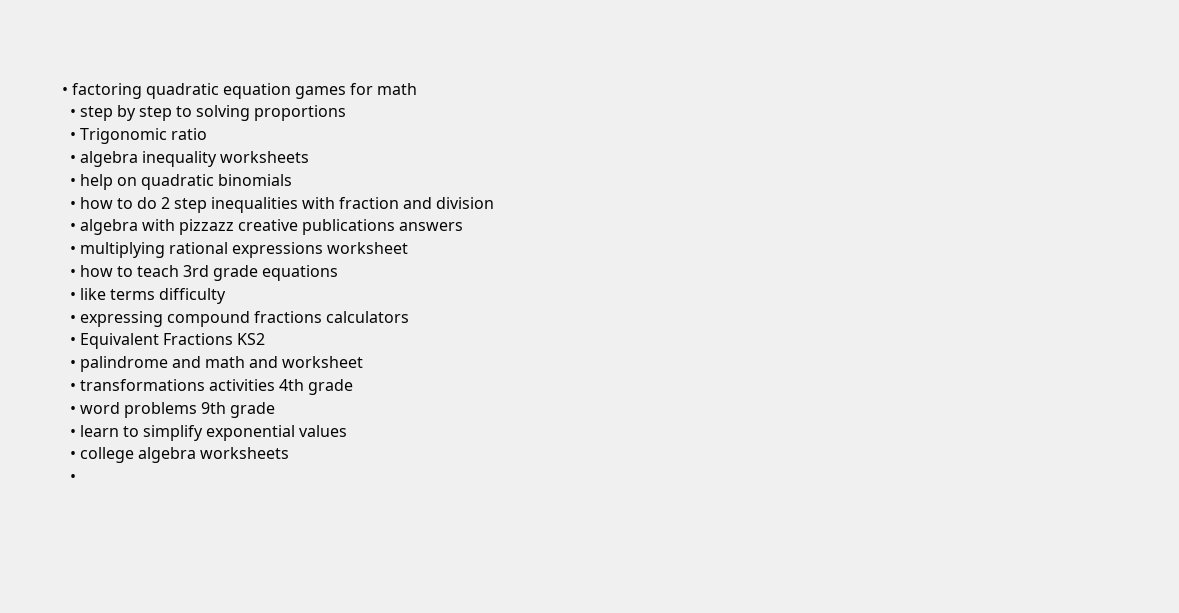• factoring quadratic equation games for math
  • step by step to solving proportions
  • Trigonomic ratio
  • algebra inequality worksheets
  • help on quadratic binomials
  • how to do 2 step inequalities with fraction and division
  • algebra with pizzazz creative publications answers
  • multiplying rational expressions worksheet
  • how to teach 3rd grade equations
  • like terms difficulty
  • expressing compound fractions calculators
  • Equivalent Fractions KS2
  • palindrome and math and worksheet
  • transformations activities 4th grade
  • word problems 9th grade
  • learn to simplify exponential values
  • college algebra worksheets
  •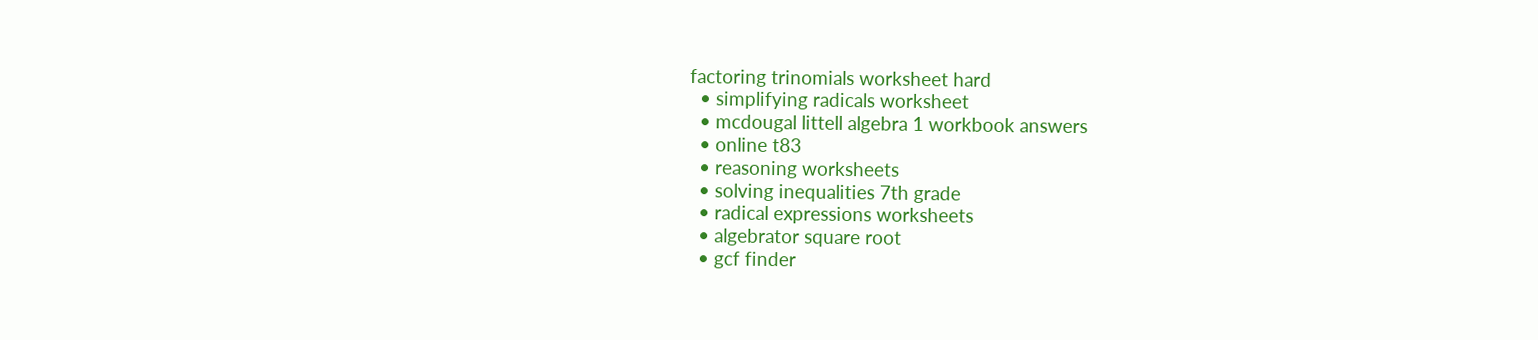factoring trinomials worksheet hard
  • simplifying radicals worksheet
  • mcdougal littell algebra 1 workbook answers
  • online t83
  • reasoning worksheets
  • solving inequalities 7th grade
  • radical expressions worksheets
  • algebrator square root
  • gcf finder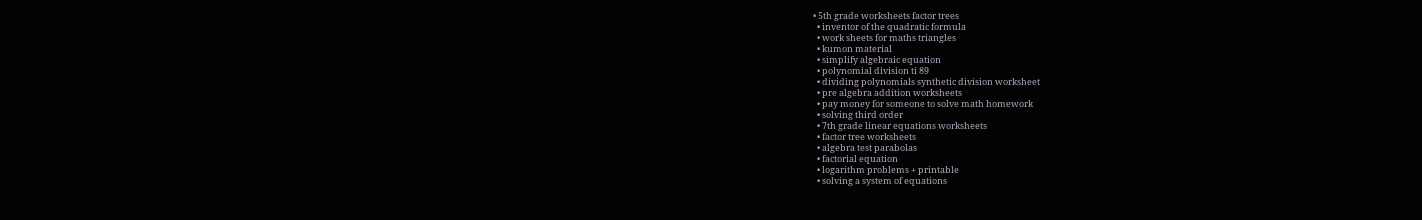• 5th grade worksheets factor trees
  • inventor of the quadratic formula
  • work sheets for maths triangles
  • kumon material
  • simplify algebraic equation
  • polynomial division ti 89
  • dividing polynomials synthetic division worksheet
  • pre algebra addition worksheets
  • pay money for someone to solve math homework
  • solving third order
  • 7th grade linear equations worksheets
  • factor tree worksheets
  • algebra test parabolas
  • factorial equation
  • logarithm problems + printable
  • solving a system of equations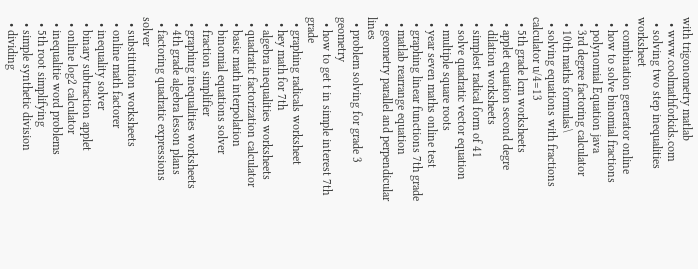with trigonometry matlab
  • www.coolmathforkids.com
  • solving two step inequalities worksheet
  • combination generator online
  • how to solve binomial fractions
  • polynomial Equation java
  • 3rd degree factoring calculator
  • 10th maths formulas\
  • solving equations with fractions calculator u/4=13
  • 5th grade lcm worksheets
  • applet equation second degre
  • dilation worksheets
  • simplest radical form of 41
  • solve quadratic vector equation
  • multiple square roots
  • year seven maths online test
  • graphing linear functions 7th grade
  • matlab rearrange equation
  • geometry parallel and perpendicular lines
  • problem solving for grade 3 geometry
  • how to get t in simple interest 7th grade
  • graphing radicals worksheet
  • hey math for 7th
  • algebra inequalities worksheets
  • quadratic factorization calculator
  • basic math interpolation
  • binomial equations solver
  • fraction simplifier
  • graphing inequalities worksheets
  • 4th grade algebra lesson plans
  • factoring quadratic expressions solver
  • substitution worksheets
  • online math factorer
  • inequality solver
  • binary subtraction applet
  • online log2 calculator
  • inequalitie word problems
  • 5th root simplifying
  • simple synthetic division
  • dividing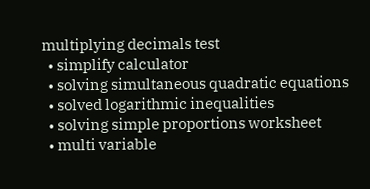multiplying decimals test
  • simplify calculator
  • solving simultaneous quadratic equations
  • solved logarithmic inequalities
  • solving simple proportions worksheet
  • multi variable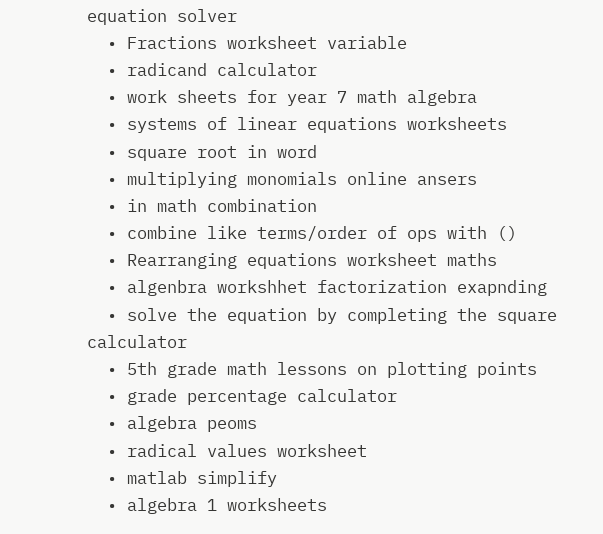equation solver
  • Fractions worksheet variable
  • radicand calculator
  • work sheets for year 7 math algebra
  • systems of linear equations worksheets
  • square root in word
  • multiplying monomials online ansers
  • in math combination
  • combine like terms/order of ops with ()
  • Rearranging equations worksheet maths
  • algenbra workshhet factorization exapnding
  • solve the equation by completing the square calculator
  • 5th grade math lessons on plotting points
  • grade percentage calculator
  • algebra peoms
  • radical values worksheet
  • matlab simplify
  • algebra 1 worksheets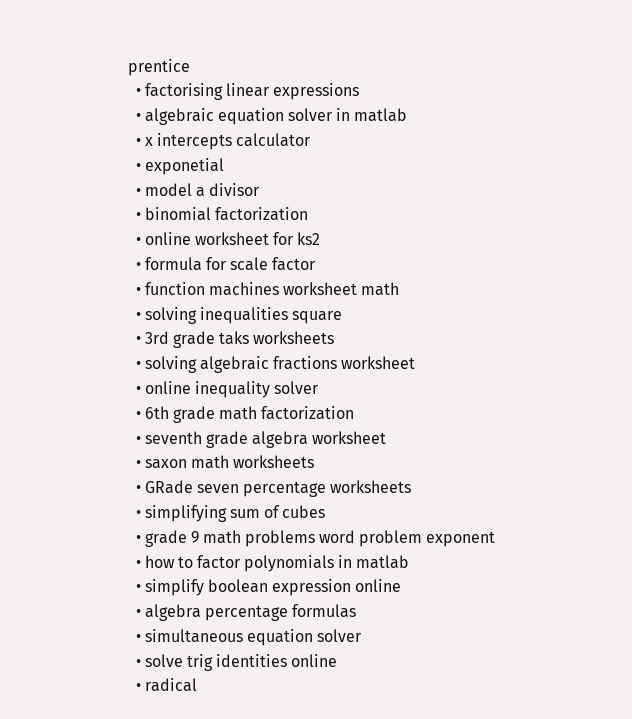prentice
  • factorising linear expressions
  • algebraic equation solver in matlab
  • x intercepts calculator
  • exponetial
  • model a divisor
  • binomial factorization
  • online worksheet for ks2
  • formula for scale factor
  • function machines worksheet math
  • solving inequalities square
  • 3rd grade taks worksheets
  • solving algebraic fractions worksheet
  • online inequality solver
  • 6th grade math factorization
  • seventh grade algebra worksheet
  • saxon math worksheets
  • GRade seven percentage worksheets
  • simplifying sum of cubes
  • grade 9 math problems word problem exponent
  • how to factor polynomials in matlab
  • simplify boolean expression online
  • algebra percentage formulas
  • simultaneous equation solver
  • solve trig identities online
  • radical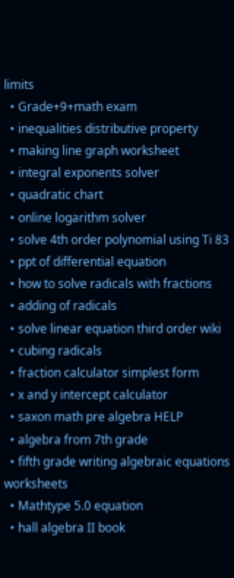limits
  • Grade+9+math exam
  • inequalities distributive property
  • making line graph worksheet
  • integral exponents solver
  • quadratic chart
  • online logarithm solver
  • solve 4th order polynomial using Ti 83
  • ppt of differential equation
  • how to solve radicals with fractions
  • adding of radicals
  • solve linear equation third order wiki
  • cubing radicals
  • fraction calculator simplest form
  • x and y intercept calculator
  • saxon math pre algebra HELP
  • algebra from 7th grade
  • fifth grade writing algebraic equations worksheets
  • Mathtype 5.0 equation
  • hall algebra II book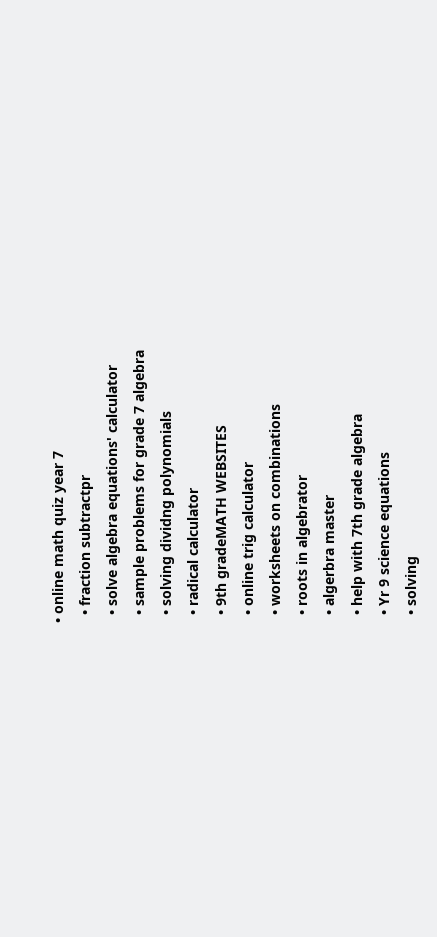• online math quiz year 7
  • fraction subtractpr
  • solve algebra equations' calculator
  • sample problems for grade 7 algebra
  • solving dividng polynomials
  • radical calculator
  • 9th gradeMATH WEBSITES
  • online trig calculator
  • worksheets on combinations
  • roots in algebrator
  • algerbra master
  • help with 7th grade algebra
  • Yr 9 science equations
  • solving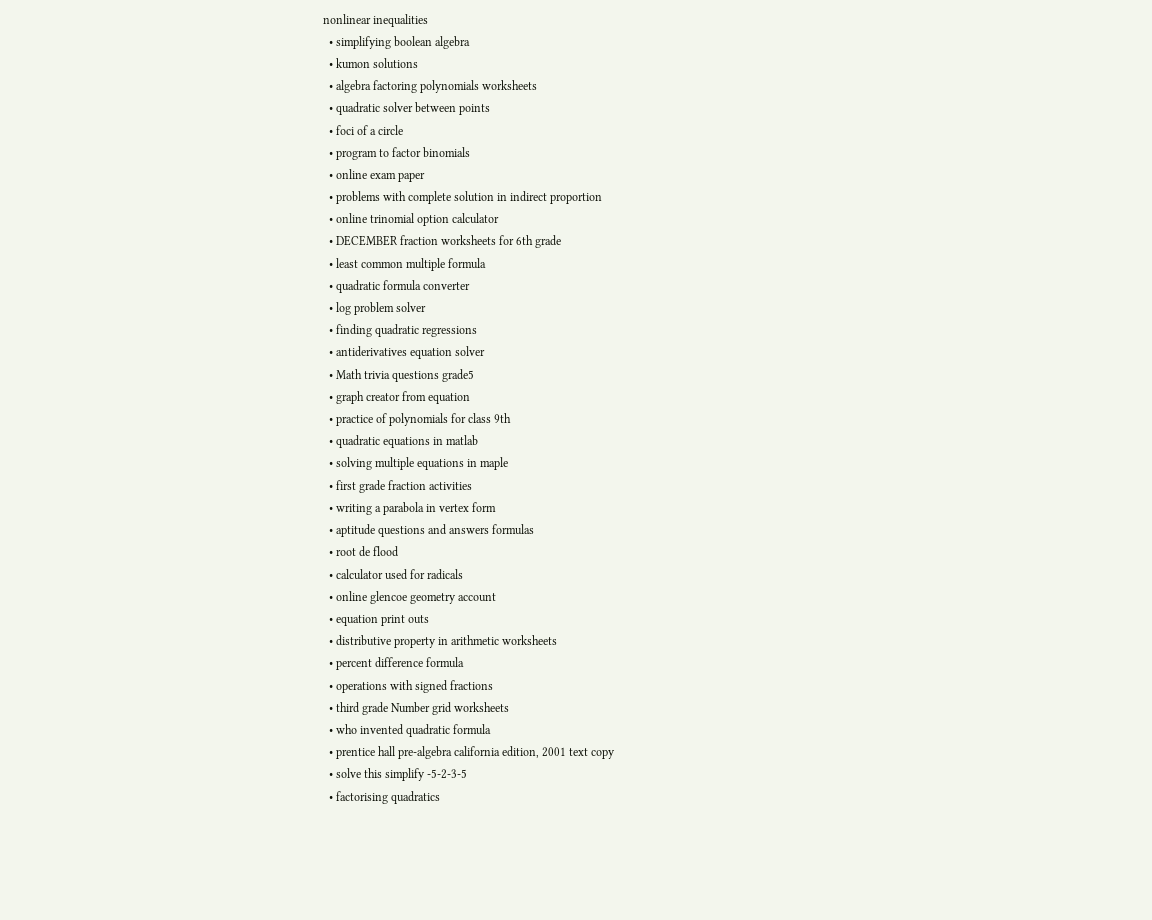nonlinear inequalities
  • simplifying boolean algebra
  • kumon solutions
  • algebra factoring polynomials worksheets
  • quadratic solver between points
  • foci of a circle
  • program to factor binomials
  • online exam paper
  • problems with complete solution in indirect proportion
  • online trinomial option calculator
  • DECEMBER fraction worksheets for 6th grade
  • least common multiple formula
  • quadratic formula converter
  • log problem solver
  • finding quadratic regressions
  • antiderivatives equation solver
  • Math trivia questions grade5
  • graph creator from equation
  • practice of polynomials for class 9th
  • quadratic equations in matlab
  • solving multiple equations in maple
  • first grade fraction activities
  • writing a parabola in vertex form
  • aptitude questions and answers formulas
  • root de flood
  • calculator used for radicals
  • online glencoe geometry account
  • equation print outs
  • distributive property in arithmetic worksheets
  • percent difference formula
  • operations with signed fractions
  • third grade Number grid worksheets
  • who invented quadratic formula
  • prentice hall pre-algebra california edition, 2001 text copy
  • solve this simplify -5-2-3-5
  • factorising quadratics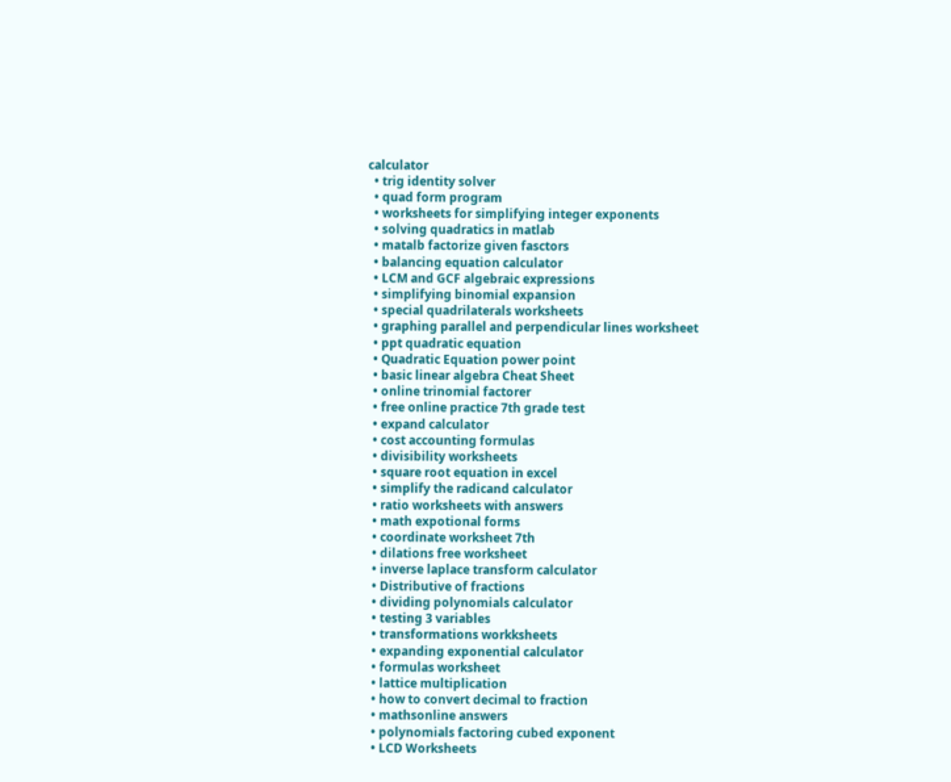calculator
  • trig identity solver
  • quad form program
  • worksheets for simplifying integer exponents
  • solving quadratics in matlab
  • matalb factorize given fasctors
  • balancing equation calculator
  • LCM and GCF algebraic expressions
  • simplifying binomial expansion
  • special quadrilaterals worksheets
  • graphing parallel and perpendicular lines worksheet
  • ppt quadratic equation
  • Quadratic Equation power point
  • basic linear algebra Cheat Sheet
  • online trinomial factorer
  • free online practice 7th grade test
  • expand calculator
  • cost accounting formulas
  • divisibility worksheets
  • square root equation in excel
  • simplify the radicand calculator
  • ratio worksheets with answers
  • math expotional forms
  • coordinate worksheet 7th
  • dilations free worksheet
  • inverse laplace transform calculator
  • Distributive of fractions
  • dividing polynomials calculator
  • testing 3 variables
  • transformations workksheets
  • expanding exponential calculator
  • formulas worksheet
  • lattice multiplication
  • how to convert decimal to fraction
  • mathsonline answers
  • polynomials factoring cubed exponent
  • LCD Worksheets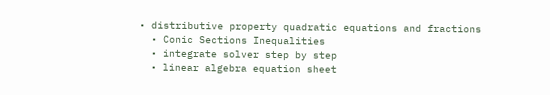• distributive property quadratic equations and fractions
  • Conic Sections Inequalities
  • integrate solver step by step
  • linear algebra equation sheet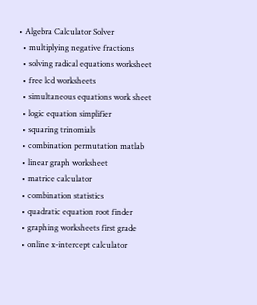• Algebra Calculator Solver
  • multiplying negative fractions
  • solving radical equations worksheet
  • free lcd worksheets
  • simultaneous equations work sheet
  • logic equation simplifier
  • squaring trinomials
  • combination permutation matlab
  • linear graph worksheet
  • matrice calculator
  • combination statistics
  • quadratic equation root finder
  • graphing worksheets first grade
  • online x-intercept calculator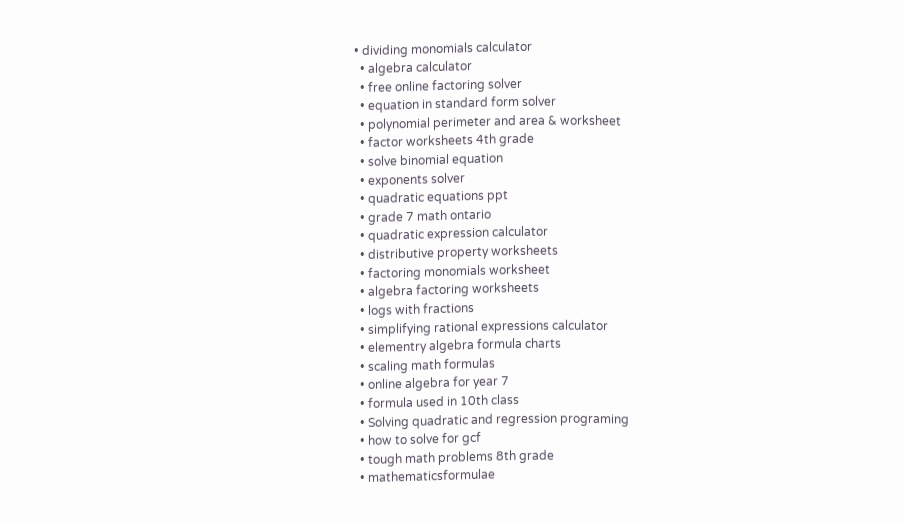• dividing monomials calculator
  • algebra calculator
  • free online factoring solver
  • equation in standard form solver
  • polynomial perimeter and area & worksheet
  • factor worksheets 4th grade
  • solve binomial equation
  • exponents solver
  • quadratic equations ppt
  • grade 7 math ontario
  • quadratic expression calculator
  • distributive property worksheets
  • factoring monomials worksheet
  • algebra factoring worksheets
  • logs with fractions
  • simplifying rational expressions calculator
  • elementry algebra formula charts
  • scaling math formulas
  • online algebra for year 7
  • formula used in 10th class
  • Solving quadratic and regression programing
  • how to solve for gcf
  • tough math problems 8th grade
  • mathematicsformulae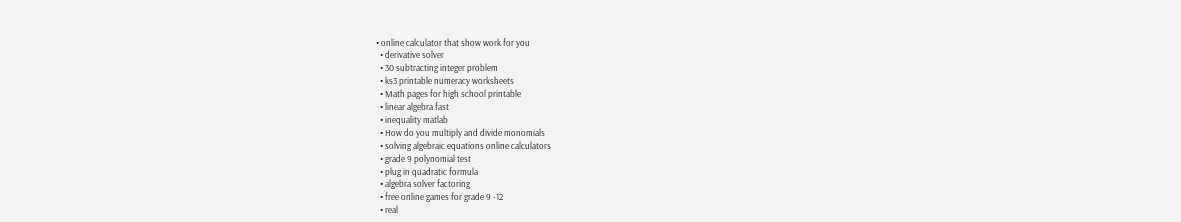• online calculator that show work for you
  • derivative solver
  • 30 subtracting integer problem
  • ks3 printable numeracy worksheets
  • Math pages for high school printable
  • linear algebra fast
  • inequality matlab
  • How do you multiply and divide monomials
  • solving algebraic equations online calculators
  • grade 9 polynomial test
  • plug in quadratic formula
  • algebra solver factoring
  • free online games for grade 9 -12
  • real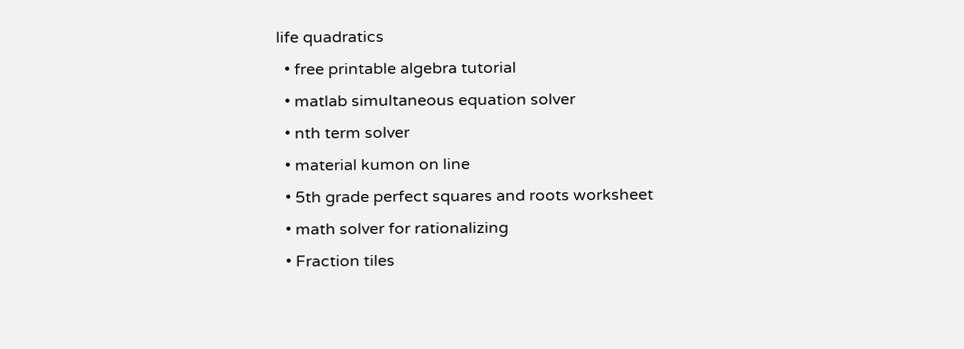life quadratics
  • free printable algebra tutorial
  • matlab simultaneous equation solver
  • nth term solver
  • material kumon on line
  • 5th grade perfect squares and roots worksheet
  • math solver for rationalizing
  • Fraction tiles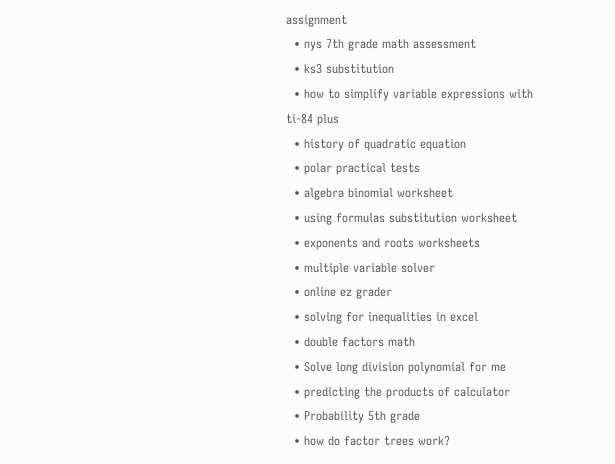assignment
  • nys 7th grade math assessment
  • ks3 substitution
  • how to simplify variable expressions with ti-84 plus
  • history of quadratic equation
  • polar practical tests
  • algebra binomial worksheet
  • using formulas substitution worksheet
  • exponents and roots worksheets
  • multiple variable solver
  • online ez grader
  • solving for inequalities in excel
  • double factors math
  • Solve long division polynomial for me
  • predicting the products of calculator
  • Probability 5th grade
  • how do factor trees work?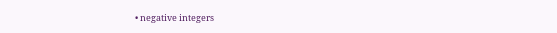• negative integers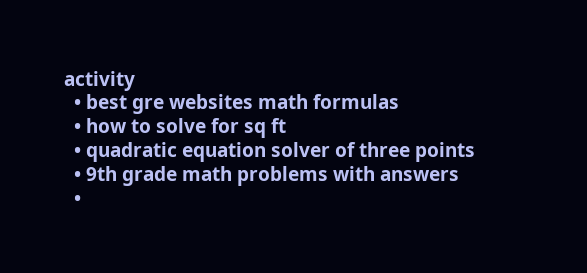activity
  • best gre websites math formulas
  • how to solve for sq ft
  • quadratic equation solver of three points
  • 9th grade math problems with answers
  •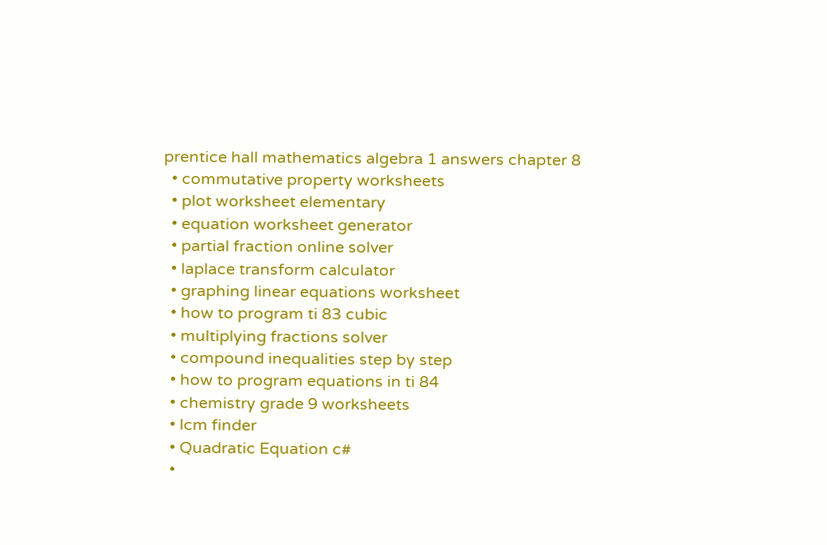prentice hall mathematics algebra 1 answers chapter 8
  • commutative property worksheets
  • plot worksheet elementary
  • equation worksheet generator
  • partial fraction online solver
  • laplace transform calculator
  • graphing linear equations worksheet
  • how to program ti 83 cubic
  • multiplying fractions solver
  • compound inequalities step by step
  • how to program equations in ti 84
  • chemistry grade 9 worksheets
  • lcm finder
  • Quadratic Equation c#
  •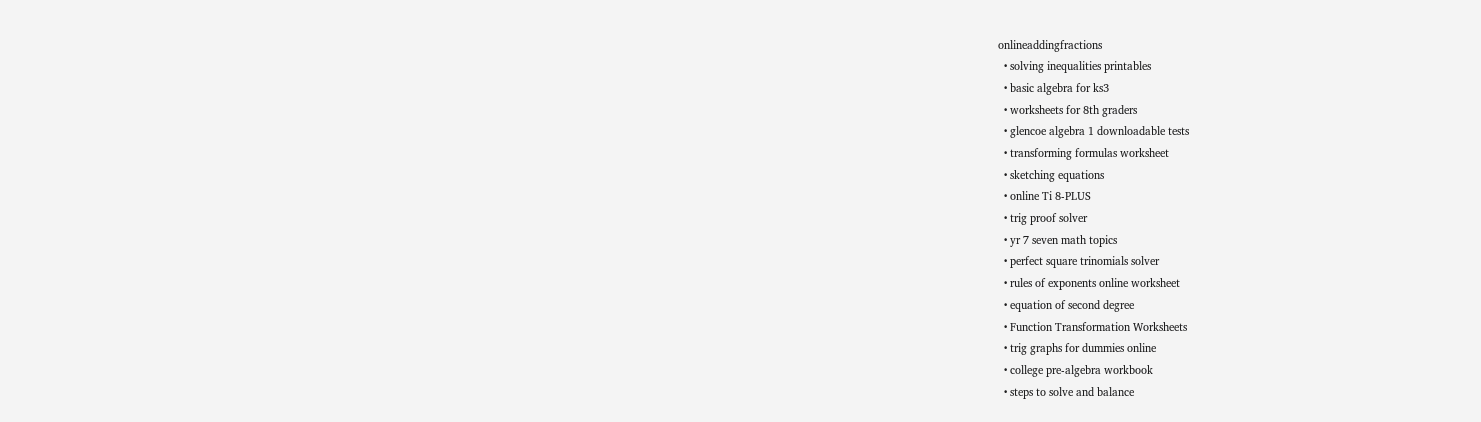onlineaddingfractions
  • solving inequalities printables
  • basic algebra for ks3
  • worksheets for 8th graders
  • glencoe algebra 1 downloadable tests
  • transforming formulas worksheet
  • sketching equations
  • online Ti 8-PLUS
  • trig proof solver
  • yr 7 seven math topics
  • perfect square trinomials solver
  • rules of exponents online worksheet
  • equation of second degree
  • Function Transformation Worksheets
  • trig graphs for dummies online
  • college pre-algebra workbook
  • steps to solve and balance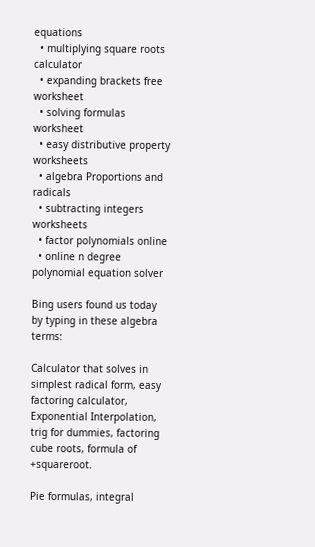equations
  • multiplying square roots calculator
  • expanding brackets free worksheet
  • solving formulas worksheet
  • easy distributive property worksheets
  • algebra Proportions and radicals
  • subtracting integers worksheets
  • factor polynomials online
  • online n degree polynomial equation solver

Bing users found us today by typing in these algebra terms:

Calculator that solves in simplest radical form, easy factoring calculator, Exponential Interpolation, trig for dummies, factoring cube roots, formula of +squareroot.

Pie formulas, integral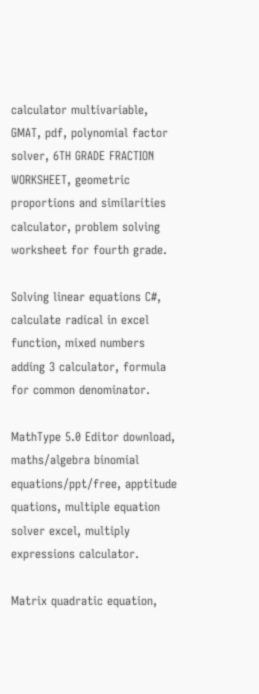calculator multivariable, GMAT, pdf, polynomial factor solver, 6TH GRADE FRACTION WORKSHEET, geometric proportions and similarities calculator, problem solving worksheet for fourth grade.

Solving linear equations C#, calculate radical in excel function, mixed numbers adding 3 calculator, formula for common denominator.

MathType 5.0 Editor download, maths/algebra binomial equations/ppt/free, apptitude quations, multiple equation solver excel, multiply expressions calculator.

Matrix quadratic equation,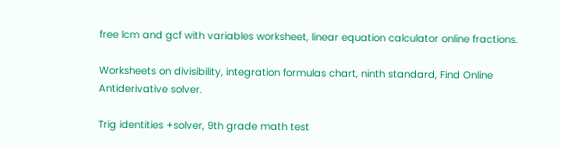free lcm and gcf with variables worksheet, linear equation calculator online fractions.

Worksheets on divisibility, integration formulas chart, ninth standard, Find Online Antiderivative solver.

Trig identities +solver, 9th grade math test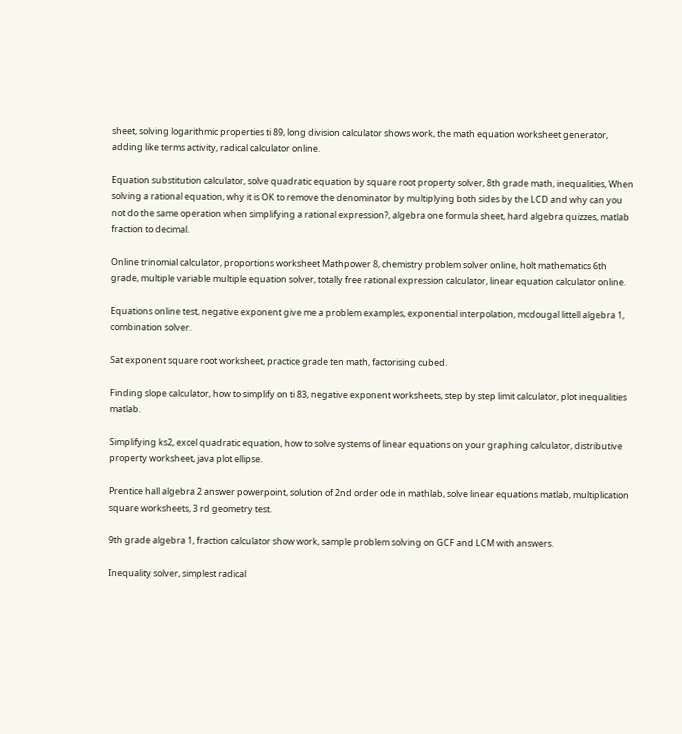sheet, solving logarithmic properties ti 89, long division calculator shows work, the math equation worksheet generator, adding like terms activity, radical calculator online.

Equation substitution calculator, solve quadratic equation by square root property solver, 8th grade math, inequalities, When solving a rational equation, why it is OK to remove the denominator by multiplying both sides by the LCD and why can you not do the same operation when simplifying a rational expression?, algebra one formula sheet, hard algebra quizzes, matlab fraction to decimal.

Online trinomial calculator, proportions worksheet Mathpower 8, chemistry problem solver online, holt mathematics 6th grade, multiple variable multiple equation solver, totally free rational expression calculator, linear equation calculator online.

Equations online test, negative exponent give me a problem examples, exponential interpolation, mcdougal littell algebra 1, combination solver.

Sat exponent square root worksheet, practice grade ten math, factorising cubed.

Finding slope calculator, how to simplify on ti 83, negative exponent worksheets, step by step limit calculator, plot inequalities matlab.

Simplifying ks2, excel quadratic equation, how to solve systems of linear equations on your graphing calculator, distributive property worksheet, java plot ellipse.

Prentice hall algebra 2 answer powerpoint, solution of 2nd order ode in mathlab, solve linear equations matlab, multiplication square worksheets, 3 rd geometry test.

9th grade algebra 1, fraction calculator show work, sample problem solving on GCF and LCM with answers.

Inequality solver, simplest radical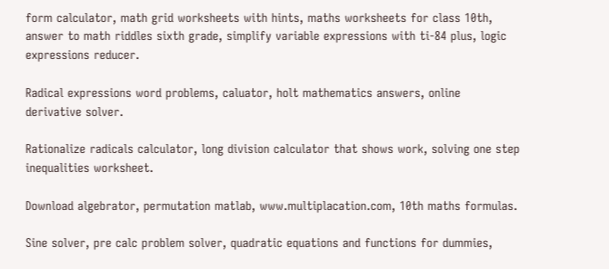form calculator, math grid worksheets with hints, maths worksheets for class 10th, answer to math riddles sixth grade, simplify variable expressions with ti-84 plus, logic expressions reducer.

Radical expressions word problems, caluator, holt mathematics answers, online derivative solver.

Rationalize radicals calculator, long division calculator that shows work, solving one step inequalities worksheet.

Download algebrator, permutation matlab, www.multiplacation.com, 10th maths formulas.

Sine solver, pre calc problem solver, quadratic equations and functions for dummies,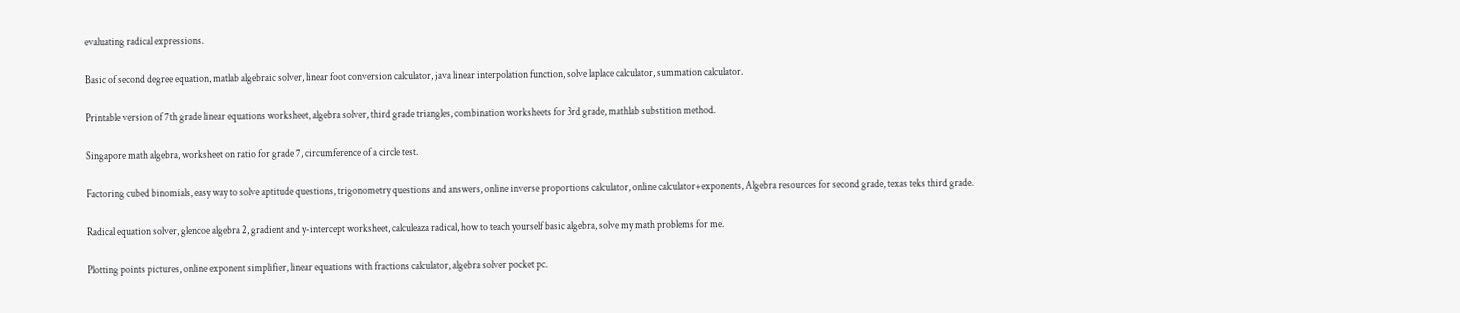evaluating radical expressions.

Basic of second degree equation, matlab algebraic solver, linear foot conversion calculator, java linear interpolation function, solve laplace calculator, summation calculator.

Printable version of 7th grade linear equations worksheet, algebra solver, third grade triangles, combination worksheets for 3rd grade, mathlab substition method.

Singapore math algebra, worksheet on ratio for grade 7, circumference of a circle test.

Factoring cubed binomials, easy way to solve aptitude questions, trigonometry questions and answers, online inverse proportions calculator, online calculator+exponents, Algebra resources for second grade, texas teks third grade.

Radical equation solver, glencoe algebra 2, gradient and y-intercept worksheet, calculeaza radical, how to teach yourself basic algebra, solve my math problems for me.

Plotting points pictures, online exponent simplifier, linear equations with fractions calculator, algebra solver pocket pc.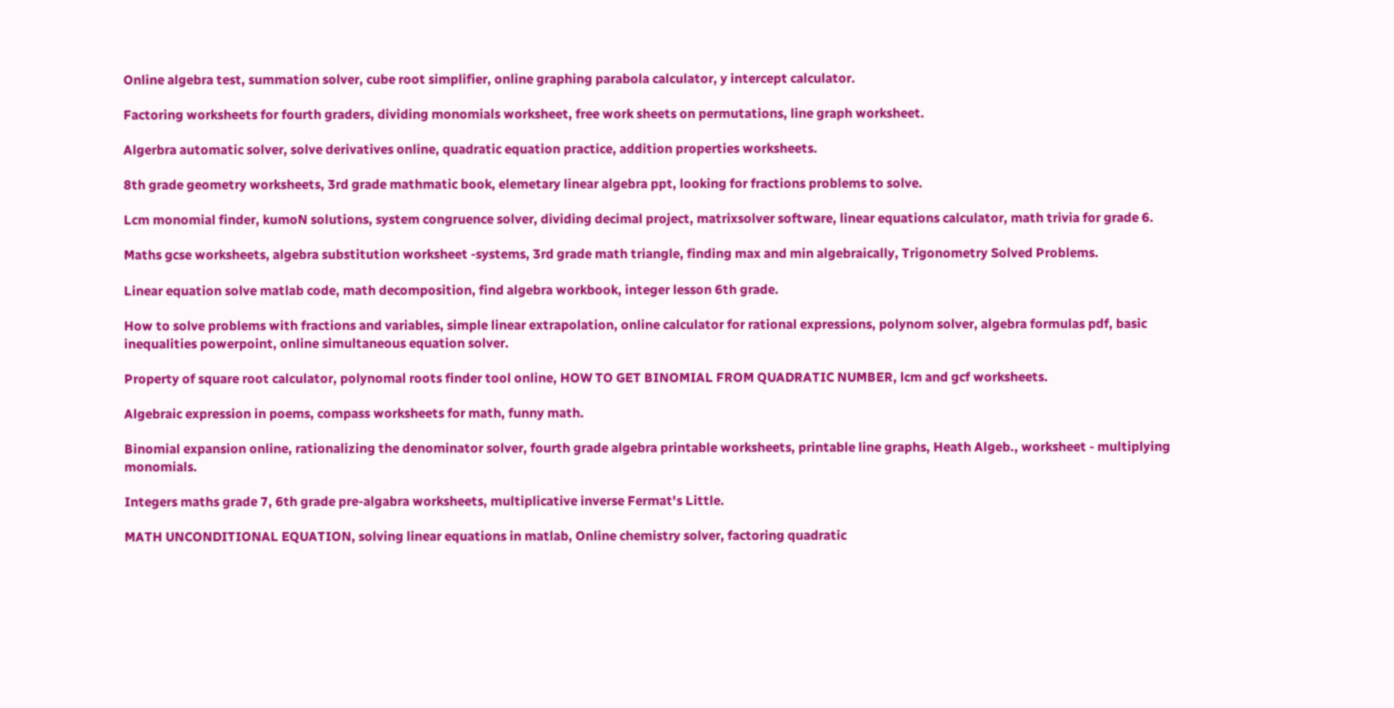Online algebra test, summation solver, cube root simplifier, online graphing parabola calculator, y intercept calculator.

Factoring worksheets for fourth graders, dividing monomials worksheet, free work sheets on permutations, line graph worksheet.

Algerbra automatic solver, solve derivatives online, quadratic equation practice, addition properties worksheets.

8th grade geometry worksheets, 3rd grade mathmatic book, elemetary linear algebra ppt, looking for fractions problems to solve.

Lcm monomial finder, kumoN solutions, system congruence solver, dividing decimal project, matrixsolver software, linear equations calculator, math trivia for grade 6.

Maths gcse worksheets, algebra substitution worksheet -systems, 3rd grade math triangle, finding max and min algebraically, Trigonometry Solved Problems.

Linear equation solve matlab code, math decomposition, find algebra workbook, integer lesson 6th grade.

How to solve problems with fractions and variables, simple linear extrapolation, online calculator for rational expressions, polynom solver, algebra formulas pdf, basic inequalities powerpoint, online simultaneous equation solver.

Property of square root calculator, polynomal roots finder tool online, HOW TO GET BINOMIAL FROM QUADRATIC NUMBER, lcm and gcf worksheets.

Algebraic expression in poems, compass worksheets for math, funny math.

Binomial expansion online, rationalizing the denominator solver, fourth grade algebra printable worksheets, printable line graphs, Heath Algeb., worksheet - multiplying monomials.

Integers maths grade 7, 6th grade pre-algabra worksheets, multiplicative inverse Fermat's Little.

MATH UNCONDITIONAL EQUATION, solving linear equations in matlab, Online chemistry solver, factoring quadratic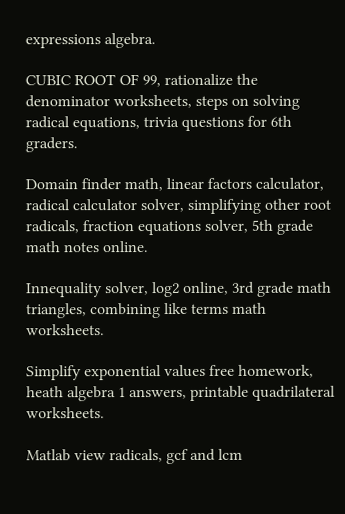expressions algebra.

CUBIC ROOT OF 99, rationalize the denominator worksheets, steps on solving radical equations, trivia questions for 6th graders.

Domain finder math, linear factors calculator, radical calculator solver, simplifying other root radicals, fraction equations solver, 5th grade math notes online.

Innequality solver, log2 online, 3rd grade math triangles, combining like terms math worksheets.

Simplify exponential values free homework, heath algebra 1 answers, printable quadrilateral worksheets.

Matlab view radicals, gcf and lcm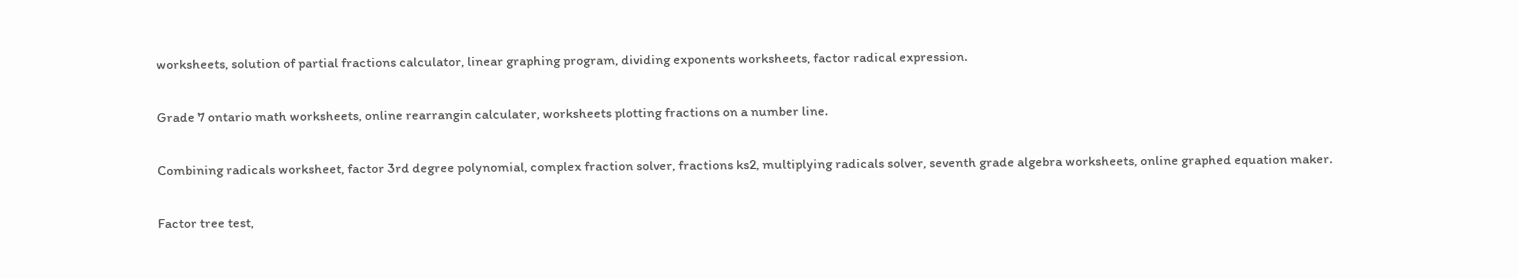worksheets, solution of partial fractions calculator, linear graphing program, dividing exponents worksheets, factor radical expression.

Grade 7 ontario math worksheets, online rearrangin calculater, worksheets plotting fractions on a number line.

Combining radicals worksheet, factor 3rd degree polynomial, complex fraction solver, fractions ks2, multiplying radicals solver, seventh grade algebra worksheets, online graphed equation maker.

Factor tree test,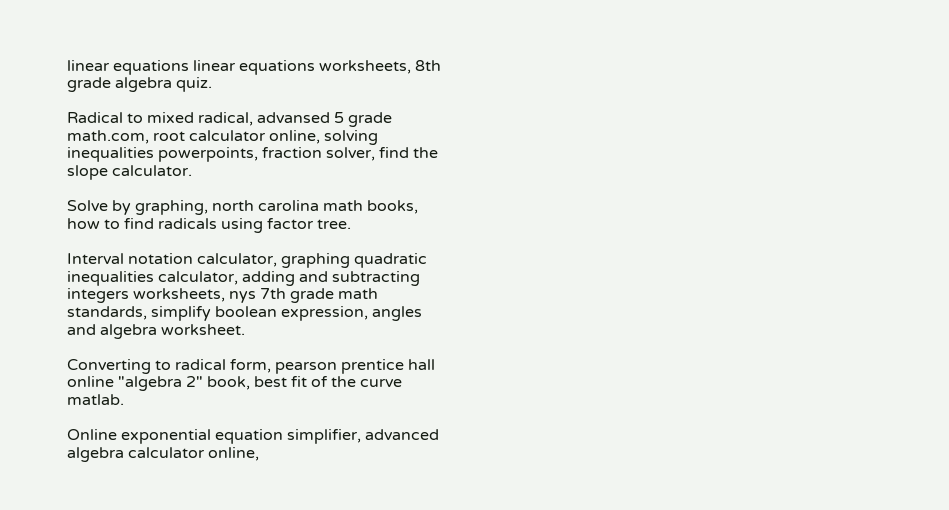linear equations linear equations worksheets, 8th grade algebra quiz.

Radical to mixed radical, advansed 5 grade math.com, root calculator online, solving inequalities powerpoints, fraction solver, find the slope calculator.

Solve by graphing, north carolina math books, how to find radicals using factor tree.

Interval notation calculator, graphing quadratic inequalities calculator, adding and subtracting integers worksheets, nys 7th grade math standards, simplify boolean expression, angles and algebra worksheet.

Converting to radical form, pearson prentice hall online "algebra 2" book, best fit of the curve matlab.

Online exponential equation simplifier, advanced algebra calculator online,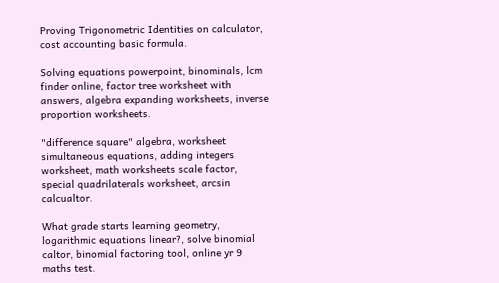Proving Trigonometric Identities on calculator, cost accounting basic formula.

Solving equations powerpoint, binominals, lcm finder online, factor tree worksheet with answers, algebra expanding worksheets, inverse proportion worksheets.

"difference square" algebra, worksheet simultaneous equations, adding integers worksheet, math worksheets scale factor, special quadrilaterals worksheet, arcsin calcualtor.

What grade starts learning geometry, logarithmic equations linear?, solve binomial caltor, binomial factoring tool, online yr 9 maths test.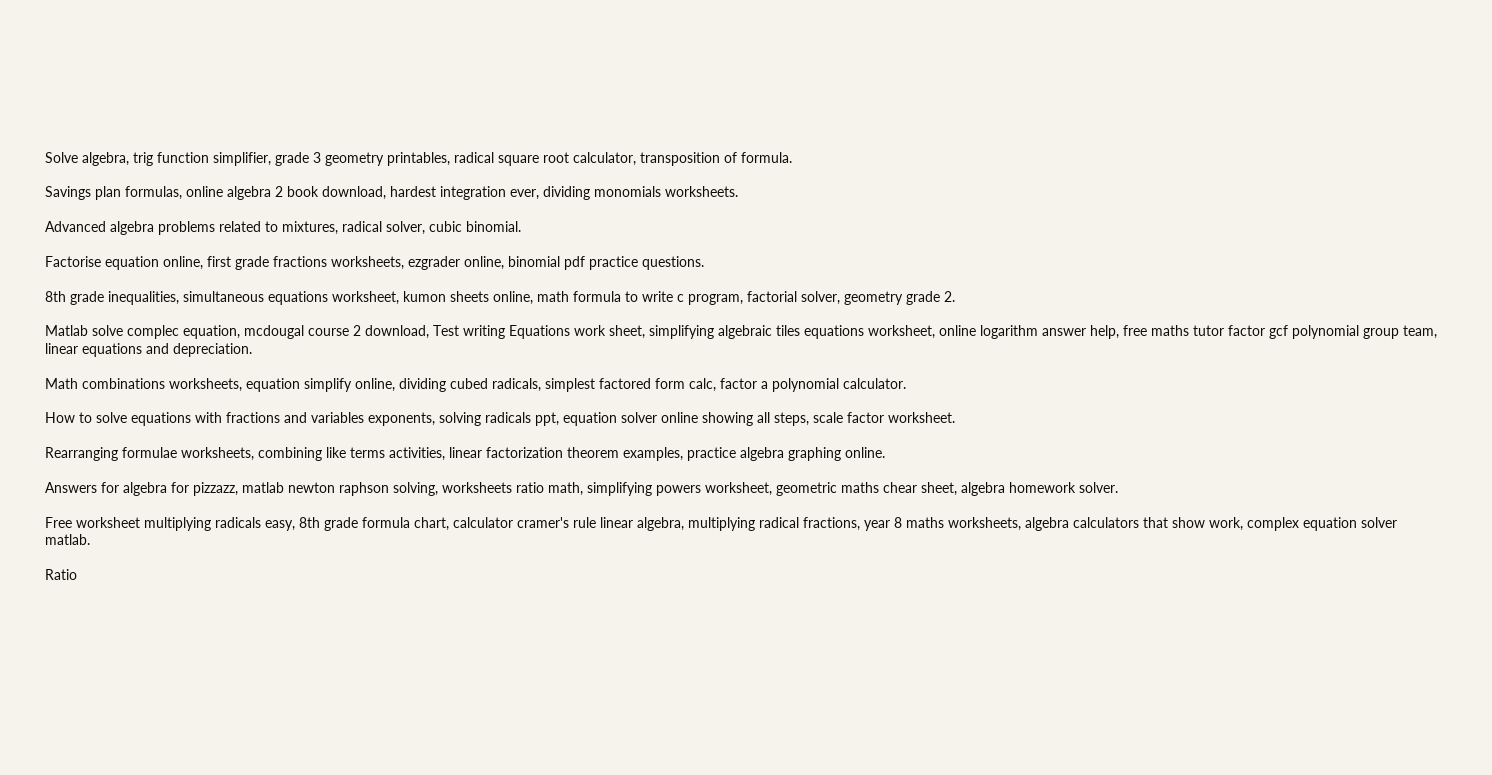Solve algebra, trig function simplifier, grade 3 geometry printables, radical square root calculator, transposition of formula.

Savings plan formulas, online algebra 2 book download, hardest integration ever, dividing monomials worksheets.

Advanced algebra problems related to mixtures, radical solver, cubic binomial.

Factorise equation online, first grade fractions worksheets, ezgrader online, binomial pdf practice questions.

8th grade inequalities, simultaneous equations worksheet, kumon sheets online, math formula to write c program, factorial solver, geometry grade 2.

Matlab solve complec equation, mcdougal course 2 download, Test writing Equations work sheet, simplifying algebraic tiles equations worksheet, online logarithm answer help, free maths tutor factor gcf polynomial group team, linear equations and depreciation.

Math combinations worksheets, equation simplify online, dividing cubed radicals, simplest factored form calc, factor a polynomial calculator.

How to solve equations with fractions and variables exponents, solving radicals ppt, equation solver online showing all steps, scale factor worksheet.

Rearranging formulae worksheets, combining like terms activities, linear factorization theorem examples, practice algebra graphing online.

Answers for algebra for pizzazz, matlab newton raphson solving, worksheets ratio math, simplifying powers worksheet, geometric maths chear sheet, algebra homework solver.

Free worksheet multiplying radicals easy, 8th grade formula chart, calculator cramer's rule linear algebra, multiplying radical fractions, year 8 maths worksheets, algebra calculators that show work, complex equation solver matlab.

Ratio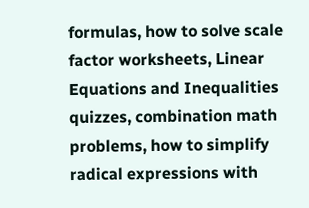formulas, how to solve scale factor worksheets, Linear Equations and Inequalities quizzes, combination math problems, how to simplify radical expressions with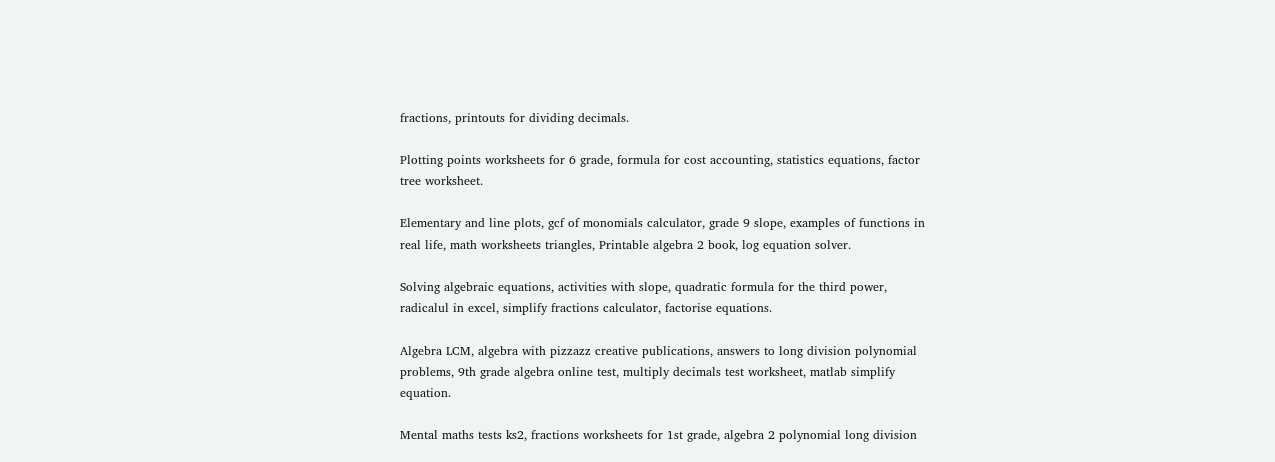fractions, printouts for dividing decimals.

Plotting points worksheets for 6 grade, formula for cost accounting, statistics equations, factor tree worksheet.

Elementary and line plots, gcf of monomials calculator, grade 9 slope, examples of functions in real life, math worksheets triangles, Printable algebra 2 book, log equation solver.

Solving algebraic equations, activities with slope, quadratic formula for the third power, radicalul in excel, simplify fractions calculator, factorise equations.

Algebra LCM, algebra with pizzazz creative publications, answers to long division polynomial problems, 9th grade algebra online test, multiply decimals test worksheet, matlab simplify equation.

Mental maths tests ks2, fractions worksheets for 1st grade, algebra 2 polynomial long division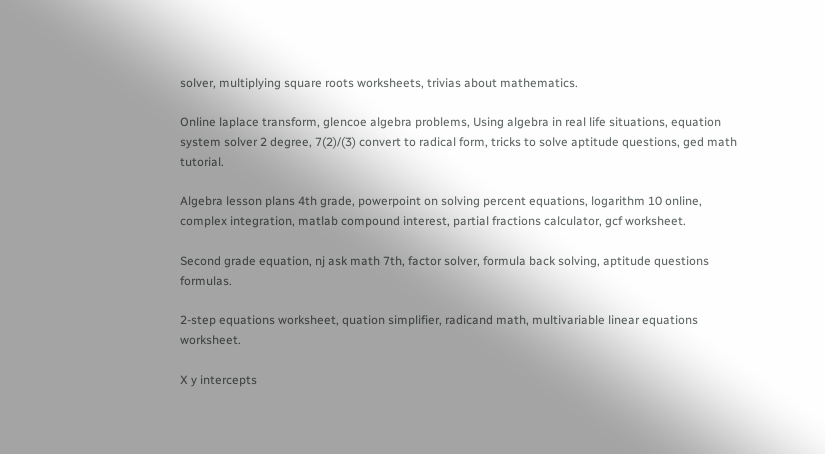solver, multiplying square roots worksheets, trivias about mathematics.

Online laplace transform, glencoe algebra problems, Using algebra in real life situations, equation system solver 2 degree, 7(2)/(3) convert to radical form, tricks to solve aptitude questions, ged math tutorial.

Algebra lesson plans 4th grade, powerpoint on solving percent equations, logarithm 10 online, complex integration, matlab compound interest, partial fractions calculator, gcf worksheet.

Second grade equation, nj ask math 7th, factor solver, formula back solving, aptitude questions formulas.

2-step equations worksheet, quation simplifier, radicand math, multivariable linear equations worksheet.

X y intercepts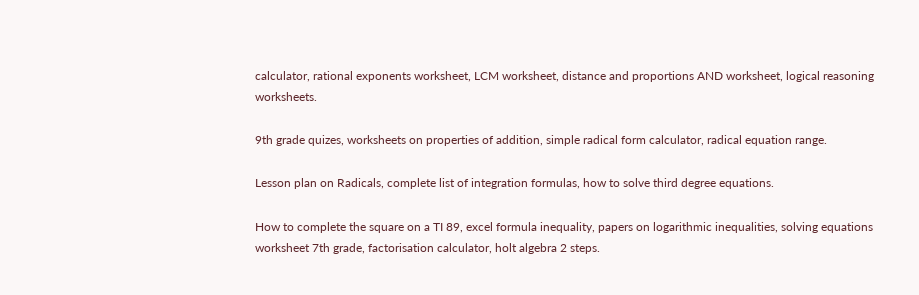calculator, rational exponents worksheet, LCM worksheet, distance and proportions AND worksheet, logical reasoning worksheets.

9th grade quizes, worksheets on properties of addition, simple radical form calculator, radical equation range.

Lesson plan on Radicals, complete list of integration formulas, how to solve third degree equations.

How to complete the square on a TI 89, excel formula inequality, papers on logarithmic inequalities, solving equations worksheet 7th grade, factorisation calculator, holt algebra 2 steps.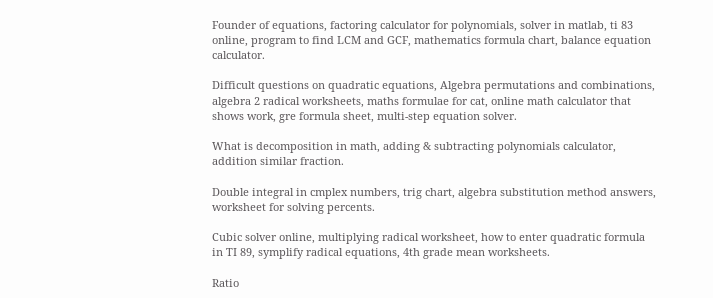Founder of equations, factoring calculator for polynomials, solver in matlab, ti 83 online, program to find LCM and GCF, mathematics formula chart, balance equation calculator.

Difficult questions on quadratic equations, Algebra permutations and combinations, algebra 2 radical worksheets, maths formulae for cat, online math calculator that shows work, gre formula sheet, multi-step equation solver.

What is decomposition in math, adding & subtracting polynomials calculator, addition similar fraction.

Double integral in cmplex numbers, trig chart, algebra substitution method answers, worksheet for solving percents.

Cubic solver online, multiplying radical worksheet, how to enter quadratic formula in TI 89, symplify radical equations, 4th grade mean worksheets.

Ratio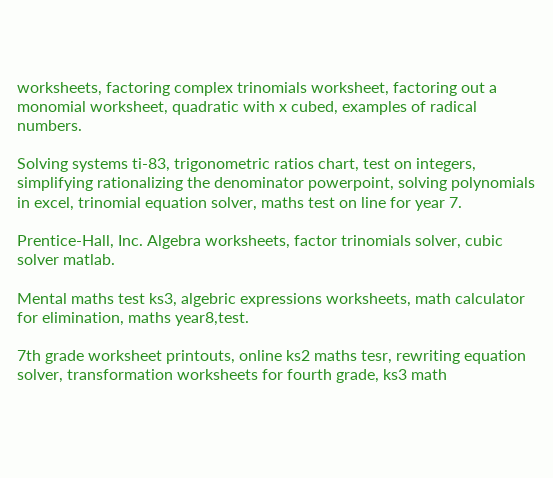worksheets, factoring complex trinomials worksheet, factoring out a monomial worksheet, quadratic with x cubed, examples of radical numbers.

Solving systems ti-83, trigonometric ratios chart, test on integers, simplifying rationalizing the denominator powerpoint, solving polynomials in excel, trinomial equation solver, maths test on line for year 7.

Prentice-Hall, Inc. Algebra worksheets, factor trinomials solver, cubic solver matlab.

Mental maths test ks3, algebric expressions worksheets, math calculator for elimination, maths year8,test.

7th grade worksheet printouts, online ks2 maths tesr, rewriting equation solver, transformation worksheets for fourth grade, ks3 math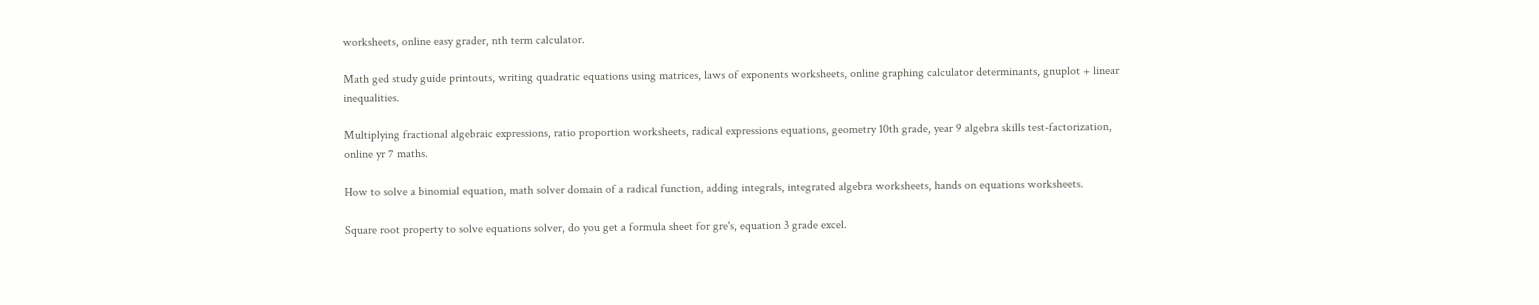worksheets, online easy grader, nth term calculator.

Math ged study guide printouts, writing quadratic equations using matrices, laws of exponents worksheets, online graphing calculator determinants, gnuplot + linear inequalities.

Multiplying fractional algebraic expressions, ratio proportion worksheets, radical expressions equations, geometry 10th grade, year 9 algebra skills test-factorization, online yr 7 maths.

How to solve a binomial equation, math solver domain of a radical function, adding integrals, integrated algebra worksheets, hands on equations worksheets.

Square root property to solve equations solver, do you get a formula sheet for gre's, equation 3 grade excel.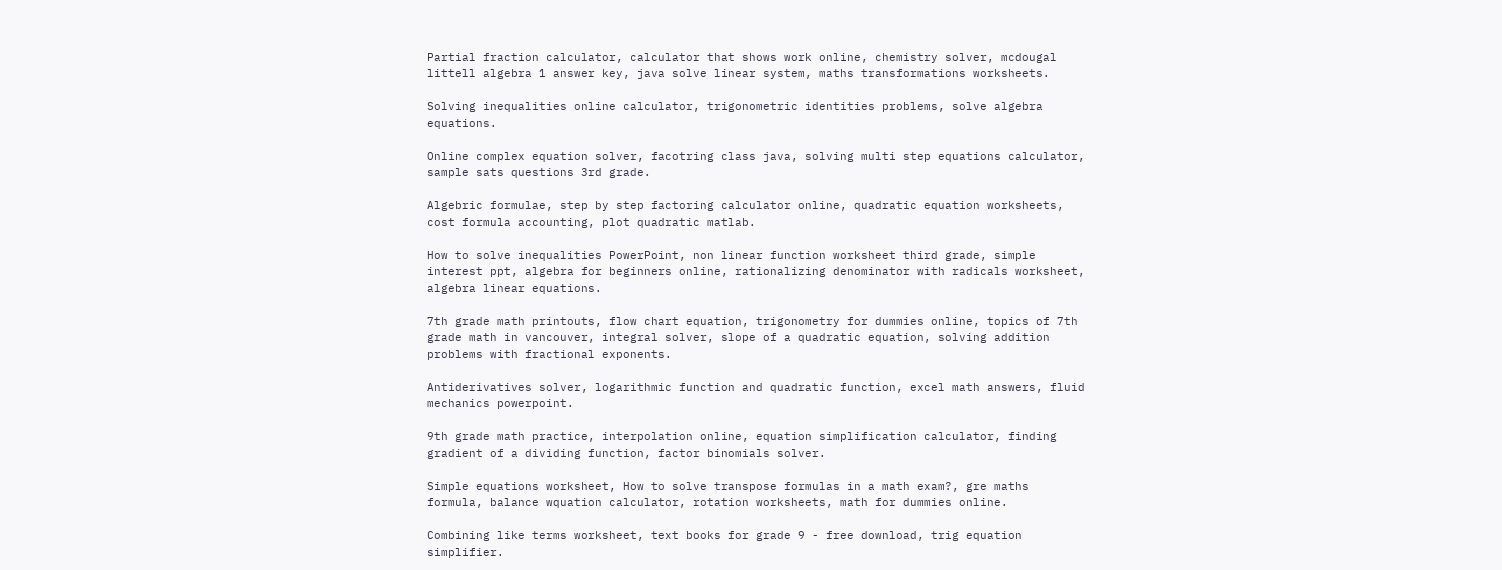Partial fraction calculator, calculator that shows work online, chemistry solver, mcdougal littell algebra 1 answer key, java solve linear system, maths transformations worksheets.

Solving inequalities online calculator, trigonometric identities problems, solve algebra equations.

Online complex equation solver, facotring class java, solving multi step equations calculator, sample sats questions 3rd grade.

Algebric formulae, step by step factoring calculator online, quadratic equation worksheets, cost formula accounting, plot quadratic matlab.

How to solve inequalities PowerPoint, non linear function worksheet third grade, simple interest ppt, algebra for beginners online, rationalizing denominator with radicals worksheet, algebra linear equations.

7th grade math printouts, flow chart equation, trigonometry for dummies online, topics of 7th grade math in vancouver, integral solver, slope of a quadratic equation, solving addition problems with fractional exponents.

Antiderivatives solver, logarithmic function and quadratic function, excel math answers, fluid mechanics powerpoint.

9th grade math practice, interpolation online, equation simplification calculator, finding gradient of a dividing function, factor binomials solver.

Simple equations worksheet, How to solve transpose formulas in a math exam?, gre maths formula, balance wquation calculator, rotation worksheets, math for dummies online.

Combining like terms worksheet, text books for grade 9 - free download, trig equation simplifier.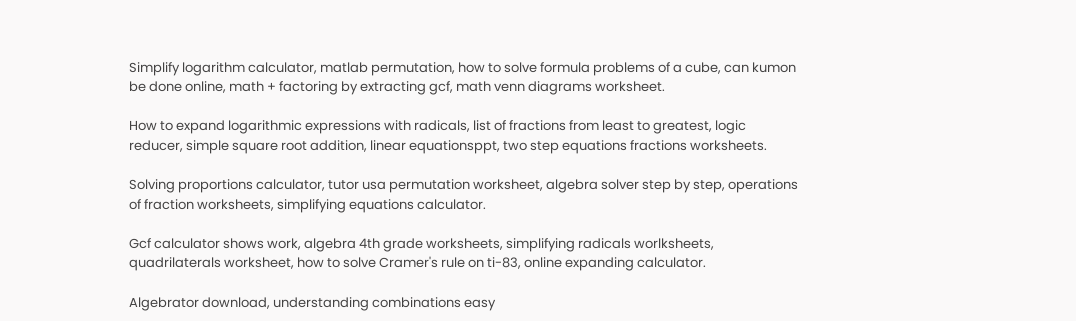Simplify logarithm calculator, matlab permutation, how to solve formula problems of a cube, can kumon be done online, math + factoring by extracting gcf, math venn diagrams worksheet.

How to expand logarithmic expressions with radicals, list of fractions from least to greatest, logic reducer, simple square root addition, linear equationsppt, two step equations fractions worksheets.

Solving proportions calculator, tutor usa permutation worksheet, algebra solver step by step, operations of fraction worksheets, simplifying equations calculator.

Gcf calculator shows work, algebra 4th grade worksheets, simplifying radicals worlksheets, quadrilaterals worksheet, how to solve Cramer's rule on ti-83, online expanding calculator.

Algebrator download, understanding combinations easy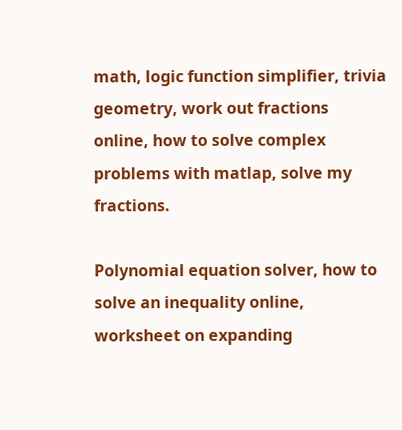math, logic function simplifier, trivia geometry, work out fractions online, how to solve complex problems with matlap, solve my fractions.

Polynomial equation solver, how to solve an inequality online, worksheet on expanding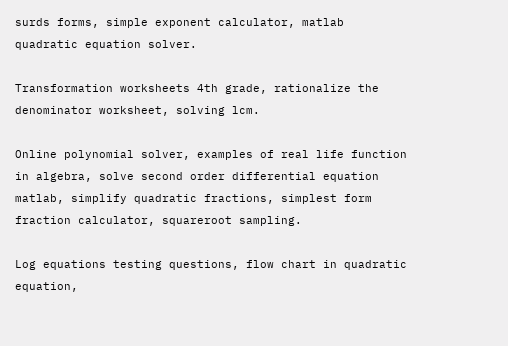surds forms, simple exponent calculator, matlab quadratic equation solver.

Transformation worksheets 4th grade, rationalize the denominator worksheet, solving lcm.

Online polynomial solver, examples of real life function in algebra, solve second order differential equation matlab, simplify quadratic fractions, simplest form fraction calculator, squareroot sampling.

Log equations testing questions, flow chart in quadratic equation,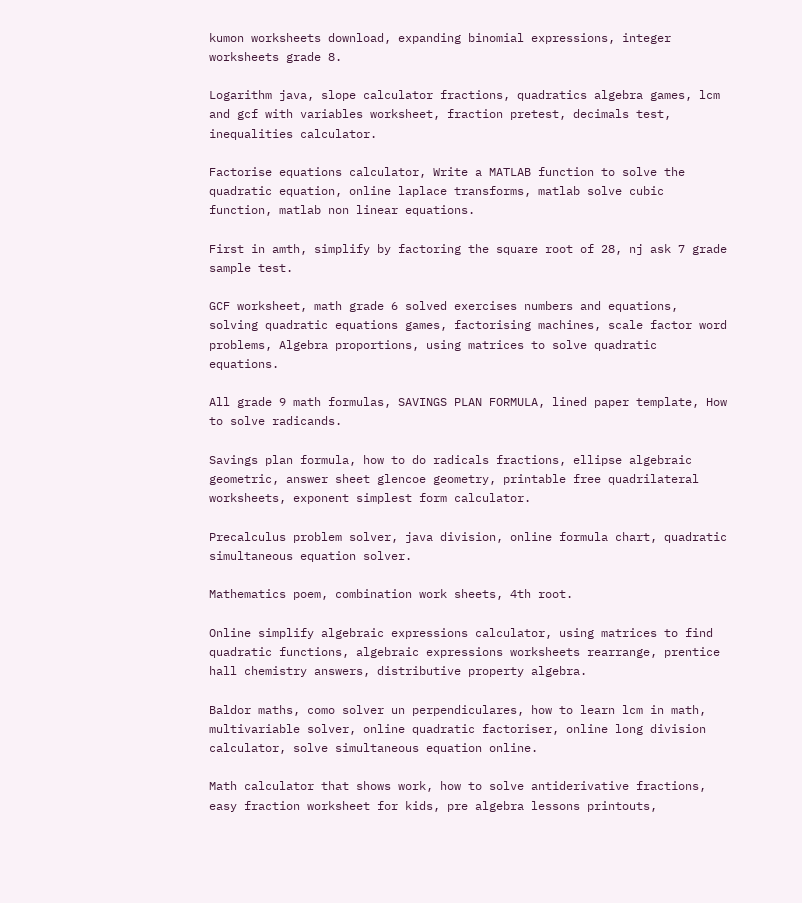kumon worksheets download, expanding binomial expressions, integer worksheets grade 8.

Logarithm java, slope calculator fractions, quadratics algebra games, lcm and gcf with variables worksheet, fraction pretest, decimals test, inequalities calculator.

Factorise equations calculator, Write a MATLAB function to solve the quadratic equation, online laplace transforms, matlab solve cubic function, matlab non linear equations.

First in amth, simplify by factoring the square root of 28, nj ask 7 grade sample test.

GCF worksheet, math grade 6 solved exercises numbers and equations, solving quadratic equations games, factorising machines, scale factor word problems, Algebra proportions, using matrices to solve quadratic equations.

All grade 9 math formulas, SAVINGS PLAN FORMULA, lined paper template, How to solve radicands.

Savings plan formula, how to do radicals fractions, ellipse algebraic geometric, answer sheet glencoe geometry, printable free quadrilateral worksheets, exponent simplest form calculator.

Precalculus problem solver, java division, online formula chart, quadratic simultaneous equation solver.

Mathematics poem, combination work sheets, 4th root.

Online simplify algebraic expressions calculator, using matrices to find quadratic functions, algebraic expressions worksheets rearrange, prentice hall chemistry answers, distributive property algebra.

Baldor maths, como solver un perpendiculares, how to learn lcm in math, multivariable solver, online quadratic factoriser, online long division calculator, solve simultaneous equation online.

Math calculator that shows work, how to solve antiderivative fractions, easy fraction worksheet for kids, pre algebra lessons printouts,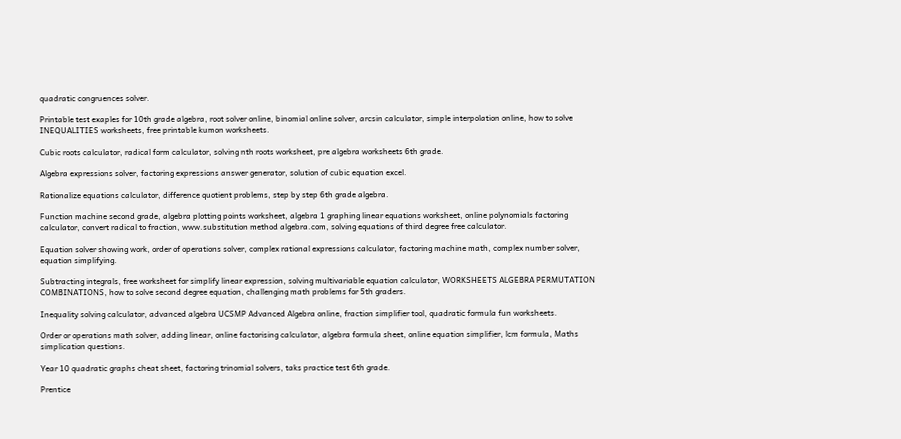quadratic congruences solver.

Printable test exaples for 10th grade algebra, root solver online, binomial online solver, arcsin calculator, simple interpolation online, how to solve INEQUALITIES worksheets, free printable kumon worksheets.

Cubic roots calculator, radical form calculator, solving nth roots worksheet, pre algebra worksheets 6th grade.

Algebra expressions solver, factoring expressions answer generator, solution of cubic equation excel.

Rationalize equations calculator, difference quotient problems, step by step 6th grade algebra.

Function machine second grade, algebra plotting points worksheet, algebra 1 graphing linear equations worksheet, online polynomials factoring calculator, convert radical to fraction, www.substitution method algebra.com, solving equations of third degree free calculator.

Equation solver showing work, order of operations solver, complex rational expressions calculator, factoring machine math, complex number solver, equation simplifying.

Subtracting integrals, free worksheet for simplify linear expression, solving multivariable equation calculator, WORKSHEETS ALGEBRA PERMUTATION COMBINATIONS, how to solve second degree equation, challenging math problems for 5th graders.

Inequality solving calculator, advanced algebra UCSMP Advanced Algebra online, fraction simplifier tool, quadratic formula fun worksheets.

Order or operations math solver, adding linear, online factorising calculator, algebra formula sheet, online equation simplifier, lcm formula, Maths simplication questions.

Year 10 quadratic graphs cheat sheet, factoring trinomial solvers, taks practice test 6th grade.

Prentice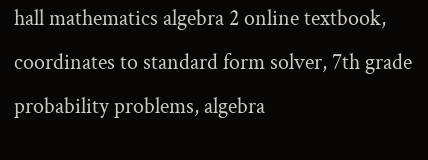hall mathematics algebra 2 online textbook, coordinates to standard form solver, 7th grade probability problems, algebra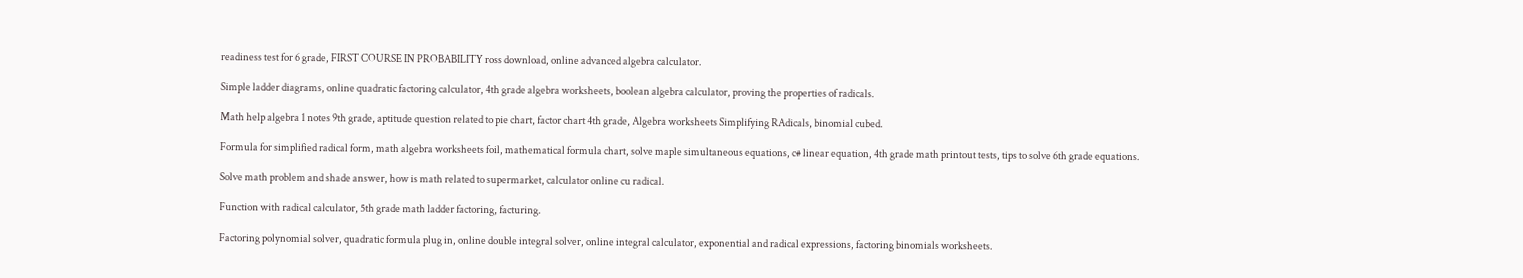readiness test for 6 grade, FIRST COURSE IN PROBABILITY ross download, online advanced algebra calculator.

Simple ladder diagrams, online quadratic factoring calculator, 4th grade algebra worksheets, boolean algebra calculator, proving the properties of radicals.

Math help algebra 1 notes 9th grade, aptitude question related to pie chart, factor chart 4th grade, Algebra worksheets Simplifying RAdicals, binomial cubed.

Formula for simplified radical form, math algebra worksheets foil, mathematical formula chart, solve maple simultaneous equations, c# linear equation, 4th grade math printout tests, tips to solve 6th grade equations.

Solve math problem and shade answer, how is math related to supermarket, calculator online cu radical.

Function with radical calculator, 5th grade math ladder factoring, facturing.

Factoring polynomial solver, quadratic formula plug in, online double integral solver, online integral calculator, exponential and radical expressions, factoring binomials worksheets.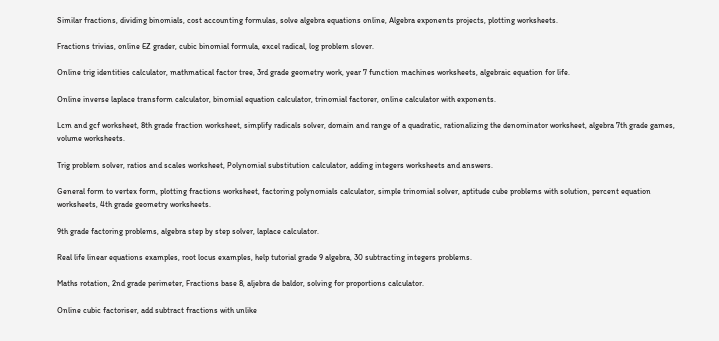Similar fractions, dividing binomials, cost accounting formulas, solve algebra equations online, Algebra exponents projects, plotting worksheets.

Fractions trivias, online EZ grader, cubic binomial formula, excel radical, log problem slover.

Online trig identities calculator, mathmatical factor tree, 3rd grade geometry work, year 7 function machines worksheets, algebraic equation for life.

Online inverse laplace transform calculator, binomial equation calculator, trinomial factorer, online calculator with exponents.

Lcm and gcf worksheet, 8th grade fraction worksheet, simplify radicals solver, domain and range of a quadratic, rationalizing the denominator worksheet, algebra 7th grade games, volume worksheets.

Trig problem solver, ratios and scales worksheet, Polynomial substitution calculator, adding integers worksheets and answers.

General form to vertex form, plotting fractions worksheet, factoring polynomials calculator, simple trinomial solver, aptitude cube problems with solution, percent equation worksheets, 4th grade geometry worksheets.

9th grade factoring problems, algebra step by step solver, laplace calculator.

Real life linear equations examples, root locus examples, help tutorial grade 9 algebra, 30 subtracting integers problems.

Maths rotation, 2nd grade perimeter, Fractions base 8, aljebra de baldor, solving for proportions calculator.

Online cubic factoriser, add subtract fractions with unlike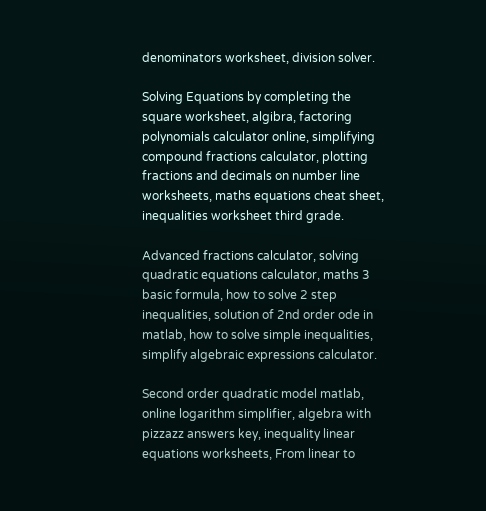denominators worksheet, division solver.

Solving Equations by completing the square worksheet, algibra, factoring polynomials calculator online, simplifying compound fractions calculator, plotting fractions and decimals on number line worksheets, maths equations cheat sheet, inequalities worksheet third grade.

Advanced fractions calculator, solving quadratic equations calculator, maths 3 basic formula, how to solve 2 step inequalities, solution of 2nd order ode in matlab, how to solve simple inequalities, simplify algebraic expressions calculator.

Second order quadratic model matlab, online logarithm simplifier, algebra with pizzazz answers key, inequality linear equations worksheets, From linear to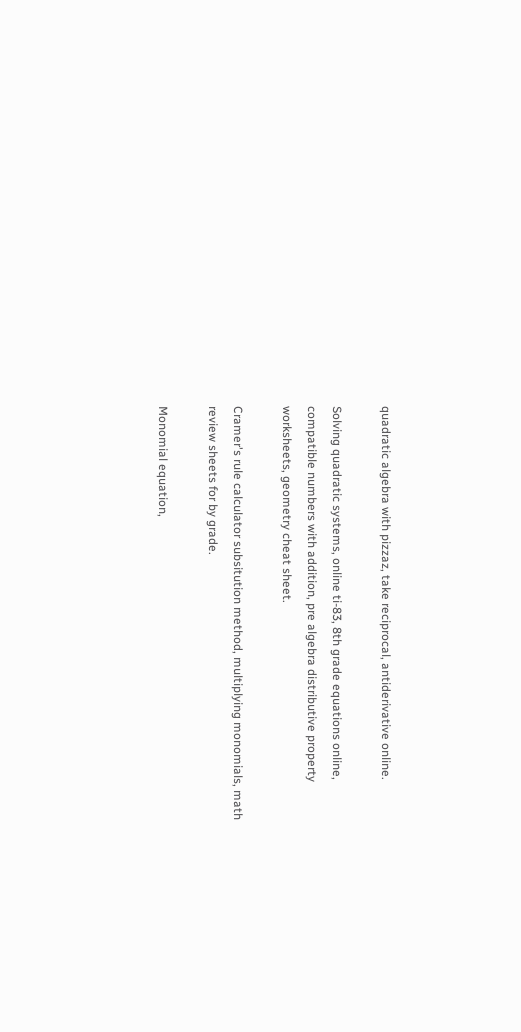quadratic algebra with pizzaz, take reciprocal, antiderivative online.

Solving quadratic systems, online ti-83, 8th grade equations online, compatible numbers with addition, pre algebra distributive property worksheets, geometry cheat sheet.

Cramer's rule calculator subsitution method, multiplying monomials, math review sheets for by grade.

Monomial equation,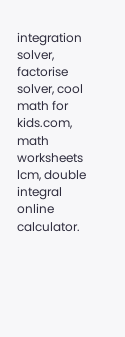integration solver, factorise solver, cool math for kids.com, math worksheets lcm, double integral online calculator.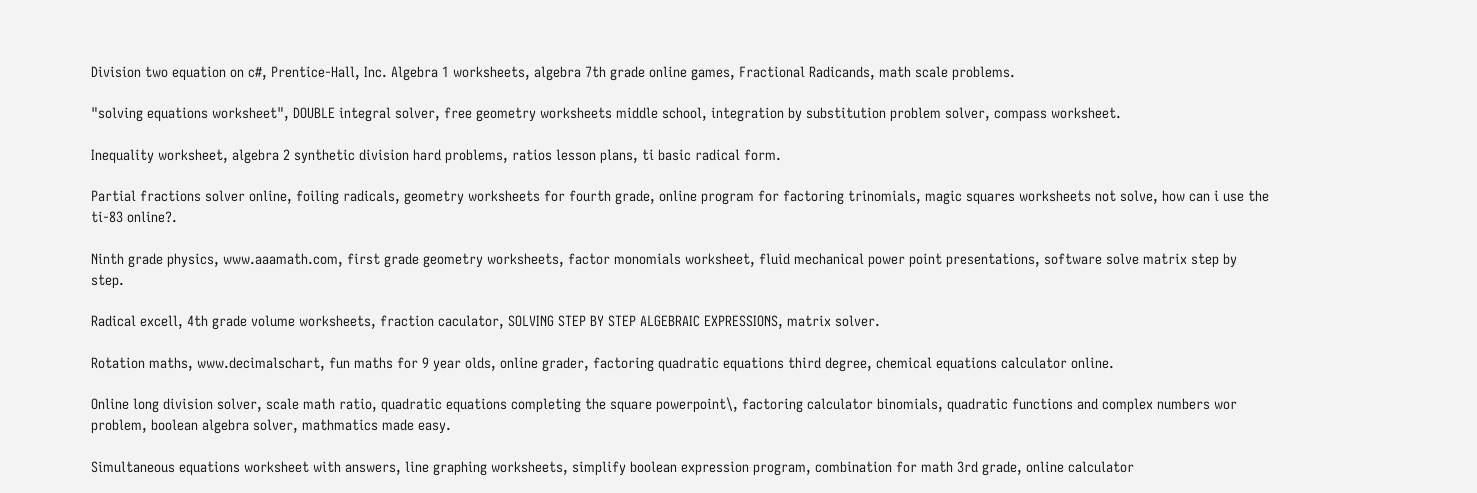Division two equation on c#, Prentice-Hall, Inc. Algebra 1 worksheets, algebra 7th grade online games, Fractional Radicands, math scale problems.

"solving equations worksheet", DOUBLE integral solver, free geometry worksheets middle school, integration by substitution problem solver, compass worksheet.

Inequality worksheet, algebra 2 synthetic division hard problems, ratios lesson plans, ti basic radical form.

Partial fractions solver online, foiling radicals, geometry worksheets for fourth grade, online program for factoring trinomials, magic squares worksheets not solve, how can i use the ti-83 online?.

Ninth grade physics, www.aaamath.com, first grade geometry worksheets, factor monomials worksheet, fluid mechanical power point presentations, software solve matrix step by step.

Radical excell, 4th grade volume worksheets, fraction caculator, SOLVING STEP BY STEP ALGEBRAIC EXPRESSIONS, matrix solver.

Rotation maths, www.decimalschart, fun maths for 9 year olds, online grader, factoring quadratic equations third degree, chemical equations calculator online.

Online long division solver, scale math ratio, quadratic equations completing the square powerpoint\, factoring calculator binomials, quadratic functions and complex numbers wor problem, boolean algebra solver, mathmatics made easy.

Simultaneous equations worksheet with answers, line graphing worksheets, simplify boolean expression program, combination for math 3rd grade, online calculator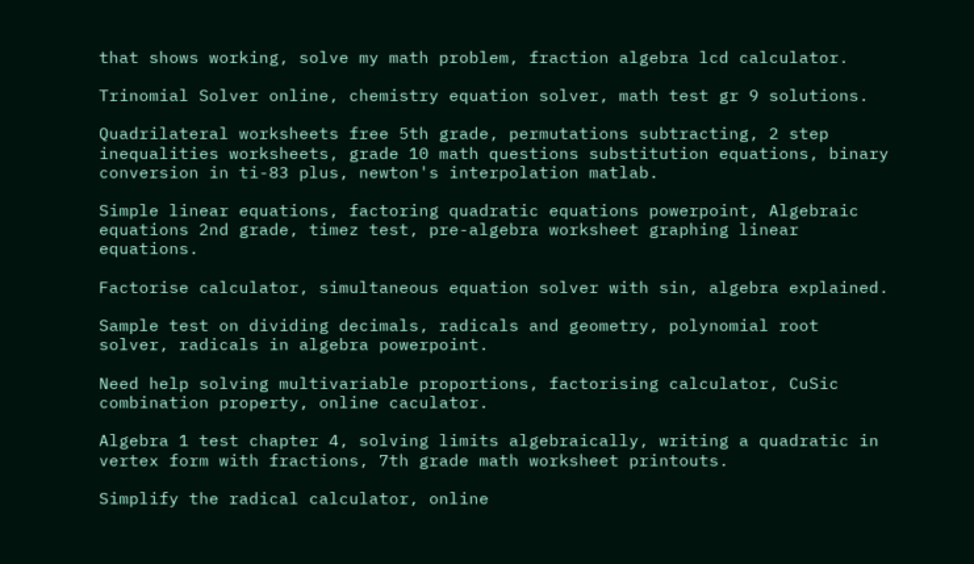that shows working, solve my math problem, fraction algebra lcd calculator.

Trinomial Solver online, chemistry equation solver, math test gr 9 solutions.

Quadrilateral worksheets free 5th grade, permutations subtracting, 2 step inequalities worksheets, grade 10 math questions substitution equations, binary conversion in ti-83 plus, newton's interpolation matlab.

Simple linear equations, factoring quadratic equations powerpoint, Algebraic equations 2nd grade, timez test, pre-algebra worksheet graphing linear equations.

Factorise calculator, simultaneous equation solver with sin, algebra explained.

Sample test on dividing decimals, radicals and geometry, polynomial root solver, radicals in algebra powerpoint.

Need help solving multivariable proportions, factorising calculator, CuSic combination property, online caculator.

Algebra 1 test chapter 4, solving limits algebraically, writing a quadratic in vertex form with fractions, 7th grade math worksheet printouts.

Simplify the radical calculator, online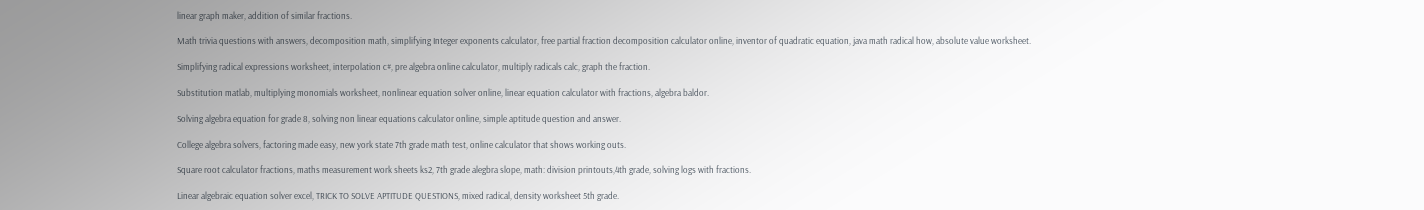linear graph maker, addition of similar fractions.

Math trivia questions with answers, decomposition math, simplifying Integer exponents calculator, free partial fraction decomposition calculator online, inventor of quadratic equation, java math radical how, absolute value worksheet.

Simplifying radical expressions worksheet, interpolation c#, pre algebra online calculator, multiply radicals calc, graph the fraction.

Substitution matlab, multiplying monomials worksheet, nonlinear equation solver online, linear equation calculator with fractions, algebra baldor.

Solving algebra equation for grade 8, solving non linear equations calculator online, simple aptitude question and answer.

College algebra solvers, factoring made easy, new york state 7th grade math test, online calculator that shows working outs.

Square root calculator fractions, maths measurement work sheets ks2, 7th grade alegbra slope, math: division printouts,4th grade, solving logs with fractions.

Linear algebraic equation solver excel, TRICK TO SOLVE APTITUDE QUESTIONS, mixed radical, density worksheet 5th grade.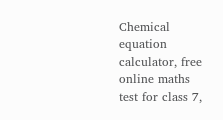Chemical equation calculator, free online maths test for class 7,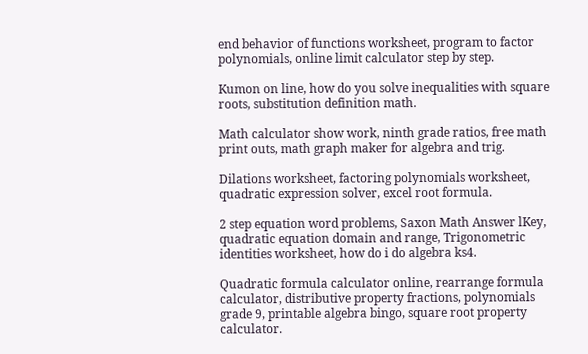end behavior of functions worksheet, program to factor polynomials, online limit calculator step by step.

Kumon on line, how do you solve inequalities with square roots, substitution definition math.

Math calculator show work, ninth grade ratios, free math print outs, math graph maker for algebra and trig.

Dilations worksheet, factoring polynomials worksheet, quadratic expression solver, excel root formula.

2 step equation word problems, Saxon Math Answer lKey, quadratic equation domain and range, Trigonometric identities worksheet, how do i do algebra ks4.

Quadratic formula calculator online, rearrange formula calculator, distributive property fractions, polynomials grade 9, printable algebra bingo, square root property calculator.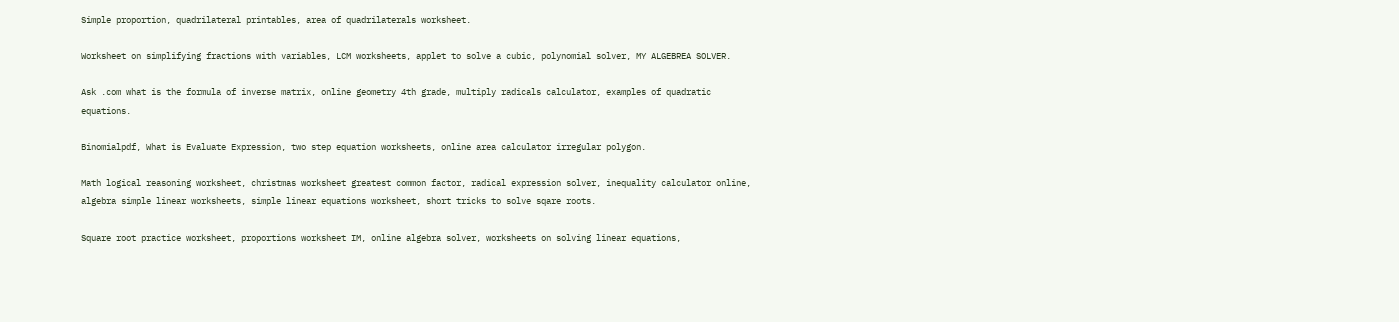Simple proportion, quadrilateral printables, area of quadrilaterals worksheet.

Worksheet on simplifying fractions with variables, LCM worksheets, applet to solve a cubic, polynomial solver, MY ALGEBREA SOLVER.

Ask .com what is the formula of inverse matrix, online geometry 4th grade, multiply radicals calculator, examples of quadratic equations.

Binomialpdf, What is Evaluate Expression, two step equation worksheets, online area calculator irregular polygon.

Math logical reasoning worksheet, christmas worksheet greatest common factor, radical expression solver, inequality calculator online, algebra simple linear worksheets, simple linear equations worksheet, short tricks to solve sqare roots.

Square root practice worksheet, proportions worksheet IM, online algebra solver, worksheets on solving linear equations,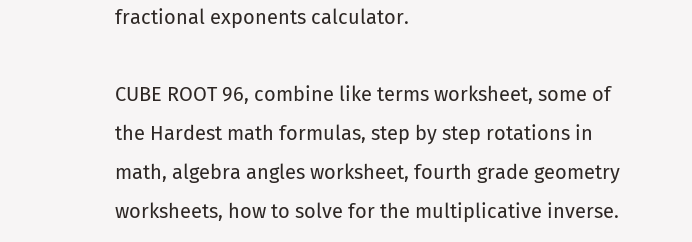fractional exponents calculator.

CUBE ROOT 96, combine like terms worksheet, some of the Hardest math formulas, step by step rotations in math, algebra angles worksheet, fourth grade geometry worksheets, how to solve for the multiplicative inverse.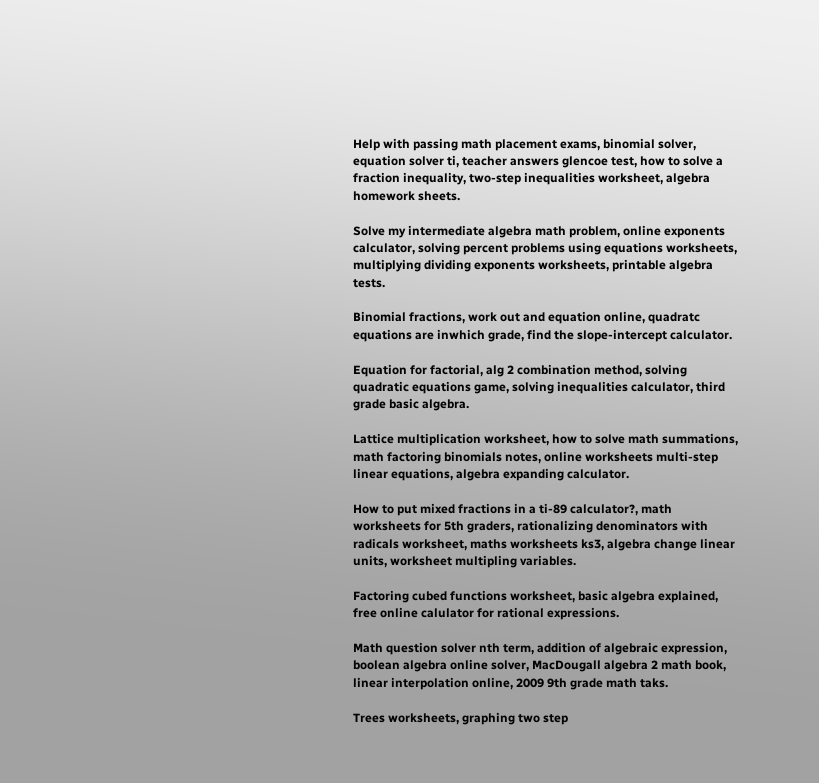Help with passing math placement exams, binomial solver, equation solver ti, teacher answers glencoe test, how to solve a fraction inequality, two-step inequalities worksheet, algebra homework sheets.

Solve my intermediate algebra math problem, online exponents calculator, solving percent problems using equations worksheets, multiplying dividing exponents worksheets, printable algebra tests.

Binomial fractions, work out and equation online, quadratc equations are inwhich grade, find the slope-intercept calculator.

Equation for factorial, alg 2 combination method, solving quadratic equations game, solving inequalities calculator, third grade basic algebra.

Lattice multiplication worksheet, how to solve math summations, math factoring binomials notes, online worksheets multi-step linear equations, algebra expanding calculator.

How to put mixed fractions in a ti-89 calculator?, math worksheets for 5th graders, rationalizing denominators with radicals worksheet, maths worksheets ks3, algebra change linear units, worksheet multipling variables.

Factoring cubed functions worksheet, basic algebra explained, free online calulator for rational expressions.

Math question solver nth term, addition of algebraic expression, boolean algebra online solver, MacDougall algebra 2 math book, linear interpolation online, 2009 9th grade math taks.

Trees worksheets, graphing two step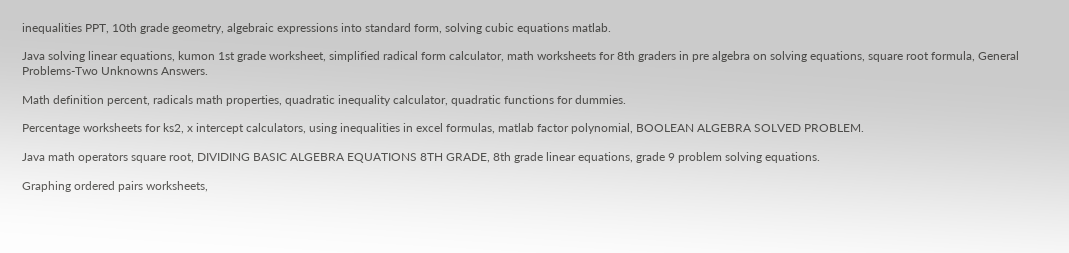inequalities PPT, 10th grade geometry, algebraic expressions into standard form, solving cubic equations matlab.

Java solving linear equations, kumon 1st grade worksheet, simplified radical form calculator, math worksheets for 8th graders in pre algebra on solving equations, square root formula, General Problems-Two Unknowns Answers.

Math definition percent, radicals math properties, quadratic inequality calculator, quadratic functions for dummies.

Percentage worksheets for ks2, x intercept calculators, using inequalities in excel formulas, matlab factor polynomial, BOOLEAN ALGEBRA SOLVED PROBLEM.

Java math operators square root, DIVIDING BASIC ALGEBRA EQUATIONS 8TH GRADE, 8th grade linear equations, grade 9 problem solving equations.

Graphing ordered pairs worksheets,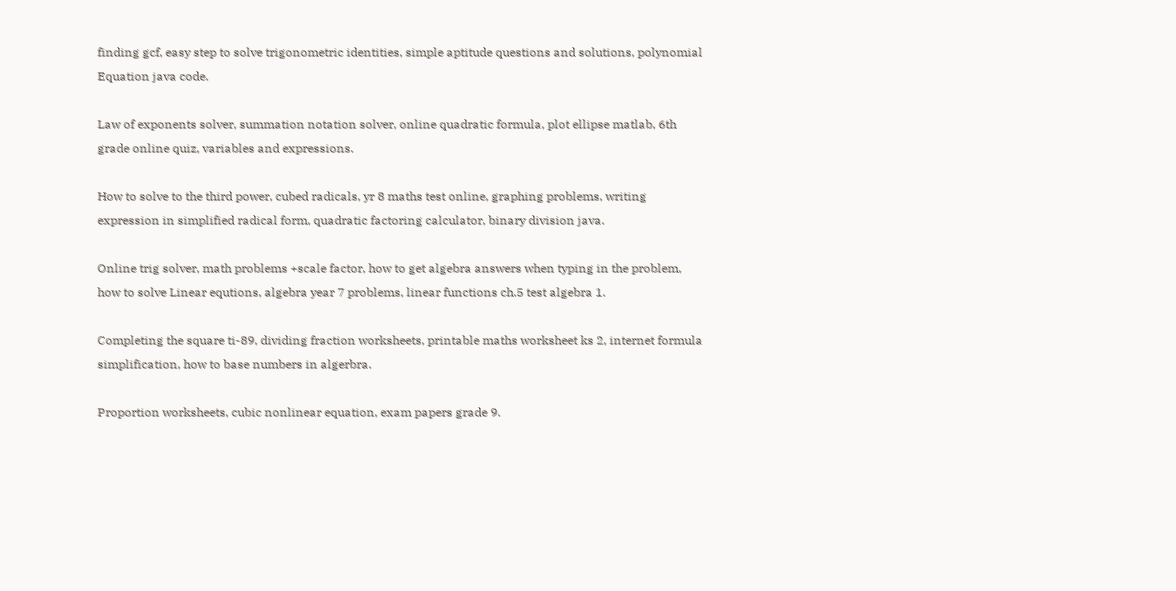finding gcf, easy step to solve trigonometric identities, simple aptitude questions and solutions, polynomial Equation java code.

Law of exponents solver, summation notation solver, online quadratic formula, plot ellipse matlab, 6th grade online quiz, variables and expressions.

How to solve to the third power, cubed radicals, yr 8 maths test online, graphing problems, writing expression in simplified radical form, quadratic factoring calculator, binary division java.

Online trig solver, math problems +scale factor, how to get algebra answers when typing in the problem, how to solve Linear equtions, algebra year 7 problems, linear functions ch.5 test algebra 1.

Completing the square ti-89, dividing fraction worksheets, printable maths worksheet ks 2, internet formula simplification, how to base numbers in algerbra.

Proportion worksheets, cubic nonlinear equation, exam papers grade 9.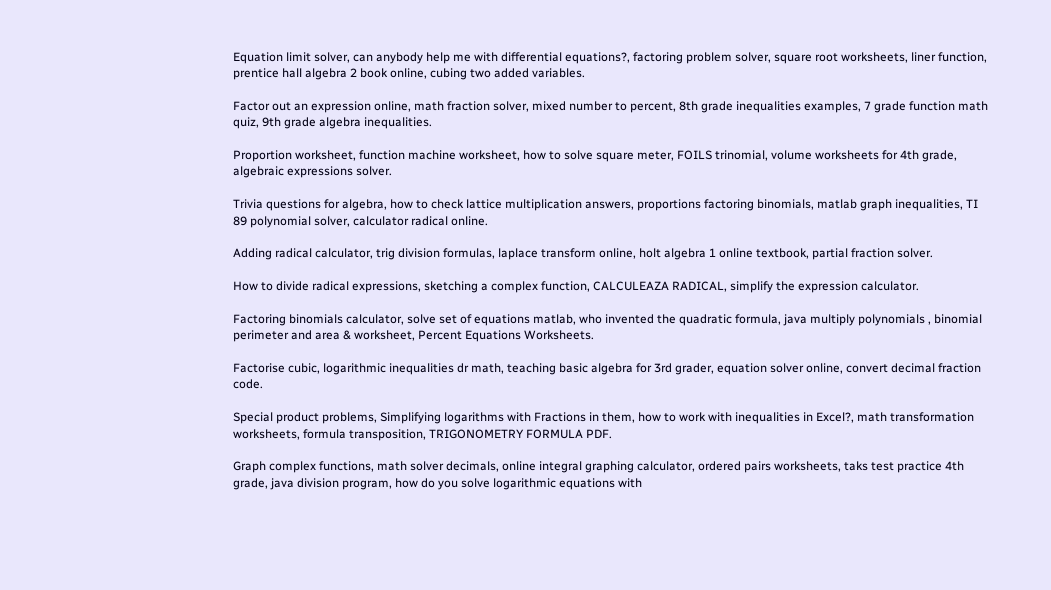Equation limit solver, can anybody help me with differential equations?, factoring problem solver, square root worksheets, liner function, prentice hall algebra 2 book online, cubing two added variables.

Factor out an expression online, math fraction solver, mixed number to percent, 8th grade inequalities examples, 7 grade function math quiz, 9th grade algebra inequalities.

Proportion worksheet, function machine worksheet, how to solve square meter, FOILS trinomial, volume worksheets for 4th grade, algebraic expressions solver.

Trivia questions for algebra, how to check lattice multiplication answers, proportions factoring binomials, matlab graph inequalities, TI 89 polynomial solver, calculator radical online.

Adding radical calculator, trig division formulas, laplace transform online, holt algebra 1 online textbook, partial fraction solver.

How to divide radical expressions, sketching a complex function, CALCULEAZA RADICAL, simplify the expression calculator.

Factoring binomials calculator, solve set of equations matlab, who invented the quadratic formula, java multiply polynomials , binomial perimeter and area & worksheet, Percent Equations Worksheets.

Factorise cubic, logarithmic inequalities dr math, teaching basic algebra for 3rd grader, equation solver online, convert decimal fraction code.

Special product problems, Simplifying logarithms with Fractions in them, how to work with inequalities in Excel?, math transformation worksheets, formula transposition, TRIGONOMETRY FORMULA PDF.

Graph complex functions, math solver decimals, online integral graphing calculator, ordered pairs worksheets, taks test practice 4th grade, java division program, how do you solve logarithmic equations with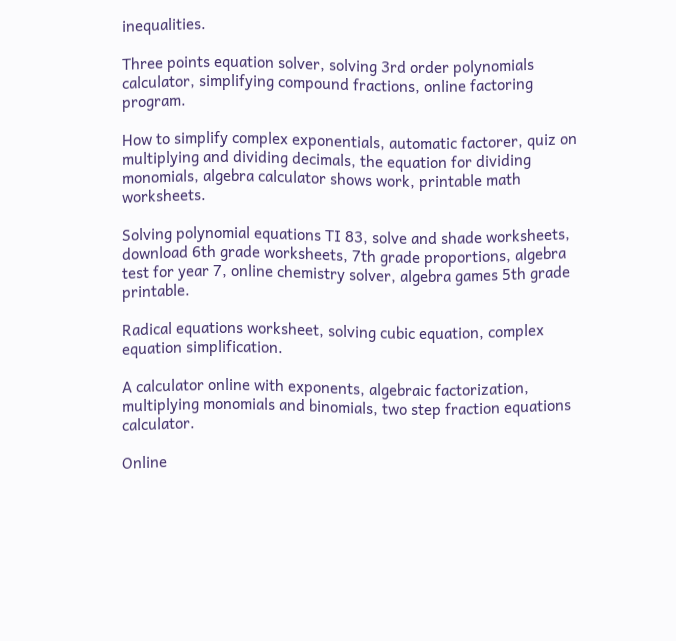inequalities.

Three points equation solver, solving 3rd order polynomials calculator, simplifying compound fractions, online factoring program.

How to simplify complex exponentials, automatic factorer, quiz on multiplying and dividing decimals, the equation for dividing monomials, algebra calculator shows work, printable math worksheets.

Solving polynomial equations TI 83, solve and shade worksheets, download 6th grade worksheets, 7th grade proportions, algebra test for year 7, online chemistry solver, algebra games 5th grade printable.

Radical equations worksheet, solving cubic equation, complex equation simplification.

A calculator online with exponents, algebraic factorization, multiplying monomials and binomials, two step fraction equations calculator.

Online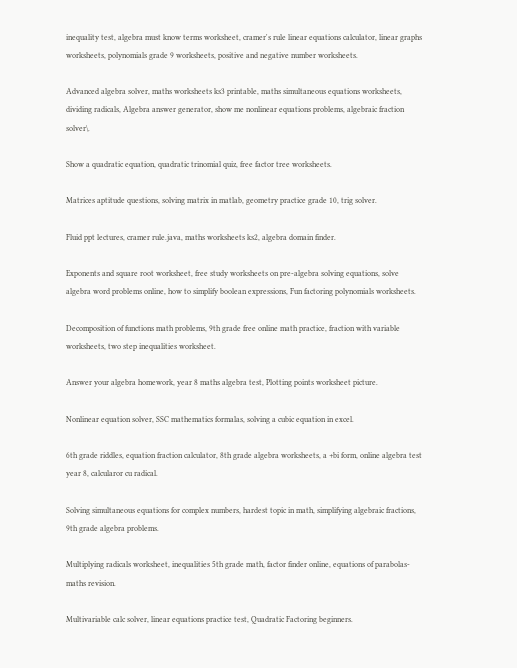inequality test, algebra must know terms worksheet, cramer's rule linear equations calculator, linear graphs worksheets, polynomials grade 9 worksheets, positive and negative number worksheets.

Advanced algebra solver, maths worksheets ks3 printable, maths simultaneous equations worksheets, dividing radicals, Algebra answer generator, show me nonlinear equations problems, algebraic fraction solver\.

Show a quadratic equation, quadratic trinomial quiz, free factor tree worksheets.

Matrices aptitude questions, solving matrix in matlab, geometry practice grade 10, trig solver.

Fluid ppt lectures, cramer rule.java, maths worksheets ks2, algebra domain finder.

Exponents and square root worksheet, free study worksheets on pre-algebra solving equations, solve algebra word problems online, how to simplify boolean expressions, Fun factoring polynomials worksheets.

Decomposition of functions math problems, 9th grade free online math practice, fraction with variable worksheets, two step inequalities worksheet.

Answer your algebra homework, year 8 maths algebra test, Plotting points worksheet picture.

Nonlinear equation solver, SSC mathematics formalas, solving a cubic equation in excel.

6th grade riddles, equation fraction calculator, 8th grade algebra worksheets, a +bi form, online algebra test year 8, calcularor cu radical.

Solving simultaneous equations for complex numbers, hardest topic in math, simplifying algebraic fractions, 9th grade algebra problems.

Multiplying radicals worksheet, inequalities 5th grade math, factor finder online, equations of parabolas- maths revision.

Multivariable calc solver, linear equations practice test, Quadratic Factoring beginners.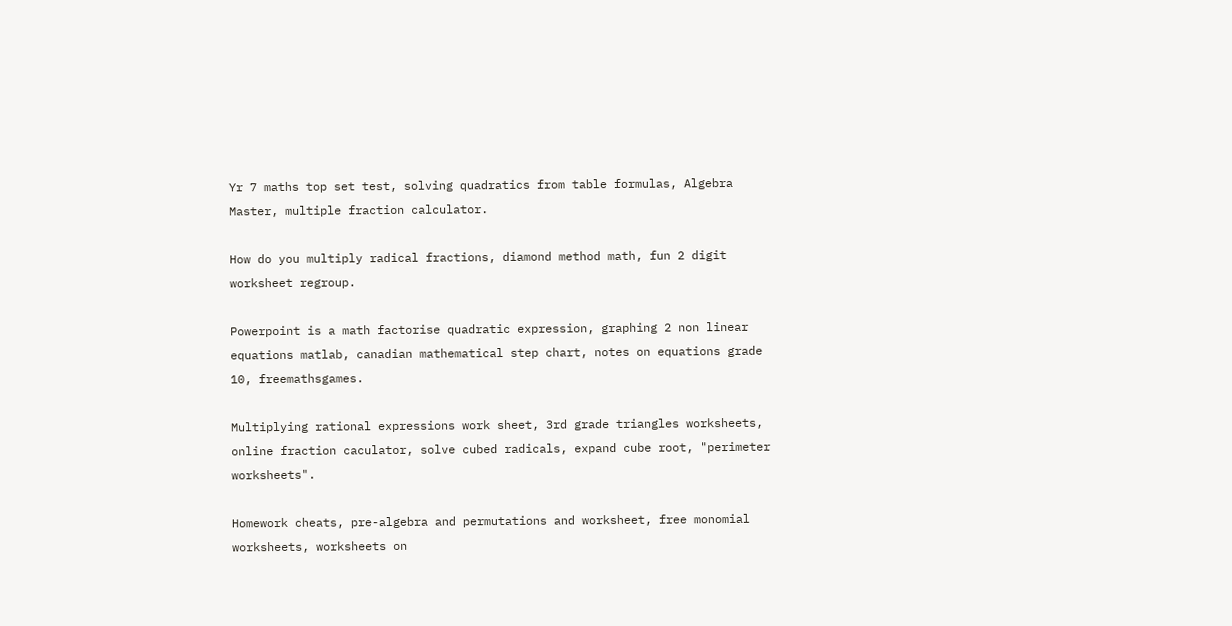Yr 7 maths top set test, solving quadratics from table formulas, Algebra Master, multiple fraction calculator.

How do you multiply radical fractions, diamond method math, fun 2 digit worksheet regroup.

Powerpoint is a math factorise quadratic expression, graphing 2 non linear equations matlab, canadian mathematical step chart, notes on equations grade 10, freemathsgames.

Multiplying rational expressions work sheet, 3rd grade triangles worksheets, online fraction caculator, solve cubed radicals, expand cube root, "perimeter worksheets".

Homework cheats, pre-algebra and permutations and worksheet, free monomial worksheets, worksheets on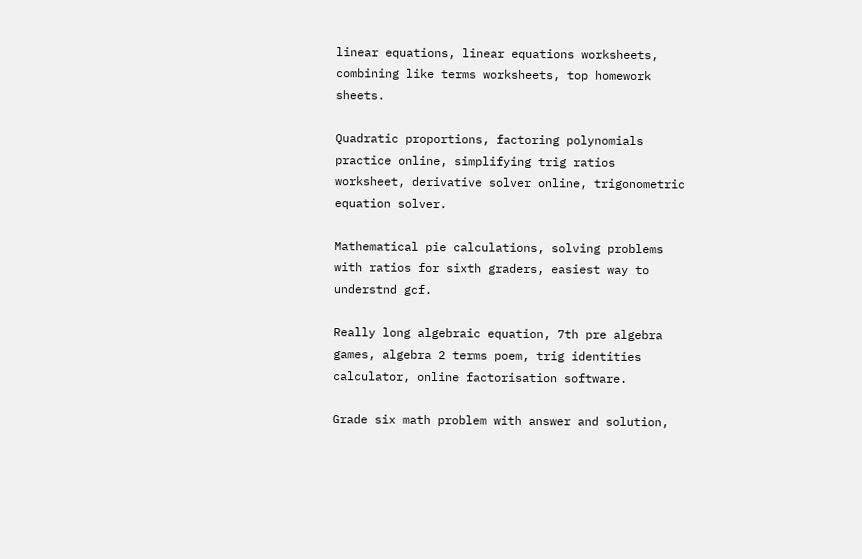linear equations, linear equations worksheets, combining like terms worksheets, top homework sheets.

Quadratic proportions, factoring polynomials practice online, simplifying trig ratios worksheet, derivative solver online, trigonometric equation solver.

Mathematical pie calculations, solving problems with ratios for sixth graders, easiest way to understnd gcf.

Really long algebraic equation, 7th pre algebra games, algebra 2 terms poem, trig identities calculator, online factorisation software.

Grade six math problem with answer and solution,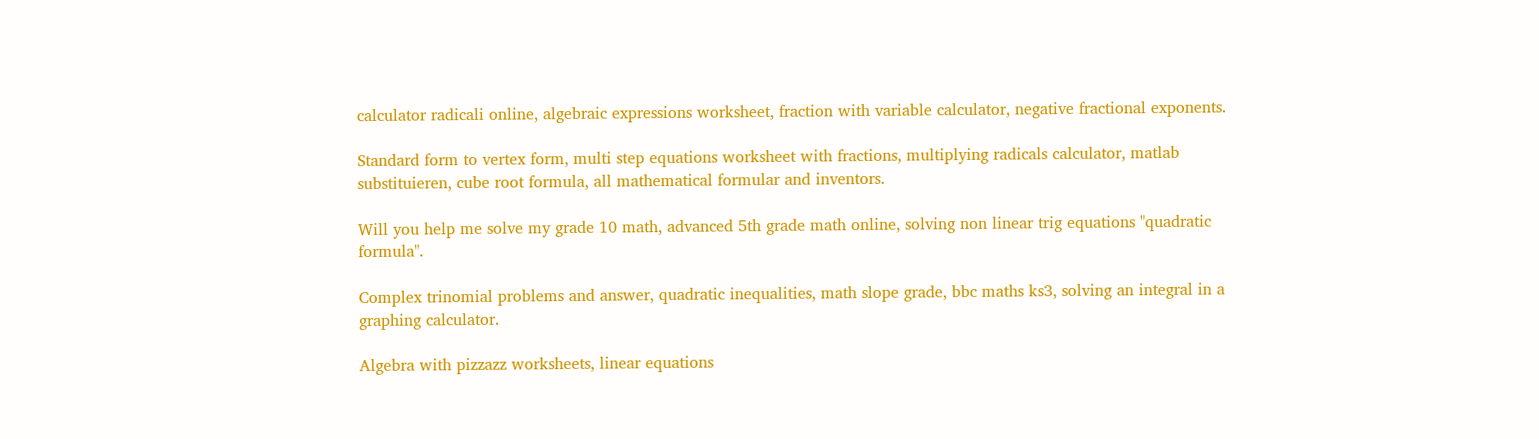calculator radicali online, algebraic expressions worksheet, fraction with variable calculator, negative fractional exponents.

Standard form to vertex form, multi step equations worksheet with fractions, multiplying radicals calculator, matlab substituieren, cube root formula, all mathematical formular and inventors.

Will you help me solve my grade 10 math, advanced 5th grade math online, solving non linear trig equations "quadratic formula".

Complex trinomial problems and answer, quadratic inequalities, math slope grade, bbc maths ks3, solving an integral in a graphing calculator.

Algebra with pizzazz worksheets, linear equations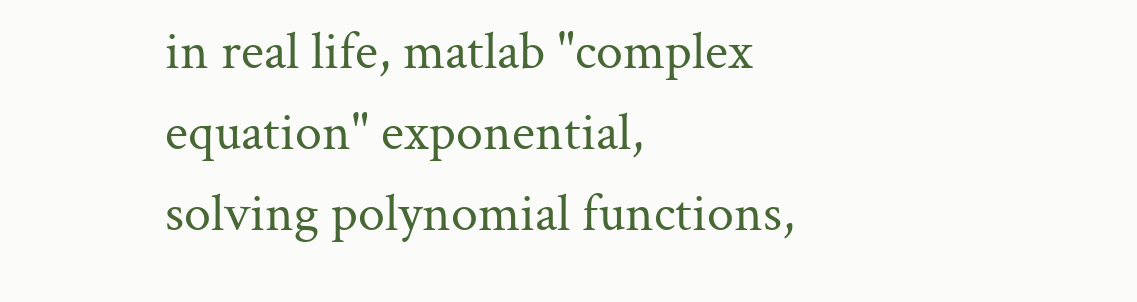in real life, matlab "complex equation" exponential, solving polynomial functions,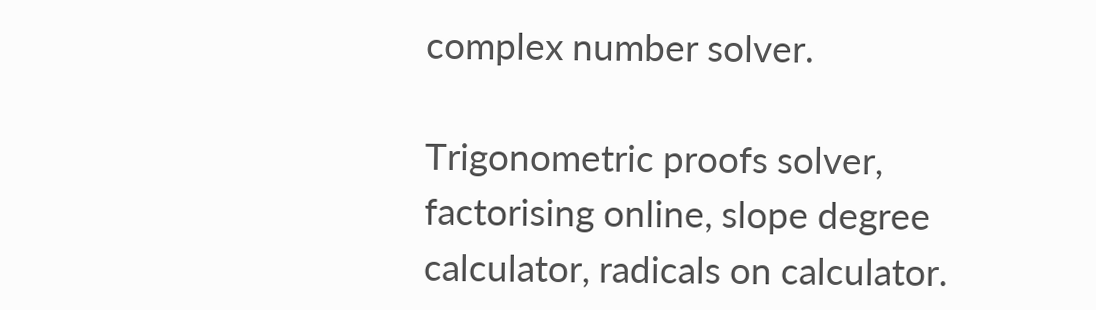complex number solver.

Trigonometric proofs solver, factorising online, slope degree calculator, radicals on calculator.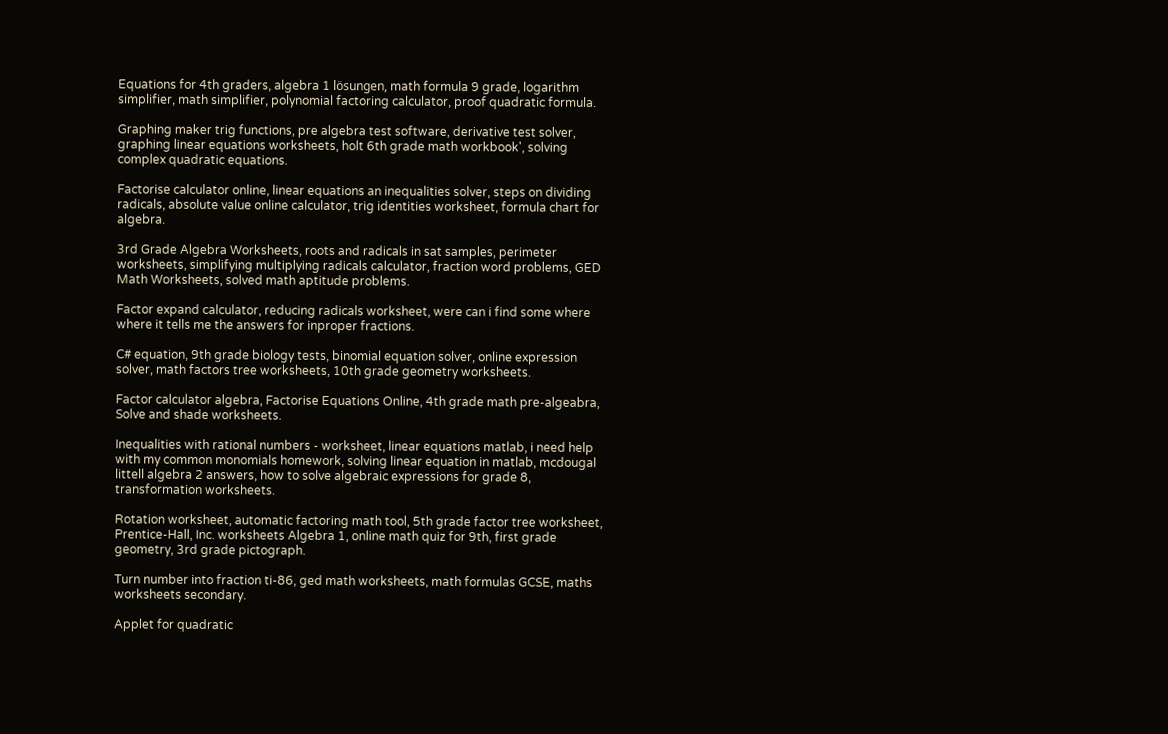Equations for 4th graders, algebra 1 lösungen, math formula 9 grade, logarithm simplifier, math simplifier, polynomial factoring calculator, proof quadratic formula.

Graphing maker trig functions, pre algebra test software, derivative test solver, graphing linear equations worksheets, holt 6th grade math workbook', solving complex quadratic equations.

Factorise calculator online, linear equations an inequalities solver, steps on dividing radicals, absolute value online calculator, trig identities worksheet, formula chart for algebra.

3rd Grade Algebra Worksheets, roots and radicals in sat samples, perimeter worksheets, simplifying multiplying radicals calculator, fraction word problems, GED Math Worksheets, solved math aptitude problems.

Factor expand calculator, reducing radicals worksheet, were can i find some where where it tells me the answers for inproper fractions.

C# equation, 9th grade biology tests, binomial equation solver, online expression solver, math factors tree worksheets, 10th grade geometry worksheets.

Factor calculator algebra, Factorise Equations Online, 4th grade math pre-algeabra, Solve and shade worksheets.

Inequalities with rational numbers - worksheet, linear equations matlab, i need help with my common monomials homework, solving linear equation in matlab, mcdougal littell algebra 2 answers, how to solve algebraic expressions for grade 8, transformation worksheets.

Rotation worksheet, automatic factoring math tool, 5th grade factor tree worksheet, Prentice-Hall, Inc. worksheets Algebra 1, online math quiz for 9th, first grade geometry, 3rd grade pictograph.

Turn number into fraction ti-86, ged math worksheets, math formulas GCSE, maths worksheets secondary.

Applet for quadratic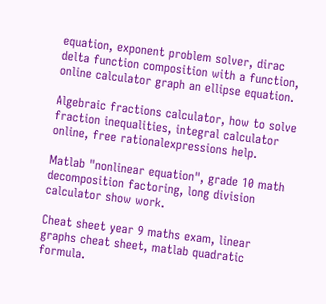equation, exponent problem solver, dirac delta function composition with a function, online calculator graph an ellipse equation.

Algebraic fractions calculator, how to solve fraction inequalities, integral calculator online, free rationalexpressions help.

Matlab "nonlinear equation", grade 10 math decomposition factoring, long division calculator show work.

Cheat sheet year 9 maths exam, linear graphs cheat sheet, matlab quadratic formula.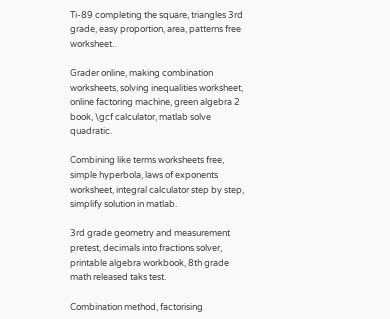Ti-89 completing the square, triangles 3rd grade, easy proportion, area, patterns free worksheet..

Grader online, making combination worksheets, solving inequalities worksheet, online factoring machine, green algebra 2 book, \gcf calculator, matlab solve quadratic.

Combining like terms worksheets free, simple hyperbola, laws of exponents worksheet, integral calculator step by step, simplify solution in matlab.

3rd grade geometry and measurement pretest, decimals into fractions solver, printable algebra workbook, 8th grade math released taks test.

Combination method, factorising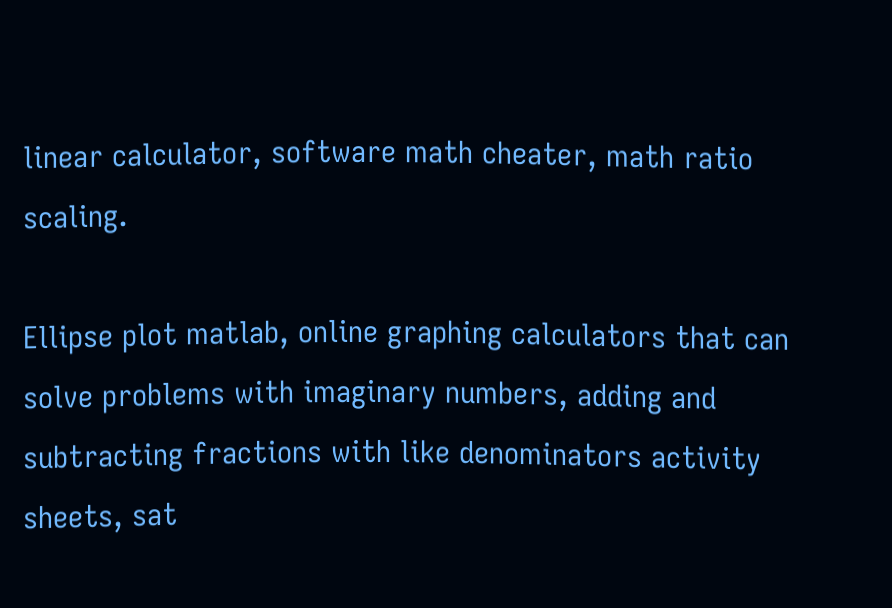linear calculator, software math cheater, math ratio scaling.

Ellipse plot matlab, online graphing calculators that can solve problems with imaginary numbers, adding and subtracting fractions with like denominators activity sheets, sat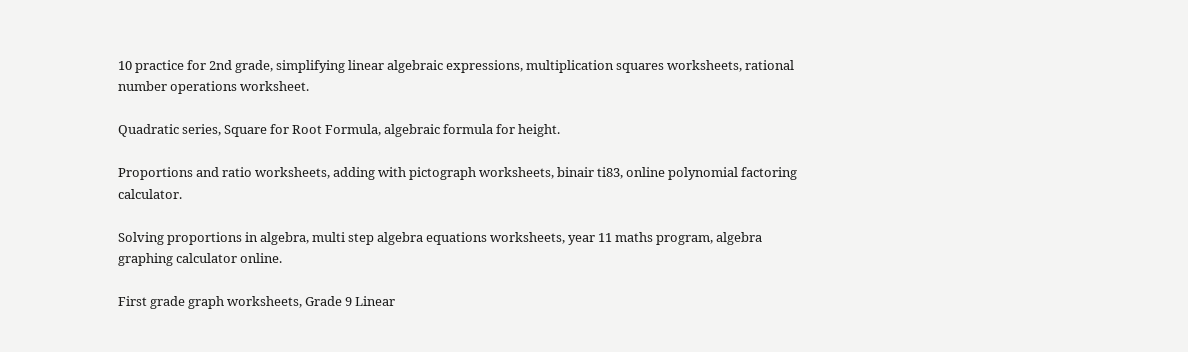10 practice for 2nd grade, simplifying linear algebraic expressions, multiplication squares worksheets, rational number operations worksheet.

Quadratic series, Square for Root Formula, algebraic formula for height.

Proportions and ratio worksheets, adding with pictograph worksheets, binair ti83, online polynomial factoring calculator.

Solving proportions in algebra, multi step algebra equations worksheets, year 11 maths program, algebra graphing calculator online.

First grade graph worksheets, Grade 9 Linear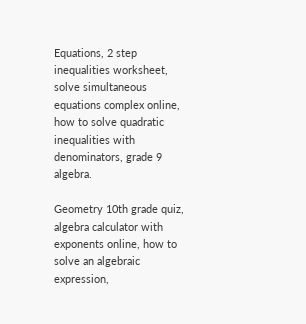Equations, 2 step inequalities worksheet, solve simultaneous equations complex online, how to solve quadratic inequalities with denominators, grade 9 algebra.

Geometry 10th grade quiz, algebra calculator with exponents online, how to solve an algebraic expression,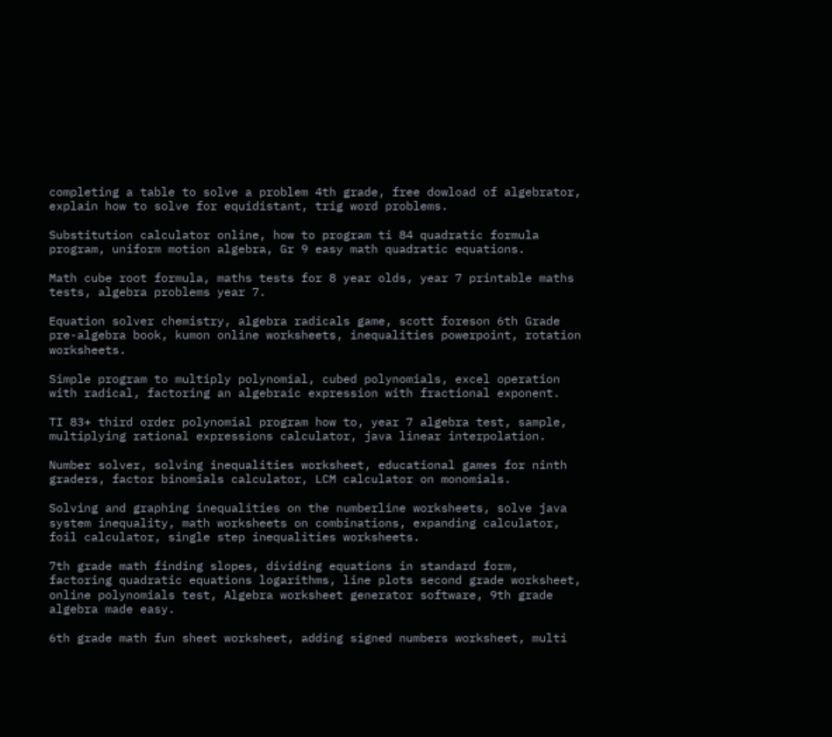completing a table to solve a problem 4th grade, free dowload of algebrator, explain how to solve for equidistant, trig word problems.

Substitution calculator online, how to program ti 84 quadratic formula program, uniform motion algebra, Gr 9 easy math quadratic equations.

Math cube root formula, maths tests for 8 year olds, year 7 printable maths tests, algebra problems year 7.

Equation solver chemistry, algebra radicals game, scott foreson 6th Grade pre-algebra book, kumon online worksheets, inequalities powerpoint, rotation worksheets.

Simple program to multiply polynomial, cubed polynomials, excel operation with radical, factoring an algebraic expression with fractional exponent.

TI 83+ third order polynomial program how to, year 7 algebra test, sample, multiplying rational expressions calculator, java linear interpolation.

Number solver, solving inequalities worksheet, educational games for ninth graders, factor binomials calculator, LCM calculator on monomials.

Solving and graphing inequalities on the numberline worksheets, solve java system inequality, math worksheets on combinations, expanding calculator, foil calculator, single step inequalities worksheets.

7th grade math finding slopes, dividing equations in standard form, factoring quadratic equations logarithms, line plots second grade worksheet, online polynomials test, Algebra worksheet generator software, 9th grade algebra made easy.

6th grade math fun sheet worksheet, adding signed numbers worksheet, multi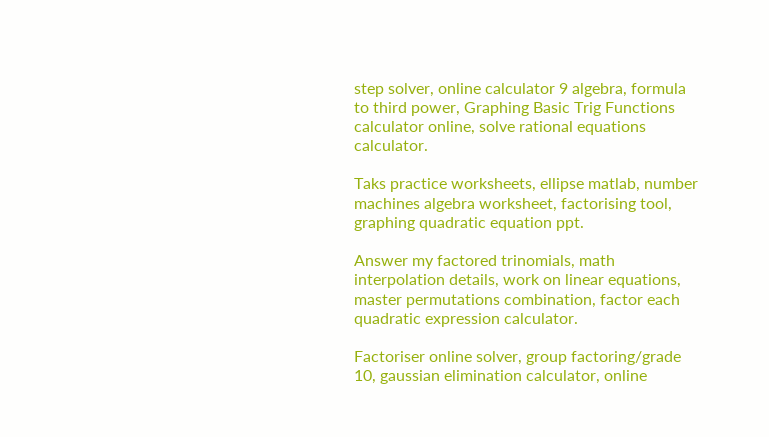step solver, online calculator 9 algebra, formula to third power, Graphing Basic Trig Functions calculator online, solve rational equations calculator.

Taks practice worksheets, ellipse matlab, number machines algebra worksheet, factorising tool, graphing quadratic equation ppt.

Answer my factored trinomials, math interpolation details, work on linear equations, master permutations combination, factor each quadratic expression calculator.

Factoriser online solver, group factoring/grade 10, gaussian elimination calculator, online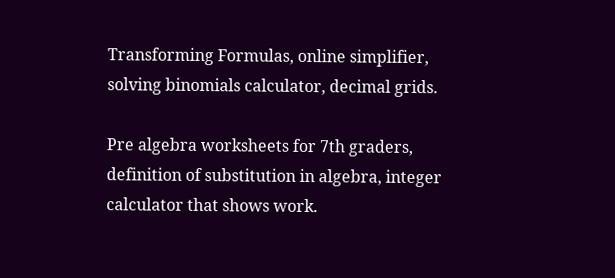Transforming Formulas, online simplifier, solving binomials calculator, decimal grids.

Pre algebra worksheets for 7th graders, definition of substitution in algebra, integer calculator that shows work.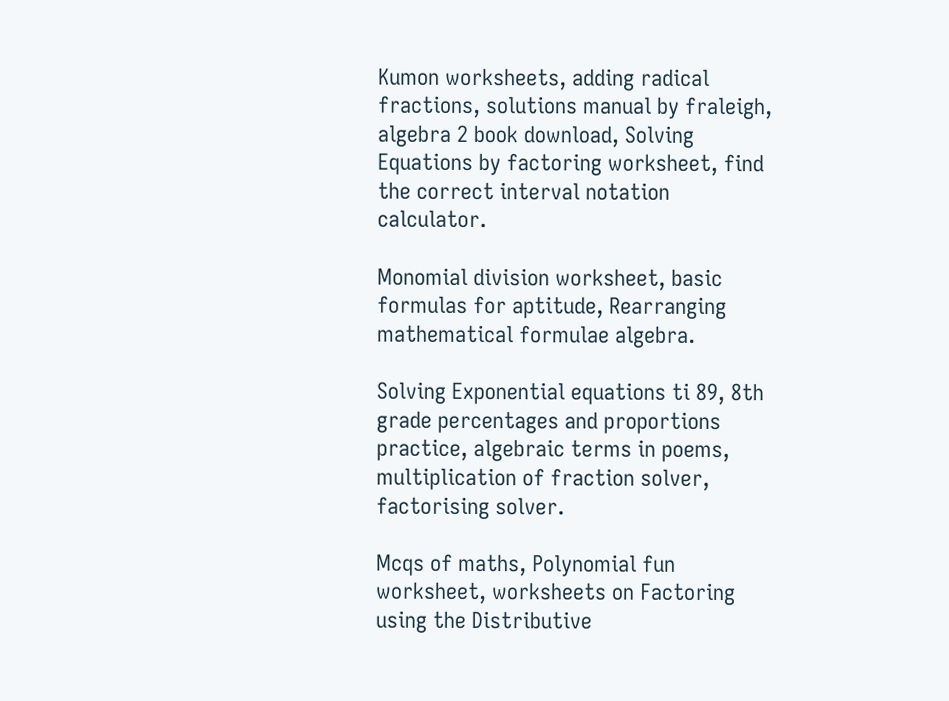Kumon worksheets, adding radical fractions, solutions manual by fraleigh, algebra 2 book download, Solving Equations by factoring worksheet, find the correct interval notation calculator.

Monomial division worksheet, basic formulas for aptitude, Rearranging mathematical formulae algebra.

Solving Exponential equations ti 89, 8th grade percentages and proportions practice, algebraic terms in poems, multiplication of fraction solver, factorising solver.

Mcqs of maths, Polynomial fun worksheet, worksheets on Factoring using the Distributive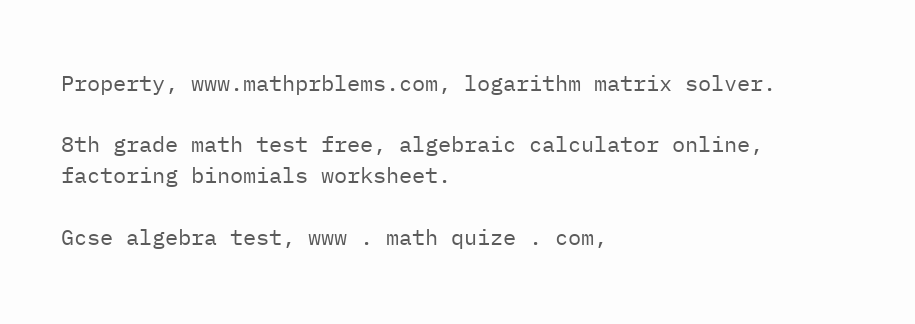Property, www.mathprblems.com, logarithm matrix solver.

8th grade math test free, algebraic calculator online, factoring binomials worksheet.

Gcse algebra test, www . math quize . com,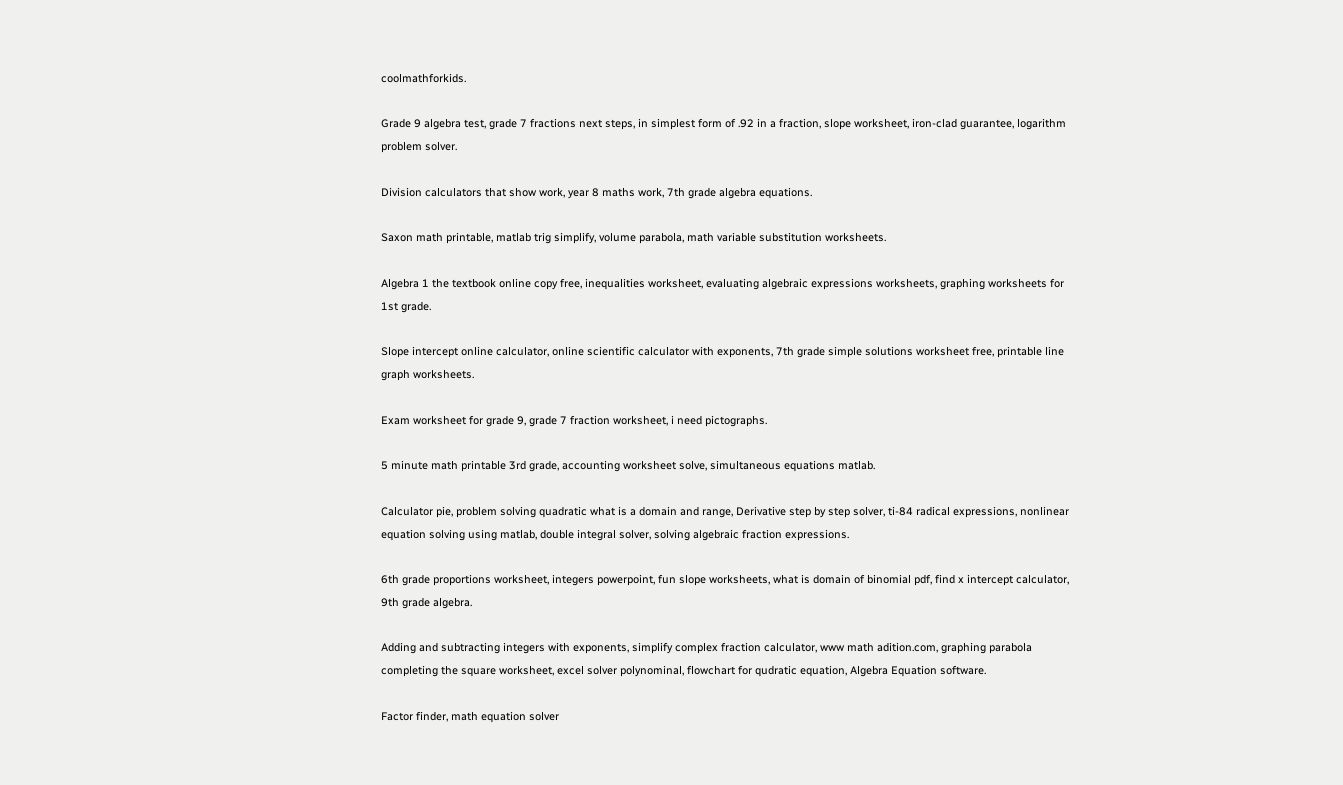coolmathforkids.

Grade 9 algebra test, grade 7 fractions next steps, in simplest form of .92 in a fraction, slope worksheet, iron-clad guarantee, logarithm problem solver.

Division calculators that show work, year 8 maths work, 7th grade algebra equations.

Saxon math printable, matlab trig simplify, volume parabola, math variable substitution worksheets.

Algebra 1 the textbook online copy free, inequalities worksheet, evaluating algebraic expressions worksheets, graphing worksheets for 1st grade.

Slope intercept online calculator, online scientific calculator with exponents, 7th grade simple solutions worksheet free, printable line graph worksheets.

Exam worksheet for grade 9, grade 7 fraction worksheet, i need pictographs.

5 minute math printable 3rd grade, accounting worksheet solve, simultaneous equations matlab.

Calculator pie, problem solving quadratic what is a domain and range, Derivative step by step solver, ti-84 radical expressions, nonlinear equation solving using matlab, double integral solver, solving algebraic fraction expressions.

6th grade proportions worksheet, integers powerpoint, fun slope worksheets, what is domain of binomial pdf, find x intercept calculator, 9th grade algebra.

Adding and subtracting integers with exponents, simplify complex fraction calculator, www math adition.com, graphing parabola completing the square worksheet, excel solver polynominal, flowchart for qudratic equation, Algebra Equation software.

Factor finder, math equation solver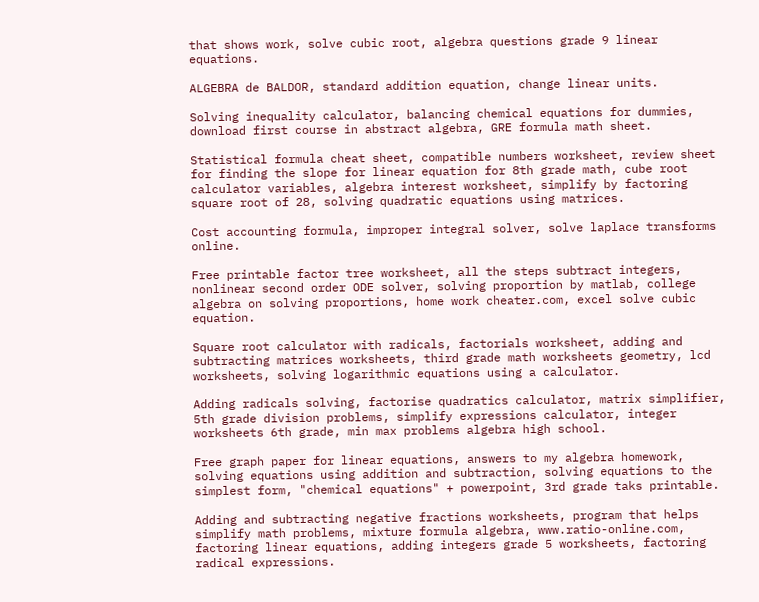that shows work, solve cubic root, algebra questions grade 9 linear equations.

ALGEBRA de BALDOR, standard addition equation, change linear units.

Solving inequality calculator, balancing chemical equations for dummies, download first course in abstract algebra, GRE formula math sheet.

Statistical formula cheat sheet, compatible numbers worksheet, review sheet for finding the slope for linear equation for 8th grade math, cube root calculator variables, algebra interest worksheet, simplify by factoring square root of 28, solving quadratic equations using matrices.

Cost accounting formula, improper integral solver, solve laplace transforms online.

Free printable factor tree worksheet, all the steps subtract integers, nonlinear second order ODE solver, solving proportion by matlab, college algebra on solving proportions, home work cheater.com, excel solve cubic equation.

Square root calculator with radicals, factorials worksheet, adding and subtracting matrices worksheets, third grade math worksheets geometry, lcd worksheets, solving logarithmic equations using a calculator.

Adding radicals solving, factorise quadratics calculator, matrix simplifier, 5th grade division problems, simplify expressions calculator, integer worksheets 6th grade, min max problems algebra high school.

Free graph paper for linear equations, answers to my algebra homework, solving equations using addition and subtraction, solving equations to the simplest form, "chemical equations" + powerpoint, 3rd grade taks printable.

Adding and subtracting negative fractions worksheets, program that helps simplify math problems, mixture formula algebra, www.ratio-online.com, factoring linear equations, adding integers grade 5 worksheets, factoring radical expressions.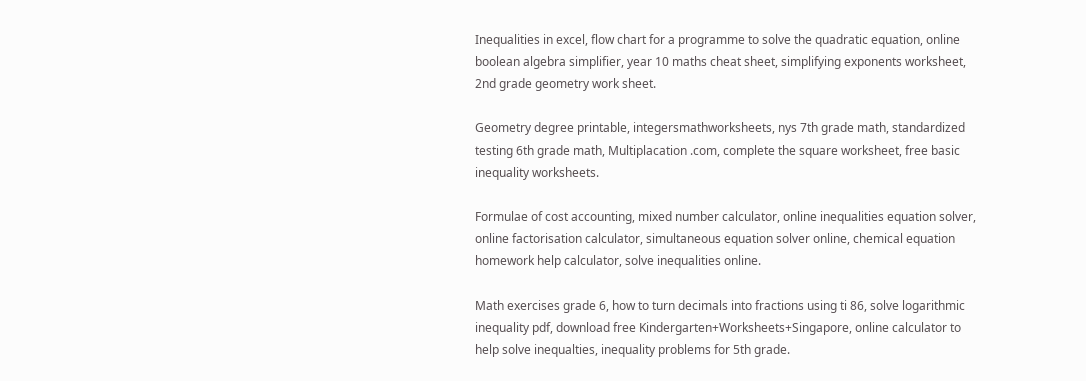Inequalities in excel, flow chart for a programme to solve the quadratic equation, online boolean algebra simplifier, year 10 maths cheat sheet, simplifying exponents worksheet, 2nd grade geometry work sheet.

Geometry degree printable, integersmathworksheets, nys 7th grade math, standardized testing 6th grade math, Multiplacation .com, complete the square worksheet, free basic inequality worksheets.

Formulae of cost accounting, mixed number calculator, online inequalities equation solver, online factorisation calculator, simultaneous equation solver online, chemical equation homework help calculator, solve inequalities online.

Math exercises grade 6, how to turn decimals into fractions using ti 86, solve logarithmic inequality pdf, download free Kindergarten+Worksheets+Singapore, online calculator to help solve inequalties, inequality problems for 5th grade.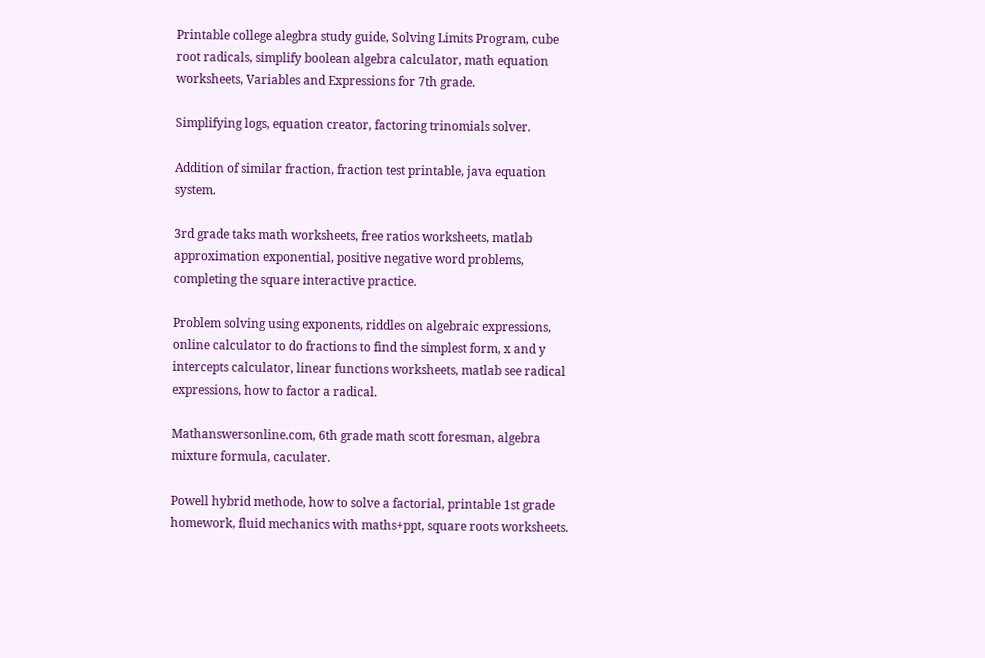Printable college alegbra study guide, Solving Limits Program, cube root radicals, simplify boolean algebra calculator, math equation worksheets, Variables and Expressions for 7th grade.

Simplifying logs, equation creator, factoring trinomials solver.

Addition of similar fraction, fraction test printable, java equation system.

3rd grade taks math worksheets, free ratios worksheets, matlab approximation exponential, positive negative word problems, completing the square interactive practice.

Problem solving using exponents, riddles on algebraic expressions, online calculator to do fractions to find the simplest form, x and y intercepts calculator, linear functions worksheets, matlab see radical expressions, how to factor a radical.

Mathanswersonline.com, 6th grade math scott foresman, algebra mixture formula, caculater.

Powell hybrid methode, how to solve a factorial, printable 1st grade homework, fluid mechanics with maths+ppt, square roots worksheets.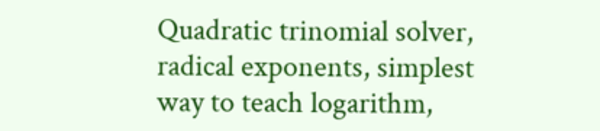Quadratic trinomial solver, radical exponents, simplest way to teach logarithm,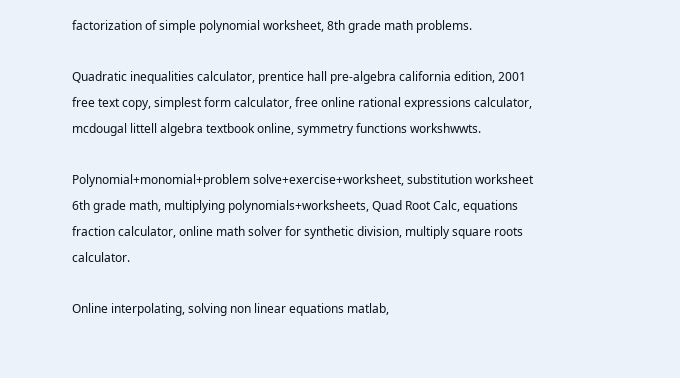factorization of simple polynomial worksheet, 8th grade math problems.

Quadratic inequalities calculator, prentice hall pre-algebra california edition, 2001 free text copy, simplest form calculator, free online rational expressions calculator, mcdougal littell algebra textbook online, symmetry functions workshwwts.

Polynomial+monomial+problem solve+exercise+worksheet, substitution worksheet 6th grade math, multiplying polynomials+worksheets, Quad Root Calc, equations fraction calculator, online math solver for synthetic division, multiply square roots calculator.

Online interpolating, solving non linear equations matlab,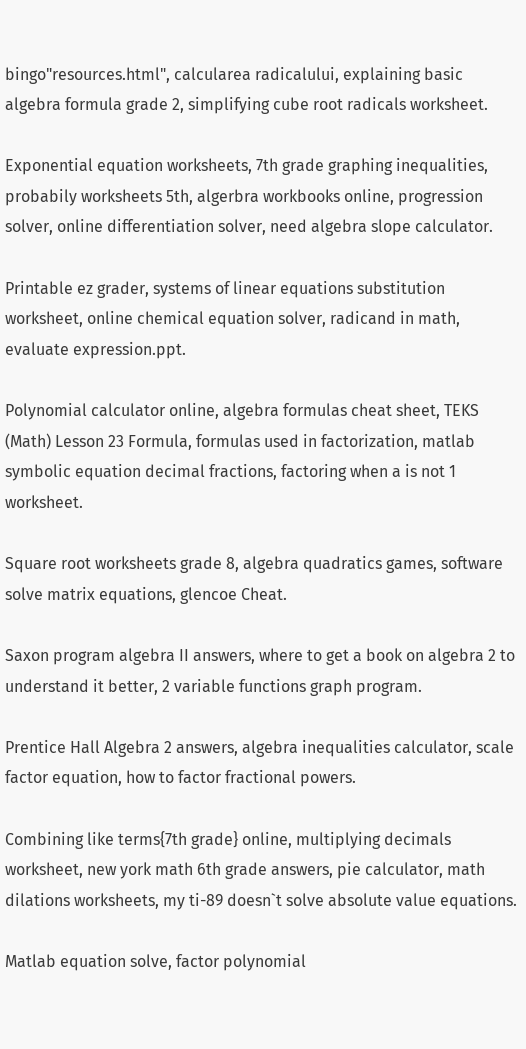bingo"resources.html", calcularea radicalului, explaining basic algebra formula grade 2, simplifying cube root radicals worksheet.

Exponential equation worksheets, 7th grade graphing inequalities, probabily worksheets 5th, algerbra workbooks online, progression solver, online differentiation solver, need algebra slope calculator.

Printable ez grader, systems of linear equations substitution worksheet, online chemical equation solver, radicand in math, evaluate expression.ppt.

Polynomial calculator online, algebra formulas cheat sheet, TEKS (Math) Lesson 23 Formula, formulas used in factorization, matlab symbolic equation decimal fractions, factoring when a is not 1 worksheet.

Square root worksheets grade 8, algebra quadratics games, software solve matrix equations, glencoe Cheat.

Saxon program algebra II answers, where to get a book on algebra 2 to understand it better, 2 variable functions graph program.

Prentice Hall Algebra 2 answers, algebra inequalities calculator, scale factor equation, how to factor fractional powers.

Combining like terms{7th grade} online, multiplying decimals worksheet, new york math 6th grade answers, pie calculator, math dilations worksheets, my ti-89 doesn`t solve absolute value equations.

Matlab equation solve, factor polynomial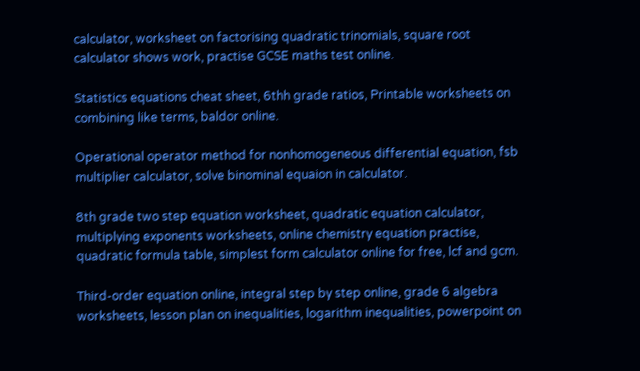calculator, worksheet on factorising quadratic trinomials, square root calculator shows work, practise GCSE maths test online.

Statistics equations cheat sheet, 6thh grade ratios, Printable worksheets on combining like terms, baldor online.

Operational operator method for nonhomogeneous differential equation, fsb multiplier calculator, solve binominal equaion in calculator.

8th grade two step equation worksheet, quadratic equation calculator, multiplying exponents worksheets, online chemistry equation practise, quadratic formula table, simplest form calculator online for free, lcf and gcm.

Third-order equation online, integral step by step online, grade 6 algebra worksheets, lesson plan on inequalities, logarithm inequalities, powerpoint on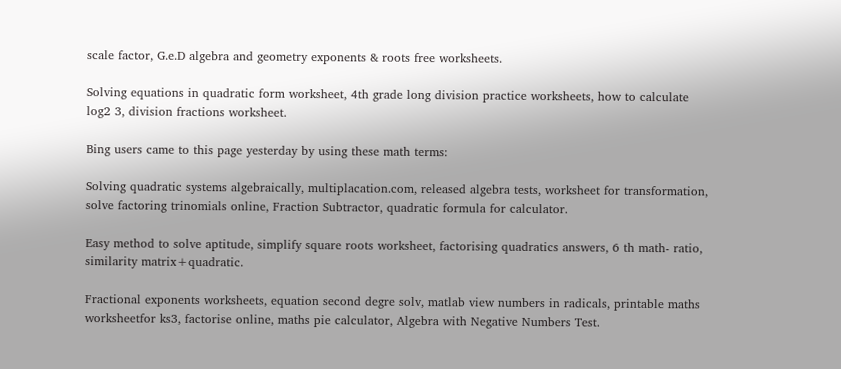scale factor, G.e.D algebra and geometry exponents & roots free worksheets.

Solving equations in quadratic form worksheet, 4th grade long division practice worksheets, how to calculate log2 3, division fractions worksheet.

Bing users came to this page yesterday by using these math terms:

Solving quadratic systems algebraically, multiplacation.com, released algebra tests, worksheet for transformation, solve factoring trinomials online, Fraction Subtractor, quadratic formula for calculator.

Easy method to solve aptitude, simplify square roots worksheet, factorising quadratics answers, 6 th math- ratio, similarity matrix+quadratic.

Fractional exponents worksheets, equation second degre solv, matlab view numbers in radicals, printable maths worksheetfor ks3, factorise online, maths pie calculator, Algebra with Negative Numbers Test.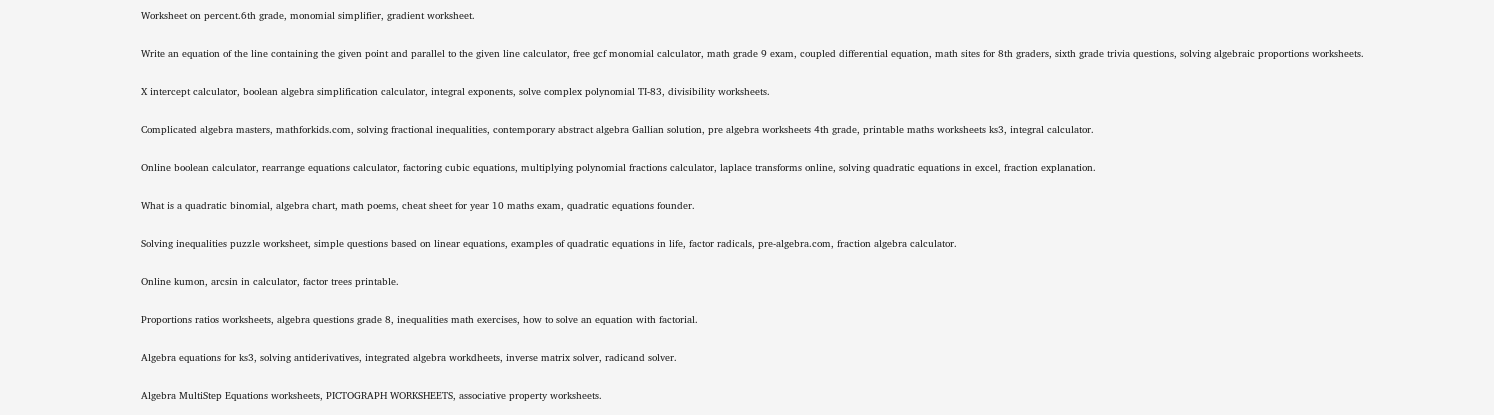Worksheet on percent.6th grade, monomial simplifier, gradient worksheet.

Write an equation of the line containing the given point and parallel to the given line calculator, free gcf monomial calculator, math grade 9 exam, coupled differential equation, math sites for 8th graders, sixth grade trivia questions, solving algebraic proportions worksheets.

X intercept calculator, boolean algebra simplification calculator, integral exponents, solve complex polynomial TI-83, divisibility worksheets.

Complicated algebra masters, mathforkids.com, solving fractional inequalities, contemporary abstract algebra Gallian solution, pre algebra worksheets 4th grade, printable maths worksheets ks3, integral calculator.

Online boolean calculator, rearrange equations calculator, factoring cubic equations, multiplying polynomial fractions calculator, laplace transforms online, solving quadratic equations in excel, fraction explanation.

What is a quadratic binomial, algebra chart, math poems, cheat sheet for year 10 maths exam, quadratic equations founder.

Solving inequalities puzzle worksheet, simple questions based on linear equations, examples of quadratic equations in life, factor radicals, pre-algebra.com, fraction algebra calculator.

Online kumon, arcsin in calculator, factor trees printable.

Proportions ratios worksheets, algebra questions grade 8, inequalities math exercises, how to solve an equation with factorial.

Algebra equations for ks3, solving antiderivatives, integrated algebra workdheets, inverse matrix solver, radicand solver.

Algebra MultiStep Equations worksheets, PICTOGRAPH WORKSHEETS, associative property worksheets.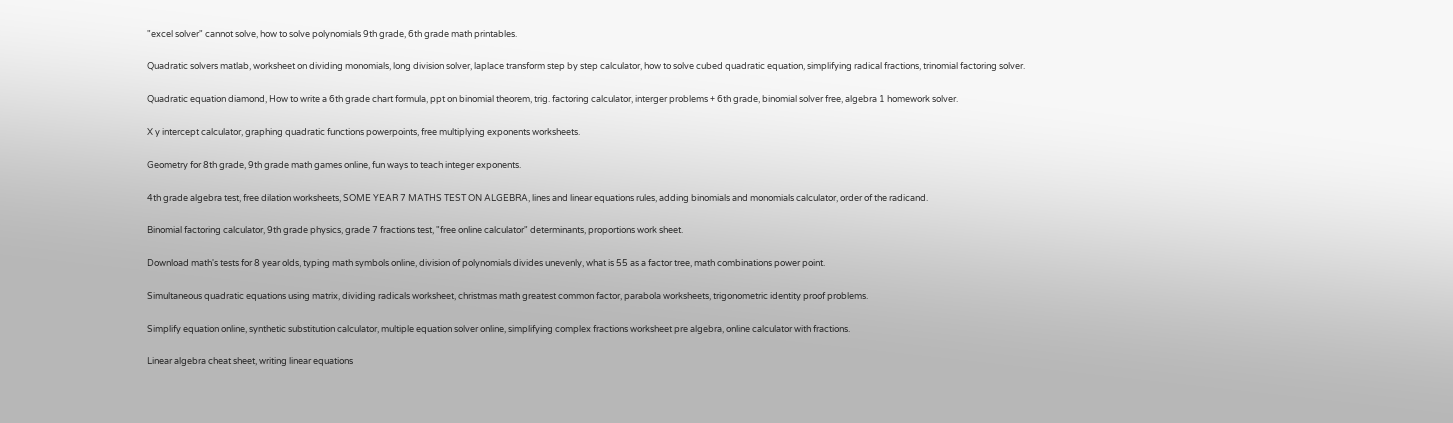"excel solver" cannot solve, how to solve polynomials 9th grade, 6th grade math printables.

Quadratic solvers matlab, worksheet on dividing monomials, long division solver, laplace transform step by step calculator, how to solve cubed quadratic equation, simplifying radical fractions, trinomial factoring solver.

Quadratic equation diamond, How to write a 6th grade chart formula, ppt on binomial theorem, trig. factoring calculator, interger problems + 6th grade, binomial solver free, algebra 1 homework solver.

X y intercept calculator, graphing quadratic functions powerpoints, free multiplying exponents worksheets.

Geometry for 8th grade, 9th grade math games online, fun ways to teach integer exponents.

4th grade algebra test, free dilation worksheets, SOME YEAR 7 MATHS TEST ON ALGEBRA, lines and linear equations rules, adding binomials and monomials calculator, order of the radicand.

Binomial factoring calculator, 9th grade physics, grade 7 fractions test, "free online calculator" determinants, proportions work sheet.

Download math's tests for 8 year olds, typing math symbols online, division of polynomials divides unevenly, what is 55 as a factor tree, math combinations power point.

Simultaneous quadratic equations using matrix, dividing radicals worksheet, christmas math greatest common factor, parabola worksheets, trigonometric identity proof problems.

Simplify equation online, synthetic substitution calculator, multiple equation solver online, simplifying complex fractions worksheet pre algebra, online calculator with fractions.

Linear algebra cheat sheet, writing linear equations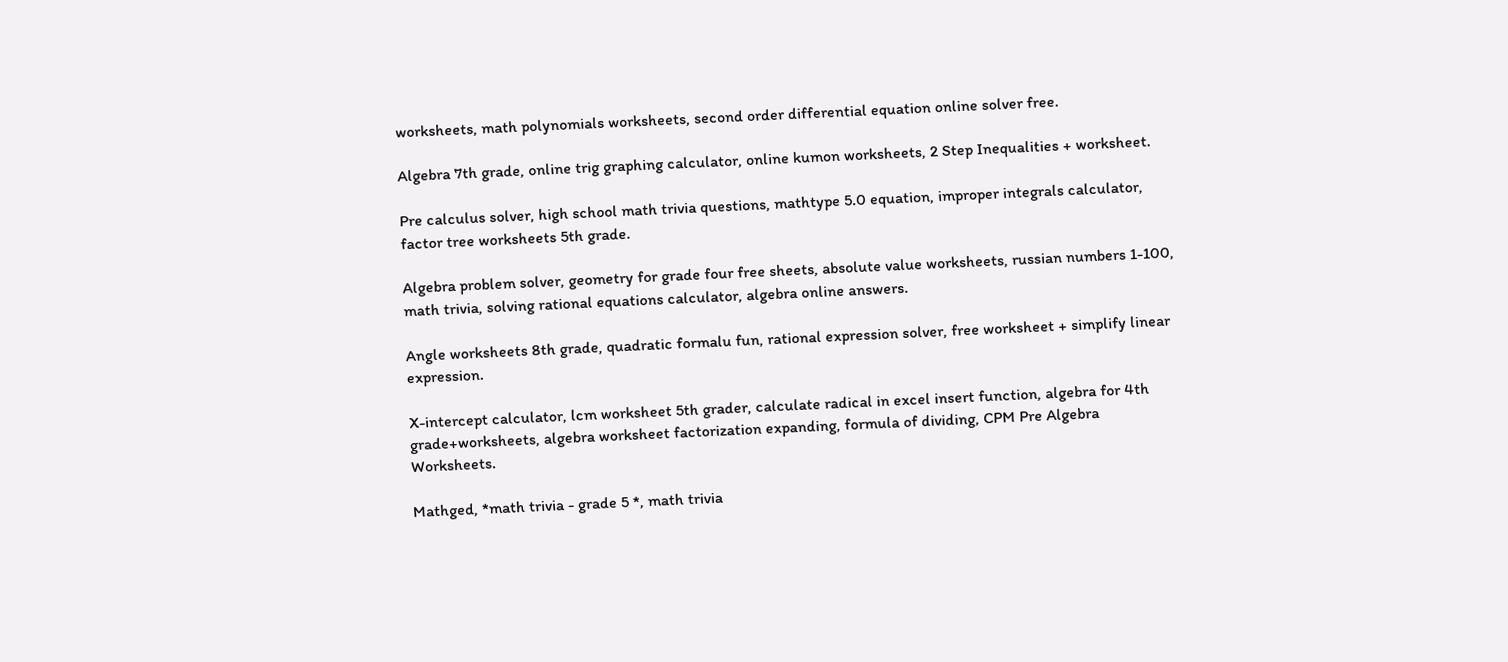worksheets, math polynomials worksheets, second order differential equation online solver free.

Algebra 7th grade, online trig graphing calculator, online kumon worksheets, 2 Step Inequalities + worksheet.

Pre calculus solver, high school math trivia questions, mathtype 5.0 equation, improper integrals calculator, factor tree worksheets 5th grade.

Algebra problem solver, geometry for grade four free sheets, absolute value worksheets, russian numbers 1-100, math trivia, solving rational equations calculator, algebra online answers.

Angle worksheets 8th grade, quadratic formalu fun, rational expression solver, free worksheet + simplify linear expression.

X-intercept calculator, lcm worksheet 5th grader, calculate radical in excel insert function, algebra for 4th grade+worksheets, algebra worksheet factorization expanding, formula of dividing, CPM Pre Algebra Worksheets.

Mathged, *math trivia - grade 5 *, math trivia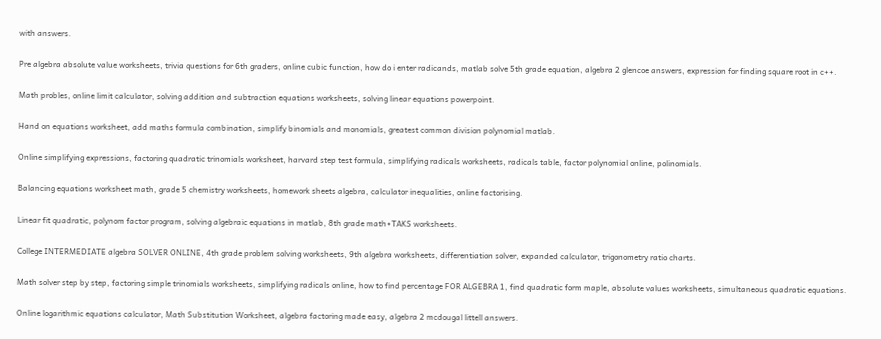with answers.

Pre algebra absolute value worksheets, trivia questions for 6th graders, online cubic function, how do i enter radicands, matlab solve 5th grade equation, algebra 2 glencoe answers, expression for finding square root in c++.

Math probles, online limit calculator, solving addition and subtraction equations worksheets, solving linear equations powerpoint.

Hand on equations worksheet, add maths formula combination, simplify binomials and monomials, greatest common division polynomial matlab.

Online simplifying expressions, factoring quadratic trinomials worksheet, harvard step test formula, simplifying radicals worksheets, radicals table, factor polynomial online, polinomials.

Balancing equations worksheet math, grade 5 chemistry worksheets, homework sheets algebra, calculator inequalities, online factorising.

Linear fit quadratic, polynom factor program, solving algebraic equations in matlab, 8th grade math+TAKS worksheets.

College INTERMEDIATE algebra SOLVER ONLINE, 4th grade problem solving worksheets, 9th algebra worksheets, differentiation solver, expanded calculator, trigonometry ratio charts.

Math solver step by step, factoring simple trinomials worksheets, simplifying radicals online, how to find percentage FOR ALGEBRA 1, find quadratic form maple, absolute values worksheets, simultaneous quadratic equations.

Online logarithmic equations calculator, Math Substitution Worksheet, algebra factoring made easy, algebra 2 mcdougal littell answers.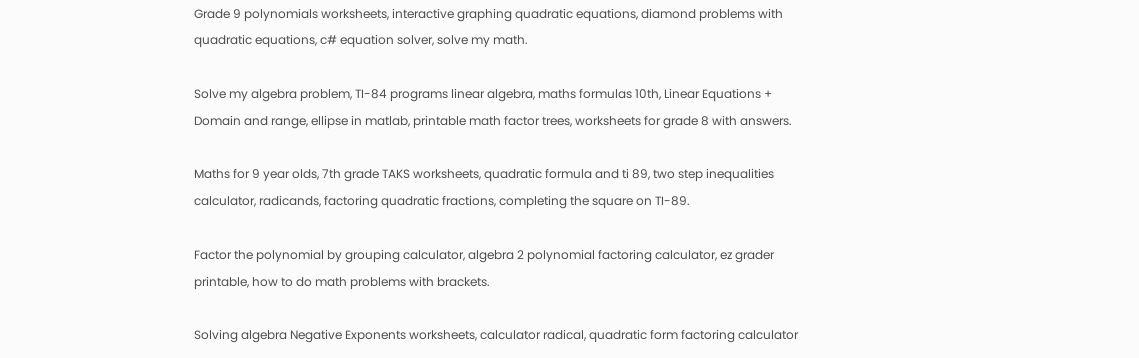Grade 9 polynomials worksheets, interactive graphing quadratic equations, diamond problems with quadratic equations, c# equation solver, solve my math.

Solve my algebra problem, TI-84 programs linear algebra, maths formulas 10th, Linear Equations + Domain and range, ellipse in matlab, printable math factor trees, worksheets for grade 8 with answers.

Maths for 9 year olds, 7th grade TAKS worksheets, quadratic formula and ti 89, two step inequalities calculator, radicands, factoring quadratic fractions, completing the square on TI-89.

Factor the polynomial by grouping calculator, algebra 2 polynomial factoring calculator, ez grader printable, how to do math problems with brackets.

Solving algebra Negative Exponents worksheets, calculator radical, quadratic form factoring calculator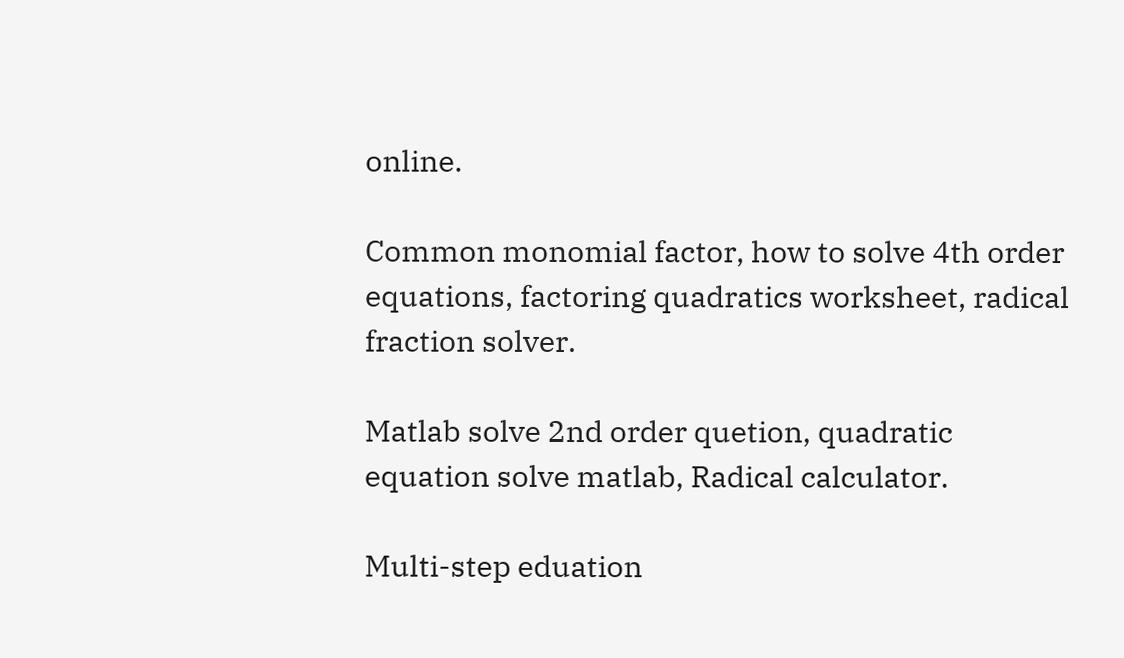online.

Common monomial factor, how to solve 4th order equations, factoring quadratics worksheet, radical fraction solver.

Matlab solve 2nd order quetion, quadratic equation solve matlab, Radical calculator.

Multi-step eduation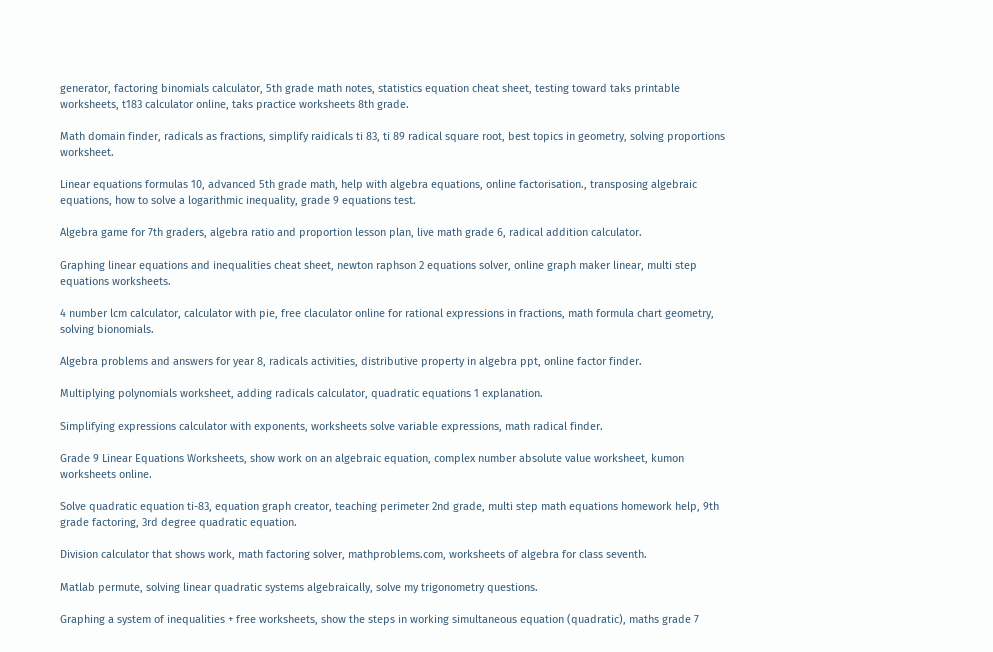generator, factoring binomials calculator, 5th grade math notes, statistics equation cheat sheet, testing toward taks printable worksheets, t183 calculator online, taks practice worksheets 8th grade.

Math domain finder, radicals as fractions, simplify raidicals ti 83, ti 89 radical square root, best topics in geometry, solving proportions worksheet.

Linear equations formulas 10, advanced 5th grade math, help with algebra equations, online factorisation., transposing algebraic equations, how to solve a logarithmic inequality, grade 9 equations test.

Algebra game for 7th graders, algebra ratio and proportion lesson plan, live math grade 6, radical addition calculator.

Graphing linear equations and inequalities cheat sheet, newton raphson 2 equations solver, online graph maker linear, multi step equations worksheets.

4 number lcm calculator, calculator with pie, free claculator online for rational expressions in fractions, math formula chart geometry, solving bionomials.

Algebra problems and answers for year 8, radicals activities, distributive property in algebra ppt, online factor finder.

Multiplying polynomials worksheet, adding radicals calculator, quadratic equations 1 explanation.

Simplifying expressions calculator with exponents, worksheets solve variable expressions, math radical finder.

Grade 9 Linear Equations Worksheets, show work on an algebraic equation, complex number absolute value worksheet, kumon worksheets online.

Solve quadratic equation ti-83, equation graph creator, teaching perimeter 2nd grade, multi step math equations homework help, 9th grade factoring, 3rd degree quadratic equation.

Division calculator that shows work, math factoring solver, mathproblems.com, worksheets of algebra for class seventh.

Matlab permute, solving linear quadratic systems algebraically, solve my trigonometry questions.

Graphing a system of inequalities + free worksheets, show the steps in working simultaneous equation (quadratic), maths grade 7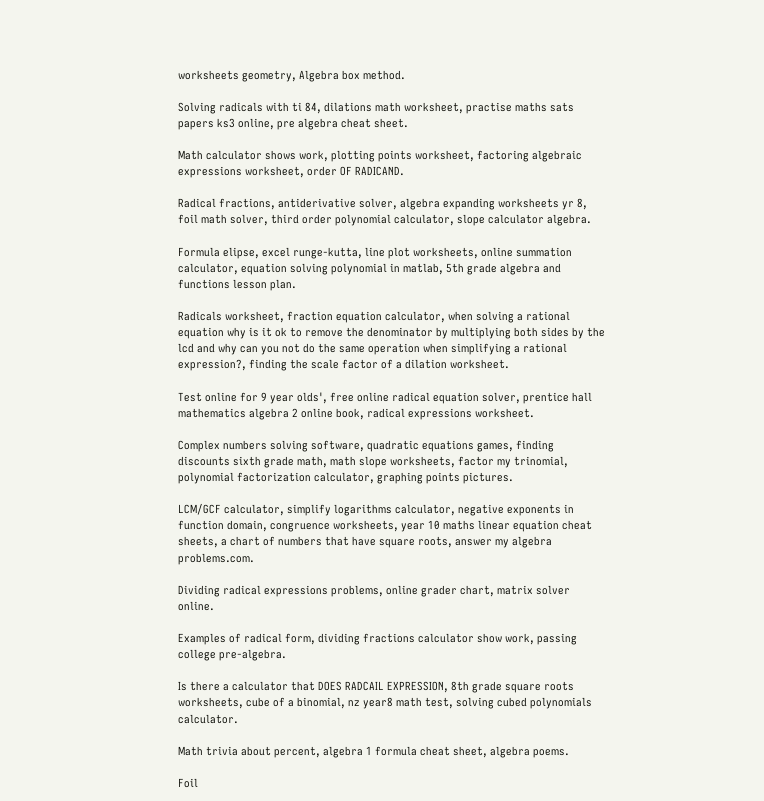worksheets geometry, Algebra box method.

Solving radicals with ti 84, dilations math worksheet, practise maths sats papers ks3 online, pre algebra cheat sheet.

Math calculator shows work, plotting points worksheet, factoring algebraic expressions worksheet, order OF RADICAND.

Radical fractions, antiderivative solver, algebra expanding worksheets yr 8, foil math solver, third order polynomial calculator, slope calculator algebra.

Formula elipse, excel runge-kutta, line plot worksheets, online summation calculator, equation solving polynomial in matlab, 5th grade algebra and functions lesson plan.

Radicals worksheet, fraction equation calculator, when solving a rational equation why is it ok to remove the denominator by multiplying both sides by the lcd and why can you not do the same operation when simplifying a rational expression?, finding the scale factor of a dilation worksheet.

Test online for 9 year olds', free online radical equation solver, prentice hall mathematics algebra 2 online book, radical expressions worksheet.

Complex numbers solving software, quadratic equations games, finding discounts sixth grade math, math slope worksheets, factor my trinomial, polynomial factorization calculator, graphing points pictures.

LCM/GCF calculator, simplify logarithms calculator, negative exponents in function domain, congruence worksheets, year 10 maths linear equation cheat sheets, a chart of numbers that have square roots, answer my algebra problems.com.

Dividing radical expressions problems, online grader chart, matrix solver online.

Examples of radical form, dividing fractions calculator show work, passing college pre-algebra.

Is there a calculator that DOES RADCAIL EXPRESSION, 8th grade square roots worksheets, cube of a binomial, nz year8 math test, solving cubed polynomials calculator.

Math trivia about percent, algebra 1 formula cheat sheet, algebra poems.

Foil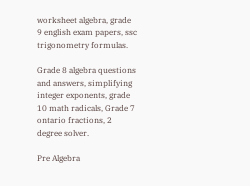worksheet algebra, grade 9 english exam papers, ssc trigonometry formulas.

Grade 8 algebra questions and answers, simplifying integer exponents, grade 10 math radicals, Grade 7 ontario fractions, 2 degree solver.

Pre Algebra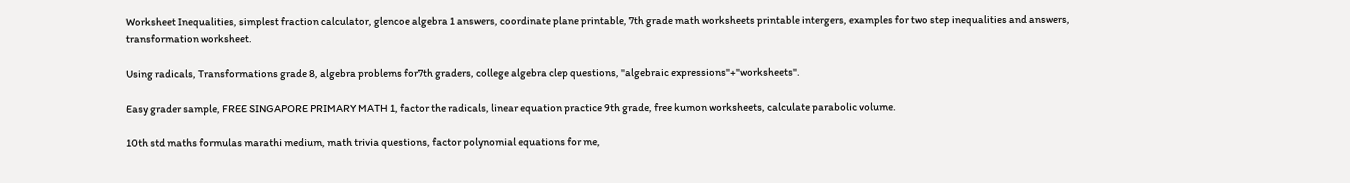Worksheet Inequalities, simplest fraction calculator, glencoe algebra 1 answers, coordinate plane printable, 7th grade math worksheets printable intergers, examples for two step inequalities and answers, transformation worksheet.

Using radicals, Transformations grade 8, algebra problems for7th graders, college algebra clep questions, "algebraic expressions"+"worksheets".

Easy grader sample, FREE SINGAPORE PRIMARY MATH 1, factor the radicals, linear equation practice 9th grade, free kumon worksheets, calculate parabolic volume.

10th std maths formulas marathi medium, math trivia questions, factor polynomial equations for me,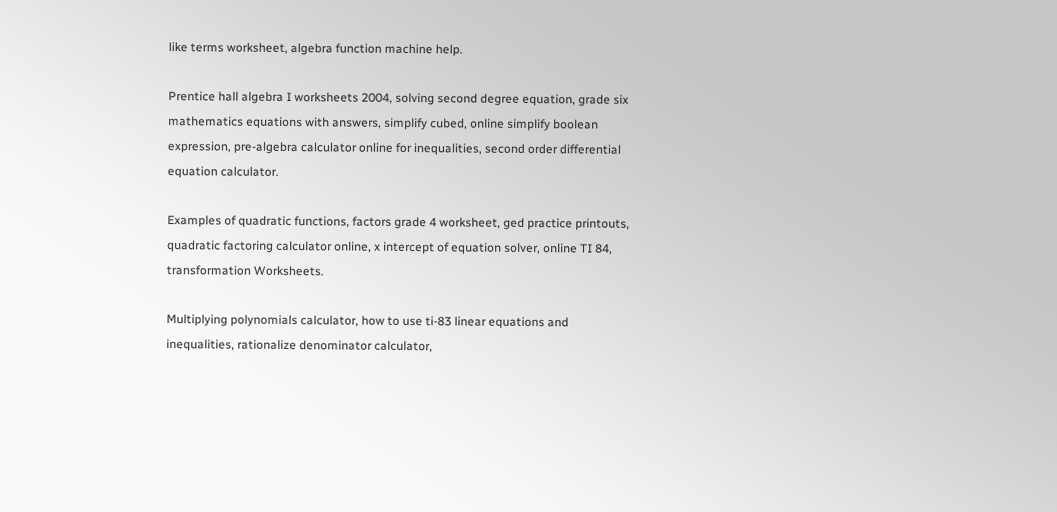like terms worksheet, algebra function machine help.

Prentice hall algebra I worksheets 2004, solving second degree equation, grade six mathematics equations with answers, simplify cubed, online simplify boolean expression, pre-algebra calculator online for inequalities, second order differential equation calculator.

Examples of quadratic functions, factors grade 4 worksheet, ged practice printouts, quadratic factoring calculator online, x intercept of equation solver, online TI 84, transformation Worksheets.

Multiplying polynomials calculator, how to use ti-83 linear equations and inequalities, rationalize denominator calculator,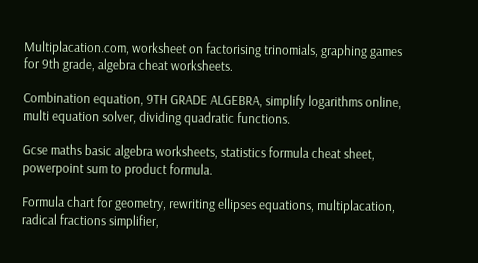Multiplacation.com, worksheet on factorising trinomials, graphing games for 9th grade, algebra cheat worksheets.

Combination equation, 9TH GRADE ALGEBRA, simplify logarithms online, multi equation solver, dividing quadratic functions.

Gcse maths basic algebra worksheets, statistics formula cheat sheet, powerpoint sum to product formula.

Formula chart for geometry, rewriting ellipses equations, multiplacation, radical fractions simplifier,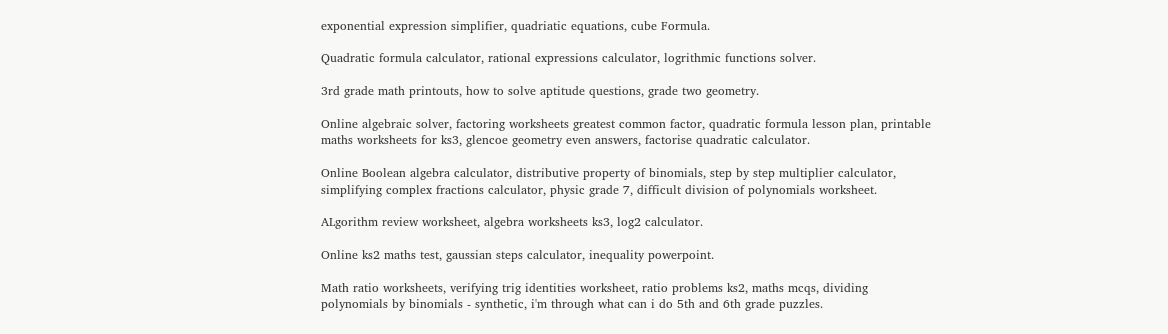exponential expression simplifier, quadriatic equations, cube Formula.

Quadratic formula calculator, rational expressions calculator, logrithmic functions solver.

3rd grade math printouts, how to solve aptitude questions, grade two geometry.

Online algebraic solver, factoring worksheets greatest common factor, quadratic formula lesson plan, printable maths worksheets for ks3, glencoe geometry even answers, factorise quadratic calculator.

Online Boolean algebra calculator, distributive property of binomials, step by step multiplier calculator, simplifying complex fractions calculator, physic grade 7, difficult division of polynomials worksheet.

ALgorithm review worksheet, algebra worksheets ks3, log2 calculator.

Online ks2 maths test, gaussian steps calculator, inequality powerpoint.

Math ratio worksheets, verifying trig identities worksheet, ratio problems ks2, maths mcqs, dividing polynomials by binomials - synthetic, i'm through what can i do 5th and 6th grade puzzles.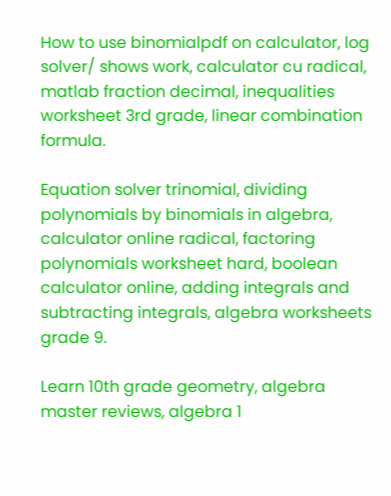How to use binomialpdf on calculator, log solver/ shows work, calculator cu radical, matlab fraction decimal, inequalities worksheet 3rd grade, linear combination formula.

Equation solver trinomial, dividing polynomials by binomials in algebra, calculator online radical, factoring polynomials worksheet hard, boolean calculator online, adding integrals and subtracting integrals, algebra worksheets grade 9.

Learn 10th grade geometry, algebra master reviews, algebra 1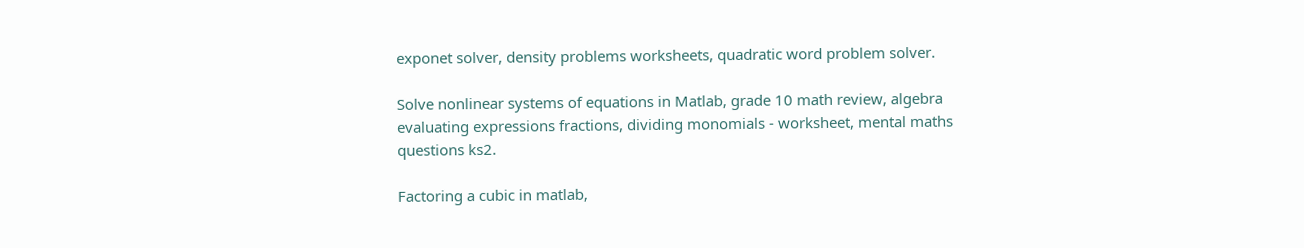exponet solver, density problems worksheets, quadratic word problem solver.

Solve nonlinear systems of equations in Matlab, grade 10 math review, algebra evaluating expressions fractions, dividing monomials - worksheet, mental maths questions ks2.

Factoring a cubic in matlab,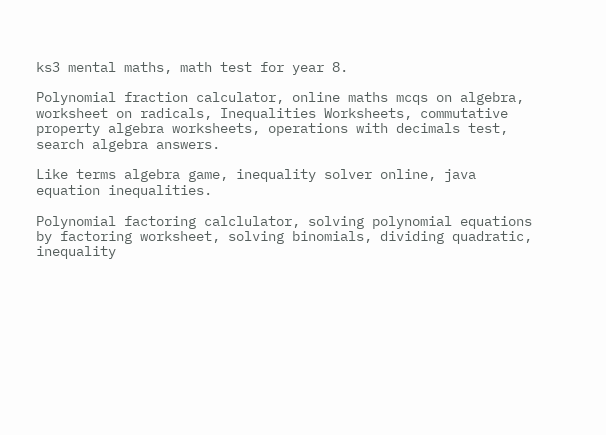ks3 mental maths, math test for year 8.

Polynomial fraction calculator, online maths mcqs on algebra, worksheet on radicals, Inequalities Worksheets, commutative property algebra worksheets, operations with decimals test, search algebra answers.

Like terms algebra game, inequality solver online, java equation inequalities.

Polynomial factoring calclulator, solving polynomial equations by factoring worksheet, solving binomials, dividing quadratic, inequality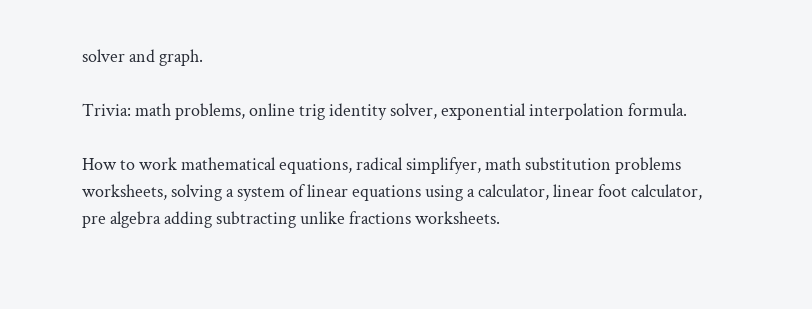solver and graph.

Trivia: math problems, online trig identity solver, exponential interpolation formula.

How to work mathematical equations, radical simplifyer, math substitution problems worksheets, solving a system of linear equations using a calculator, linear foot calculator, pre algebra adding subtracting unlike fractions worksheets.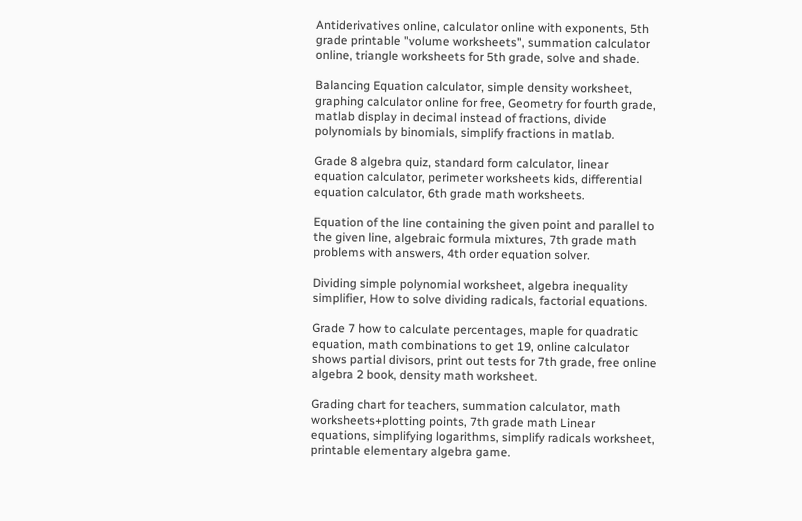Antiderivatives online, calculator online with exponents, 5th grade printable "volume worksheets", summation calculator online, triangle worksheets for 5th grade, solve and shade.

Balancing Equation calculator, simple density worksheet, graphing calculator online for free, Geometry for fourth grade, matlab display in decimal instead of fractions, divide polynomials by binomials, simplify fractions in matlab.

Grade 8 algebra quiz, standard form calculator, linear equation calculator, perimeter worksheets kids, differential equation calculator, 6th grade math worksheets.

Equation of the line containing the given point and parallel to the given line, algebraic formula mixtures, 7th grade math problems with answers, 4th order equation solver.

Dividing simple polynomial worksheet, algebra inequality simplifier, How to solve dividing radicals, factorial equations.

Grade 7 how to calculate percentages, maple for quadratic equation, math combinations to get 19, online calculator shows partial divisors, print out tests for 7th grade, free online algebra 2 book, density math worksheet.

Grading chart for teachers, summation calculator, math worksheets+plotting points, 7th grade math Linear equations, simplifying logarithms, simplify radicals worksheet, printable elementary algebra game.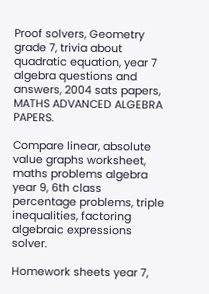Proof solvers, Geometry grade 7, trivia about quadratic equation, year 7 algebra questions and answers, 2004 sats papers, MATHS ADVANCED ALGEBRA PAPERS.

Compare linear, absolute value graphs worksheet, maths problems algebra year 9, 6th class percentage problems, triple inequalities, factoring algebraic expressions solver.

Homework sheets year 7,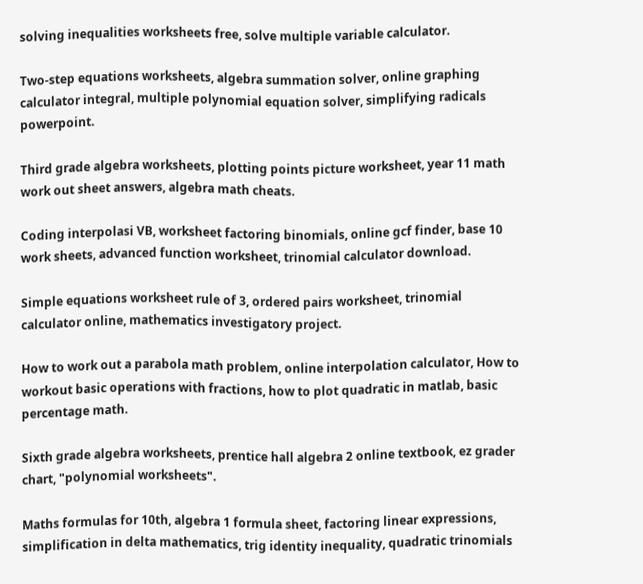solving inequalities worksheets free, solve multiple variable calculator.

Two-step equations worksheets, algebra summation solver, online graphing calculator integral, multiple polynomial equation solver, simplifying radicals powerpoint.

Third grade algebra worksheets, plotting points picture worksheet, year 11 math work out sheet answers, algebra math cheats.

Coding interpolasi VB, worksheet factoring binomials, online gcf finder, base 10 work sheets, advanced function worksheet, trinomial calculator download.

Simple equations worksheet rule of 3, ordered pairs worksheet, trinomial calculator online, mathematics investigatory project.

How to work out a parabola math problem, online interpolation calculator, How to workout basic operations with fractions, how to plot quadratic in matlab, basic percentage math.

Sixth grade algebra worksheets, prentice hall algebra 2 online textbook, ez grader chart, "polynomial worksheets".

Maths formulas for 10th, algebra 1 formula sheet, factoring linear expressions, simplification in delta mathematics, trig identity inequality, quadratic trinomials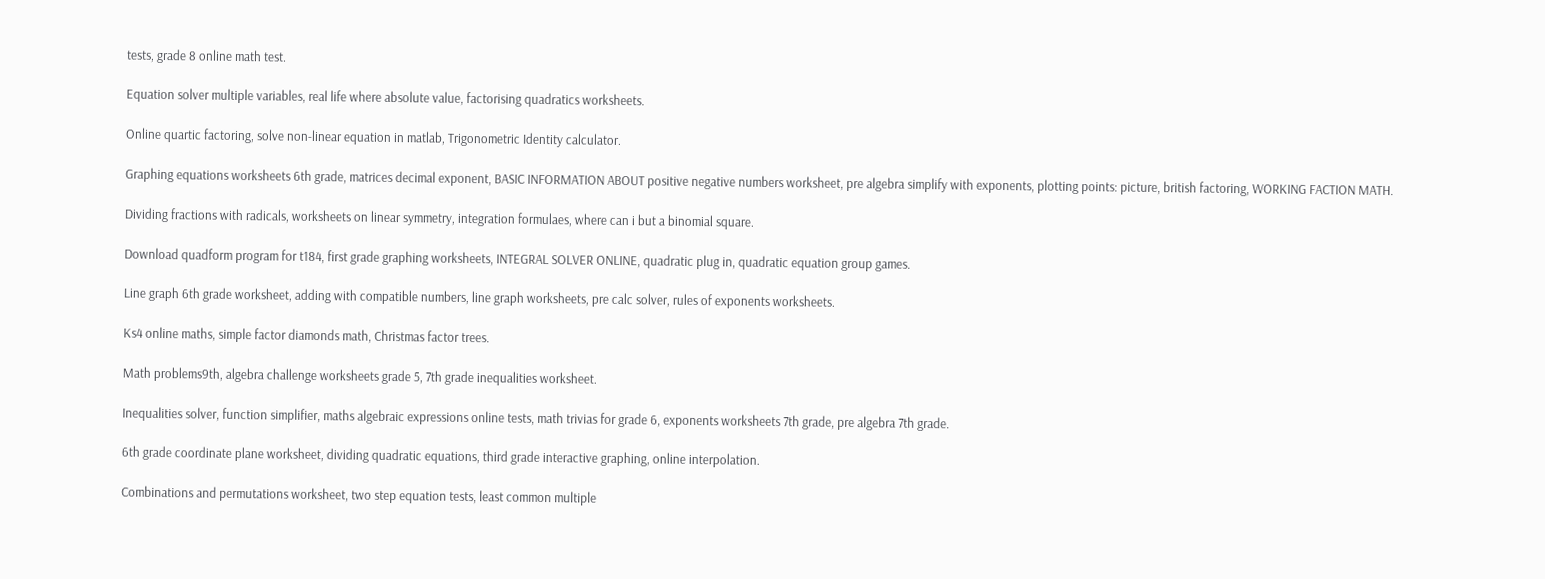tests, grade 8 online math test.

Equation solver multiple variables, real life where absolute value, factorising quadratics worksheets.

Online quartic factoring, solve non-linear equation in matlab, Trigonometric Identity calculator.

Graphing equations worksheets 6th grade, matrices decimal exponent, BASIC INFORMATION ABOUT positive negative numbers worksheet, pre algebra simplify with exponents, plotting points: picture, british factoring, WORKING FACTION MATH.

Dividing fractions with radicals, worksheets on linear symmetry, integration formulaes, where can i but a binomial square.

Download quadform program for t184, first grade graphing worksheets, INTEGRAL SOLVER ONLINE, quadratic plug in, quadratic equation group games.

Line graph 6th grade worksheet, adding with compatible numbers, line graph worksheets, pre calc solver, rules of exponents worksheets.

Ks4 online maths, simple factor diamonds math, Christmas factor trees.

Math problems9th, algebra challenge worksheets grade 5, 7th grade inequalities worksheet.

Inequalities solver, function simplifier, maths algebraic expressions online tests, math trivias for grade 6, exponents worksheets 7th grade, pre algebra 7th grade.

6th grade coordinate plane worksheet, dividing quadratic equations, third grade interactive graphing, online interpolation.

Combinations and permutations worksheet, two step equation tests, least common multiple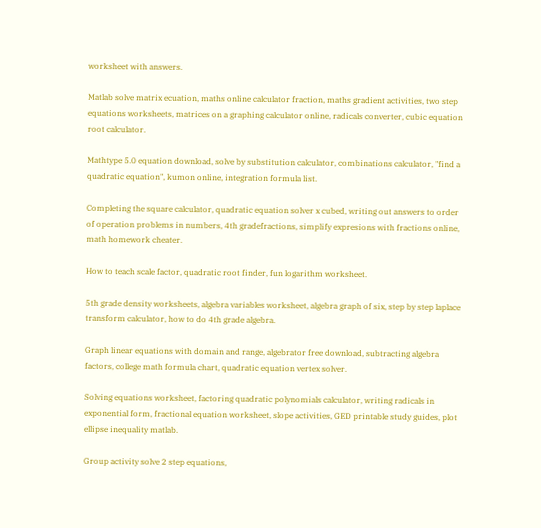worksheet with answers.

Matlab solve matrix ecuation, maths online calculator fraction, maths gradient activities, two step equations worksheets, matrices on a graphing calculator online, radicals converter, cubic equation root calculator.

Mathtype 5.0 equation download, solve by substitution calculator, combinations calculator, "find a quadratic equation", kumon online, integration formula list.

Completing the square calculator, quadratic equation solver x cubed, writing out answers to order of operation problems in numbers, 4th gradefractions, simplify expresions with fractions online, math homework cheater.

How to teach scale factor, quadratic root finder, fun logarithm worksheet.

5th grade density worksheets, algebra variables worksheet, algebra graph of six, step by step laplace transform calculator, how to do 4th grade algebra.

Graph linear equations with domain and range, algebrator free download, subtracting algebra factors, college math formula chart, quadratic equation vertex solver.

Solving equations worksheet, factoring quadratic polynomials calculator, writing radicals in exponential form, fractional equation worksheet, slope activities, GED printable study guides, plot ellipse inequality matlab.

Group activity solve 2 step equations,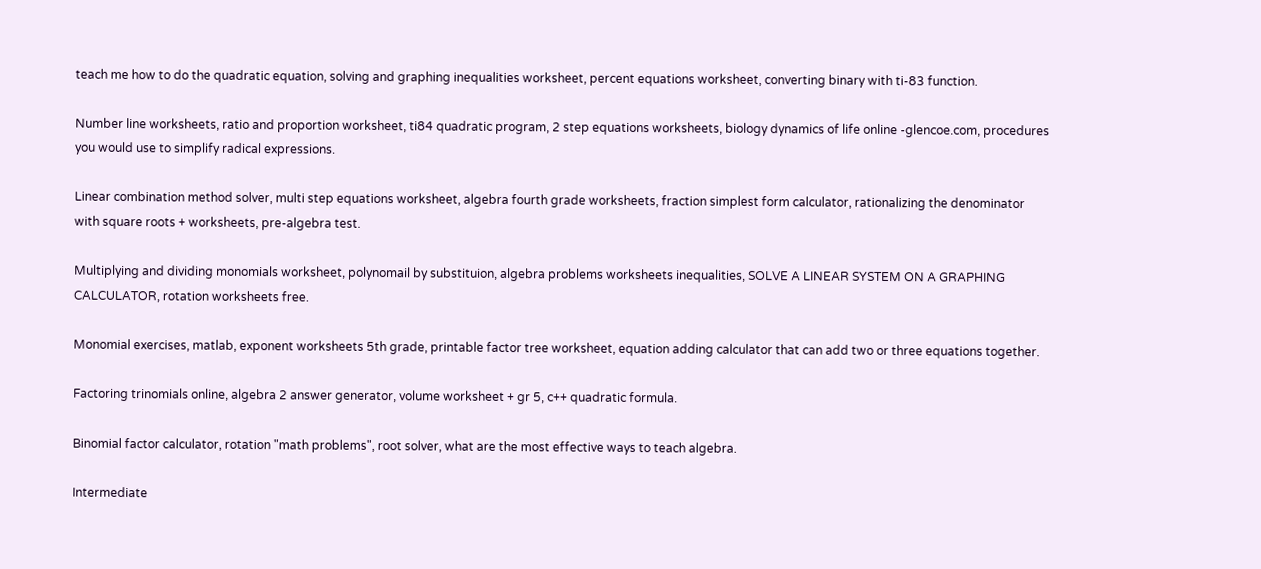teach me how to do the quadratic equation, solving and graphing inequalities worksheet, percent equations worksheet, converting binary with ti-83 function.

Number line worksheets, ratio and proportion worksheet, ti84 quadratic program, 2 step equations worksheets, biology dynamics of life online -glencoe.com, procedures you would use to simplify radical expressions.

Linear combination method solver, multi step equations worksheet, algebra fourth grade worksheets, fraction simplest form calculator, rationalizing the denominator with square roots + worksheets, pre-algebra test.

Multiplying and dividing monomials worksheet, polynomail by substituion, algebra problems worksheets inequalities, SOLVE A LINEAR SYSTEM ON A GRAPHING CALCULATOR, rotation worksheets free.

Monomial exercises, matlab, exponent worksheets 5th grade, printable factor tree worksheet, equation adding calculator that can add two or three equations together.

Factoring trinomials online, algebra 2 answer generator, volume worksheet + gr 5, c++ quadratic formula.

Binomial factor calculator, rotation "math problems", root solver, what are the most effective ways to teach algebra.

Intermediate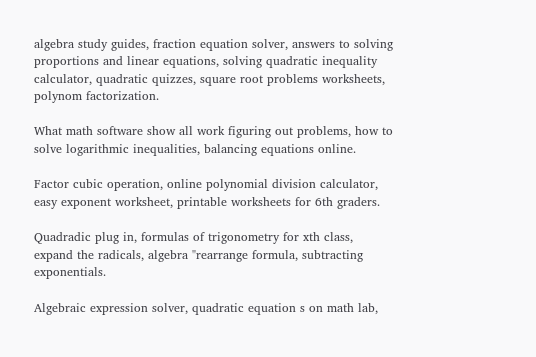algebra study guides, fraction equation solver, answers to solving proportions and linear equations, solving quadratic inequality calculator, quadratic quizzes, square root problems worksheets, polynom factorization.

What math software show all work figuring out problems, how to solve logarithmic inequalities, balancing equations online.

Factor cubic operation, online polynomial division calculator, easy exponent worksheet, printable worksheets for 6th graders.

Quadradic plug in, formulas of trigonometry for xth class, expand the radicals, algebra "rearrange formula, subtracting exponentials.

Algebraic expression solver, quadratic equation s on math lab,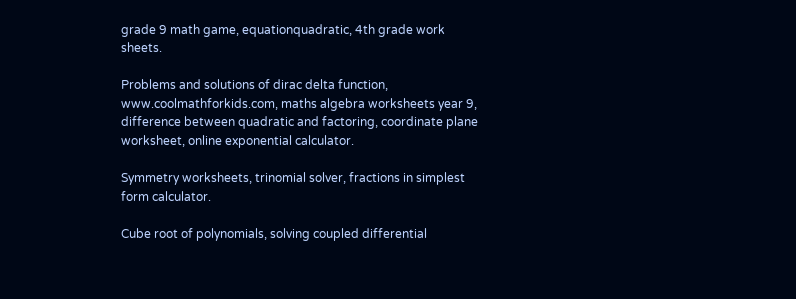grade 9 math game, equationquadratic, 4th grade work sheets.

Problems and solutions of dirac delta function, www.coolmathforkids.com, maths algebra worksheets year 9, difference between quadratic and factoring, coordinate plane worksheet, online exponential calculator.

Symmetry worksheets, trinomial solver, fractions in simplest form calculator.

Cube root of polynomials, solving coupled differential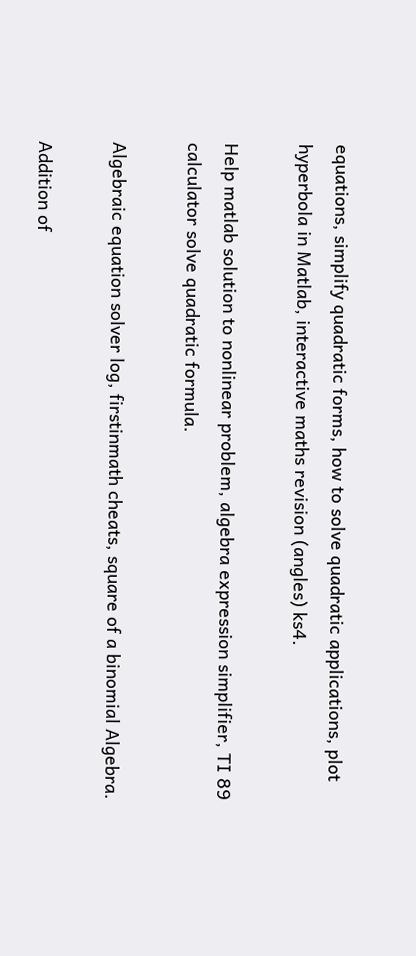equations, simplify quadratic forms, how to solve quadratic applications, plot hyperbola in Matlab, interactive maths revision (angles) ks4.

Help matlab solution to nonlinear problem, algebra expression simplifier, TI 89 calculator solve quadratic formula.

Algebraic equation solver log, firstinmath cheats, square of a binomial Algebra.

Addition of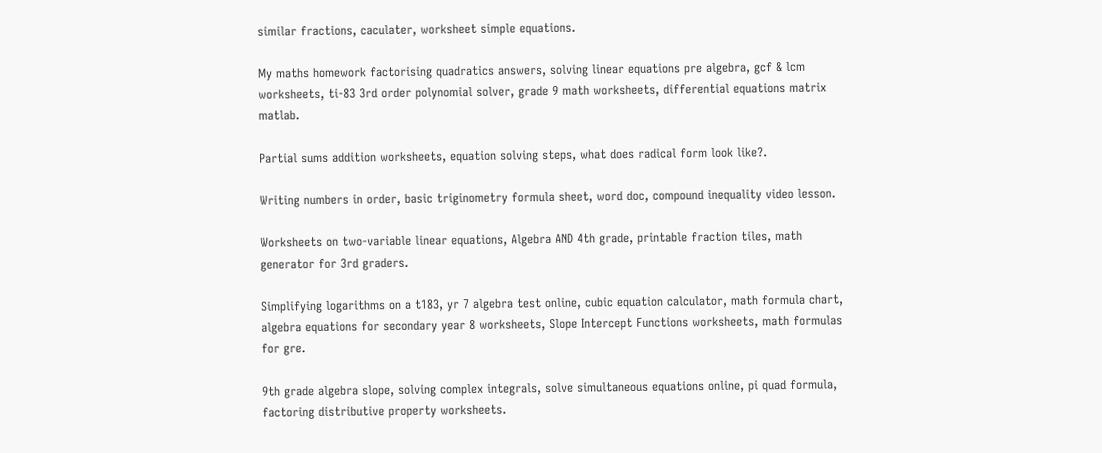similar fractions, caculater, worksheet simple equations.

My maths homework factorising quadratics answers, solving linear equations pre algebra, gcf & lcm worksheets, ti-83 3rd order polynomial solver, grade 9 math worksheets, differential equations matrix matlab.

Partial sums addition worksheets, equation solving steps, what does radical form look like?.

Writing numbers in order, basic triginometry formula sheet, word doc, compound inequality video lesson.

Worksheets on two-variable linear equations, Algebra AND 4th grade, printable fraction tiles, math generator for 3rd graders.

Simplifying logarithms on a t183, yr 7 algebra test online, cubic equation calculator, math formula chart, algebra equations for secondary year 8 worksheets, Slope Intercept Functions worksheets, math formulas for gre.

9th grade algebra slope, solving complex integrals, solve simultaneous equations online, pi quad formula, factoring distributive property worksheets.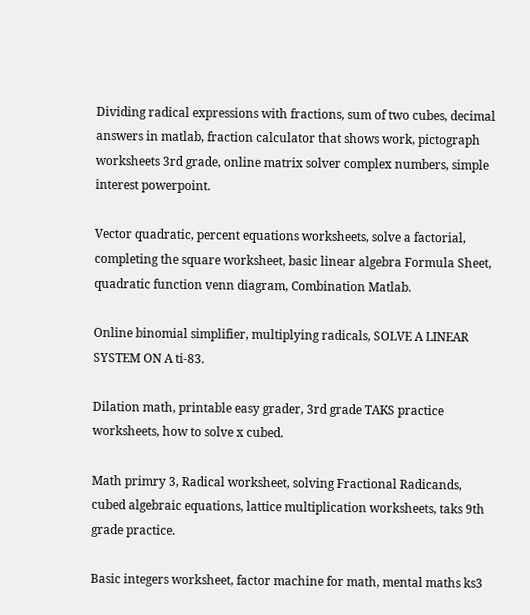Dividing radical expressions with fractions, sum of two cubes, decimal answers in matlab, fraction calculator that shows work, pictograph worksheets 3rd grade, online matrix solver complex numbers, simple interest powerpoint.

Vector quadratic, percent equations worksheets, solve a factorial, completing the square worksheet, basic linear algebra Formula Sheet, quadratic function venn diagram, Combination Matlab.

Online binomial simplifier, multiplying radicals, SOLVE A LINEAR SYSTEM ON A ti-83.

Dilation math, printable easy grader, 3rd grade TAKS practice worksheets, how to solve x cubed.

Math primry 3, Radical worksheet, solving Fractional Radicands, cubed algebraic equations, lattice multiplication worksheets, taks 9th grade practice.

Basic integers worksheet, factor machine for math, mental maths ks3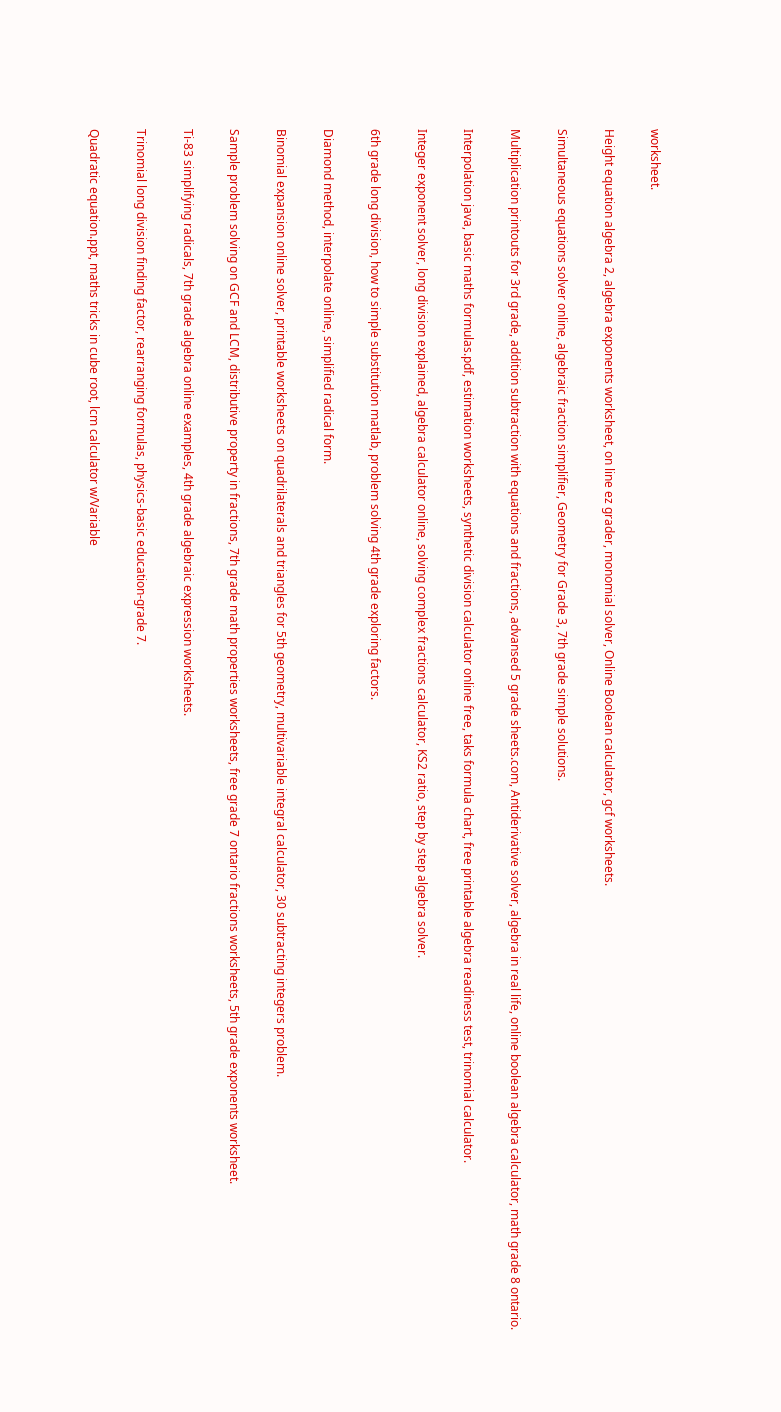worksheet.

Height equation algebra 2, algebra exponents worksheet, on line ez grader, monomial solver, Online Boolean calculator, gcf worksheets.

Simultaneous equations solver online, algebraic fraction simplifier, Geometry for Grade 3, 7th grade simple solutions.

Multiplication printouts for 3rd grade, addition subtraction with equations and fractions, advansed 5 grade sheets.com, Antiderivative solver, algebra in real life, online boolean algebra calculator, math grade 8 ontario.

Interpolation java, basic maths formulas.pdf, estimation worksheets, synthetic division calculator online free, taks formula chart, free printable algebra readiness test, trinomial calculator.

Integer exponent solver, long division explained, algebra calculator online, solving complex fractions calculator, KS2 ratio, step by step algebra solver.

6th grade long division, how to simple substitution matlab, problem solving 4th grade exploring factors.

Diamond method, interpolate online, simplified radical form.

Binomial expansion online solver, printable worksheets on quadrilaterals and triangles for 5th geometry, multivariable integral calculator, 30 subtracting integers problem.

Sample problem solving on GCF and LCM, distributive property in fractions, 7th grade math properties worksheets, free grade 7 ontario fractions worksheets, 5th grade exponents worksheet.

Ti-83 simplifying radicals, 7th grade algebra online examples, 4th grade algebraic expression worksheets.

Trinomial long division finding factor, rearranging formulas, physics-basic education-grade 7.

Quadratic equation.ppt, maths tricks in cube root, lcm calculator w/Variable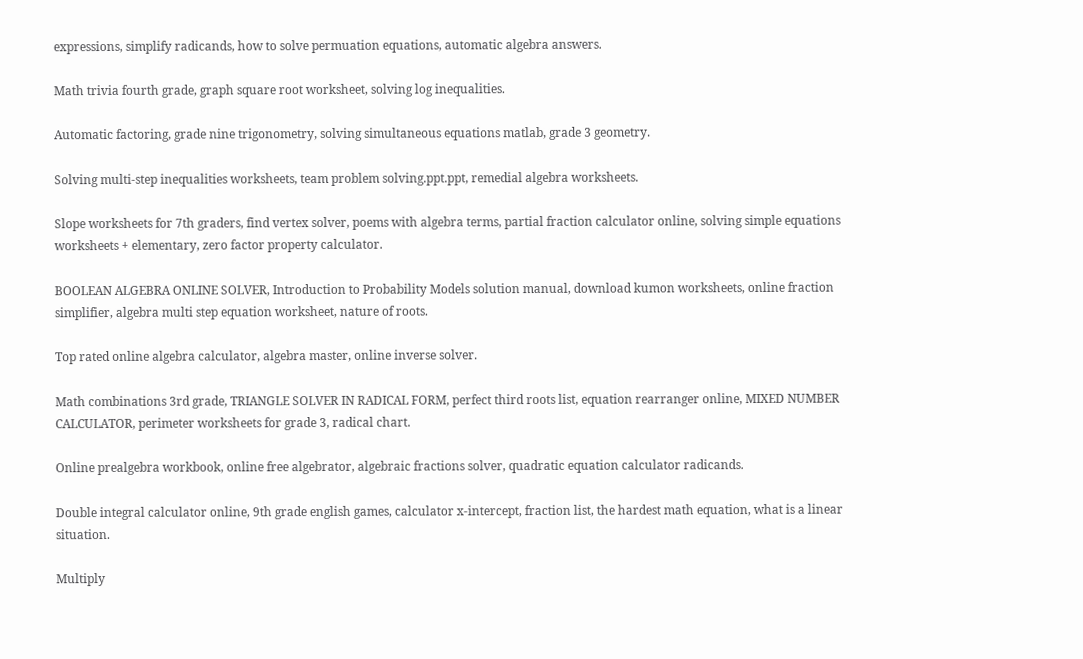expressions, simplify radicands, how to solve permuation equations, automatic algebra answers.

Math trivia fourth grade, graph square root worksheet, solving log inequalities.

Automatic factoring, grade nine trigonometry, solving simultaneous equations matlab, grade 3 geometry.

Solving multi-step inequalities worksheets, team problem solving.ppt.ppt, remedial algebra worksheets.

Slope worksheets for 7th graders, find vertex solver, poems with algebra terms, partial fraction calculator online, solving simple equations worksheets + elementary, zero factor property calculator.

BOOLEAN ALGEBRA ONLINE SOLVER, Introduction to Probability Models solution manual, download kumon worksheets, online fraction simplifier, algebra multi step equation worksheet, nature of roots.

Top rated online algebra calculator, algebra master, online inverse solver.

Math combinations 3rd grade, TRIANGLE SOLVER IN RADICAL FORM, perfect third roots list, equation rearranger online, MIXED NUMBER CALCULATOR, perimeter worksheets for grade 3, radical chart.

Online prealgebra workbook, online free algebrator, algebraic fractions solver, quadratic equation calculator radicands.

Double integral calculator online, 9th grade english games, calculator x-intercept, fraction list, the hardest math equation, what is a linear situation.

Multiply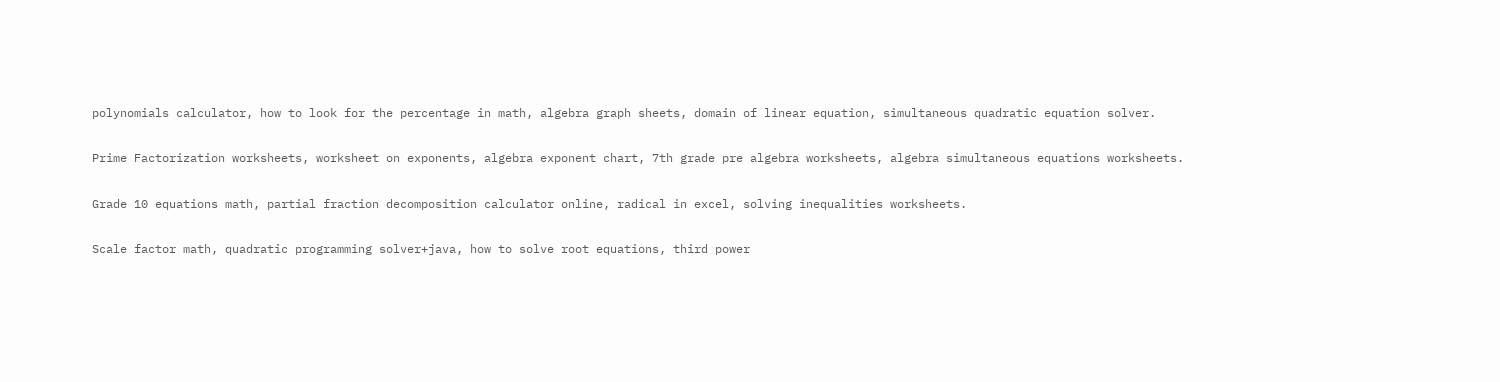polynomials calculator, how to look for the percentage in math, algebra graph sheets, domain of linear equation, simultaneous quadratic equation solver.

Prime Factorization worksheets, worksheet on exponents, algebra exponent chart, 7th grade pre algebra worksheets, algebra simultaneous equations worksheets.

Grade 10 equations math, partial fraction decomposition calculator online, radical in excel, solving inequalities worksheets.

Scale factor math, quadratic programming solver+java, how to solve root equations, third power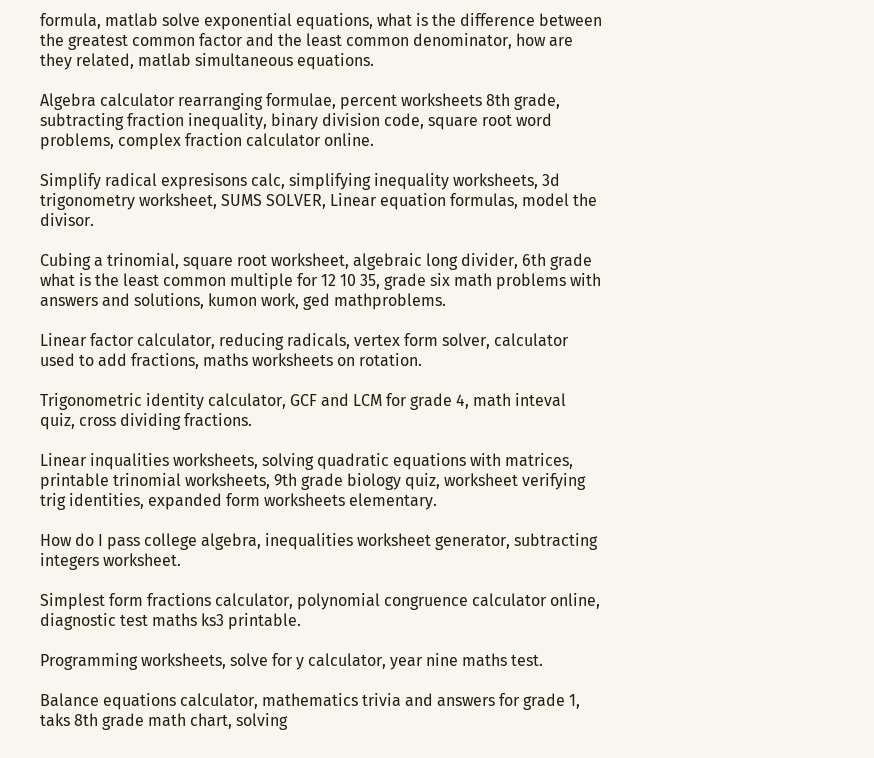formula, matlab solve exponential equations, what is the difference between the greatest common factor and the least common denominator, how are they related, matlab simultaneous equations.

Algebra calculator rearranging formulae, percent worksheets 8th grade, subtracting fraction inequality, binary division code, square root word problems, complex fraction calculator online.

Simplify radical expresisons calc, simplifying inequality worksheets, 3d trigonometry worksheet, SUMS SOLVER, Linear equation formulas, model the divisor.

Cubing a trinomial, square root worksheet, algebraic long divider, 6th grade what is the least common multiple for 12 10 35, grade six math problems with answers and solutions, kumon work, ged mathproblems.

Linear factor calculator, reducing radicals, vertex form solver, calculator used to add fractions, maths worksheets on rotation.

Trigonometric identity calculator, GCF and LCM for grade 4, math inteval quiz, cross dividing fractions.

Linear inqualities worksheets, solving quadratic equations with matrices, printable trinomial worksheets, 9th grade biology quiz, worksheet verifying trig identities, expanded form worksheets elementary.

How do I pass college algebra, inequalities worksheet generator, subtracting integers worksheet.

Simplest form fractions calculator, polynomial congruence calculator online, diagnostic test maths ks3 printable.

Programming worksheets, solve for y calculator, year nine maths test.

Balance equations calculator, mathematics trivia and answers for grade 1, taks 8th grade math chart, solving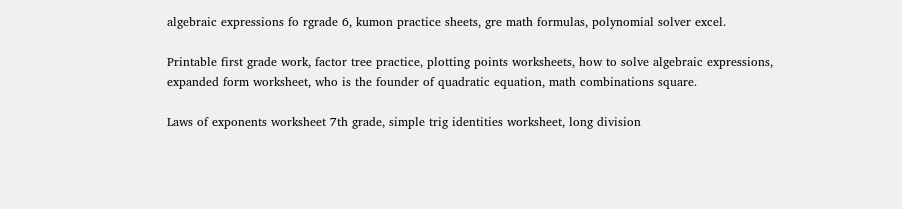algebraic expressions fo rgrade 6, kumon practice sheets, gre math formulas, polynomial solver excel.

Printable first grade work, factor tree practice, plotting points worksheets, how to solve algebraic expressions, expanded form worksheet, who is the founder of quadratic equation, math combinations square.

Laws of exponents worksheet 7th grade, simple trig identities worksheet, long division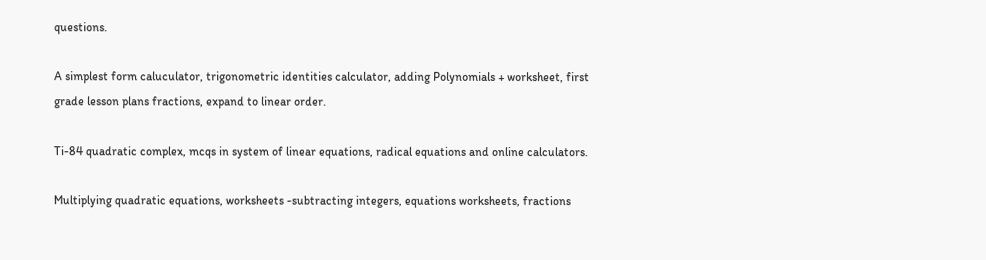questions.

A simplest form caluculator, trigonometric identities calculator, adding Polynomials + worksheet, first grade lesson plans fractions, expand to linear order.

Ti-84 quadratic complex, mcqs in system of linear equations, radical equations and online calculators.

Multiplying quadratic equations, worksheets -subtracting integers, equations worksheets, fractions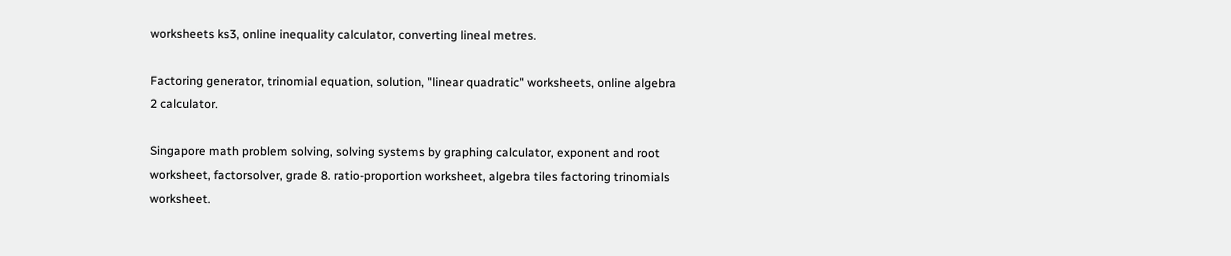worksheets ks3, online inequality calculator, converting lineal metres.

Factoring generator, trinomial equation, solution, "linear quadratic" worksheets, online algebra 2 calculator.

Singapore math problem solving, solving systems by graphing calculator, exponent and root worksheet, factorsolver, grade 8. ratio-proportion worksheet, algebra tiles factoring trinomials worksheet.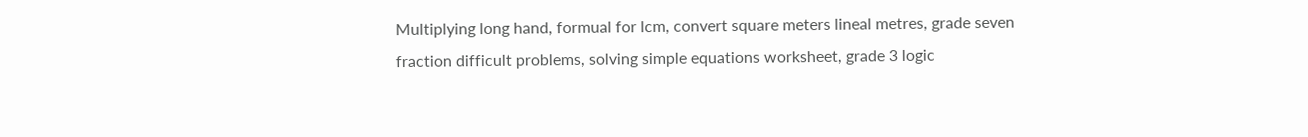Multiplying long hand, formual for lcm, convert square meters lineal metres, grade seven fraction difficult problems, solving simple equations worksheet, grade 3 logic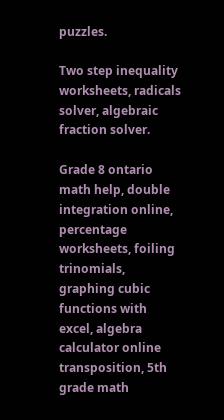puzzles.

Two step inequality worksheets, radicals solver, algebraic fraction solver.

Grade 8 ontario math help, double integration online, percentage worksheets, foiling trinomials, graphing cubic functions with excel, algebra calculator online transposition, 5th grade math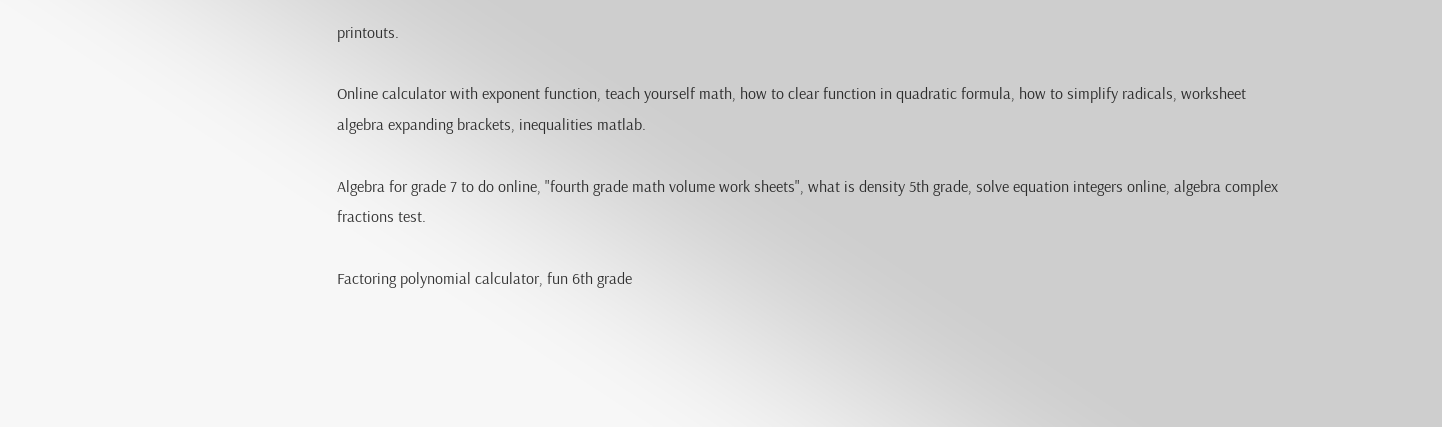printouts.

Online calculator with exponent function, teach yourself math, how to clear function in quadratic formula, how to simplify radicals, worksheet algebra expanding brackets, inequalities matlab.

Algebra for grade 7 to do online, "fourth grade math volume work sheets", what is density 5th grade, solve equation integers online, algebra complex fractions test.

Factoring polynomial calculator, fun 6th grade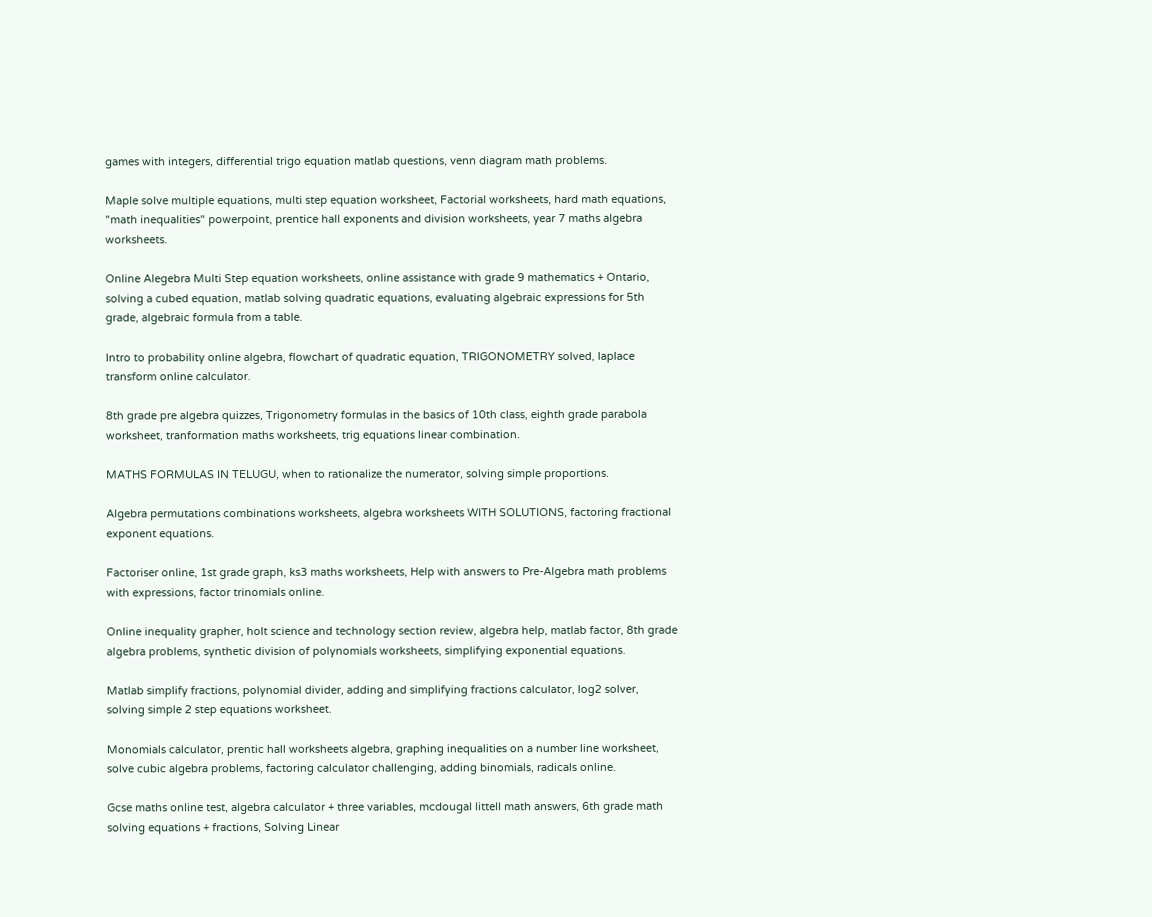games with integers, differential trigo equation matlab questions, venn diagram math problems.

Maple solve multiple equations, multi step equation worksheet, Factorial worksheets, hard math equations, "math inequalities" powerpoint, prentice hall exponents and division worksheets, year 7 maths algebra worksheets.

Online Alegebra Multi Step equation worksheets, online assistance with grade 9 mathematics + Ontario, solving a cubed equation, matlab solving quadratic equations, evaluating algebraic expressions for 5th grade, algebraic formula from a table.

Intro to probability online algebra, flowchart of quadratic equation, TRIGONOMETRY solved, laplace transform online calculator.

8th grade pre algebra quizzes, Trigonometry formulas in the basics of 10th class, eighth grade parabola worksheet, tranformation maths worksheets, trig equations linear combination.

MATHS FORMULAS IN TELUGU, when to rationalize the numerator, solving simple proportions.

Algebra permutations combinations worksheets, algebra worksheets WITH SOLUTIONS, factoring fractional exponent equations.

Factoriser online, 1st grade graph, ks3 maths worksheets, Help with answers to Pre-Algebra math problems with expressions, factor trinomials online.

Online inequality grapher, holt science and technology section review, algebra help, matlab factor, 8th grade algebra problems, synthetic division of polynomials worksheets, simplifying exponential equations.

Matlab simplify fractions, polynomial divider, adding and simplifying fractions calculator, log2 solver, solving simple 2 step equations worksheet.

Monomials calculator, prentic hall worksheets algebra, graphing inequalities on a number line worksheet, solve cubic algebra problems, factoring calculator challenging, adding binomials, radicals online.

Gcse maths online test, algebra calculator + three variables, mcdougal littell math answers, 6th grade math solving equations + fractions, Solving Linear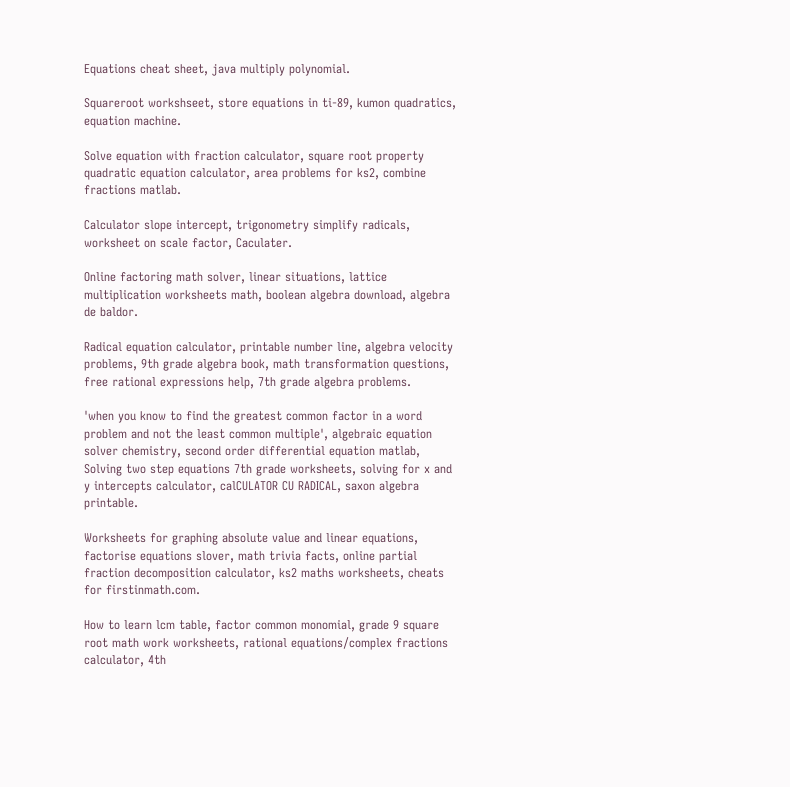Equations cheat sheet, java multiply polynomial.

Squareroot workshseet, store equations in ti-89, kumon quadratics, equation machine.

Solve equation with fraction calculator, square root property quadratic equation calculator, area problems for ks2, combine fractions matlab.

Calculator slope intercept, trigonometry simplify radicals, worksheet on scale factor, Caculater.

Online factoring math solver, linear situations, lattice multiplication worksheets math, boolean algebra download, algebra de baldor.

Radical equation calculator, printable number line, algebra velocity problems, 9th grade algebra book, math transformation questions, free rational expressions help, 7th grade algebra problems.

'when you know to find the greatest common factor in a word problem and not the least common multiple', algebraic equation solver chemistry, second order differential equation matlab, Solving two step equations 7th grade worksheets, solving for x and y intercepts calculator, calCULATOR CU RADICAL, saxon algebra printable.

Worksheets for graphing absolute value and linear equations, factorise equations slover, math trivia facts, online partial fraction decomposition calculator, ks2 maths worksheets, cheats for firstinmath.com.

How to learn lcm table, factor common monomial, grade 9 square root math work worksheets, rational equations/complex fractions calculator, 4th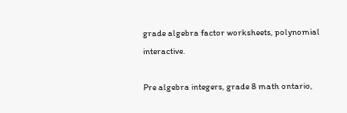grade algebra factor worksheets, polynomial interactive.

Pre algebra integers, grade 8 math ontario,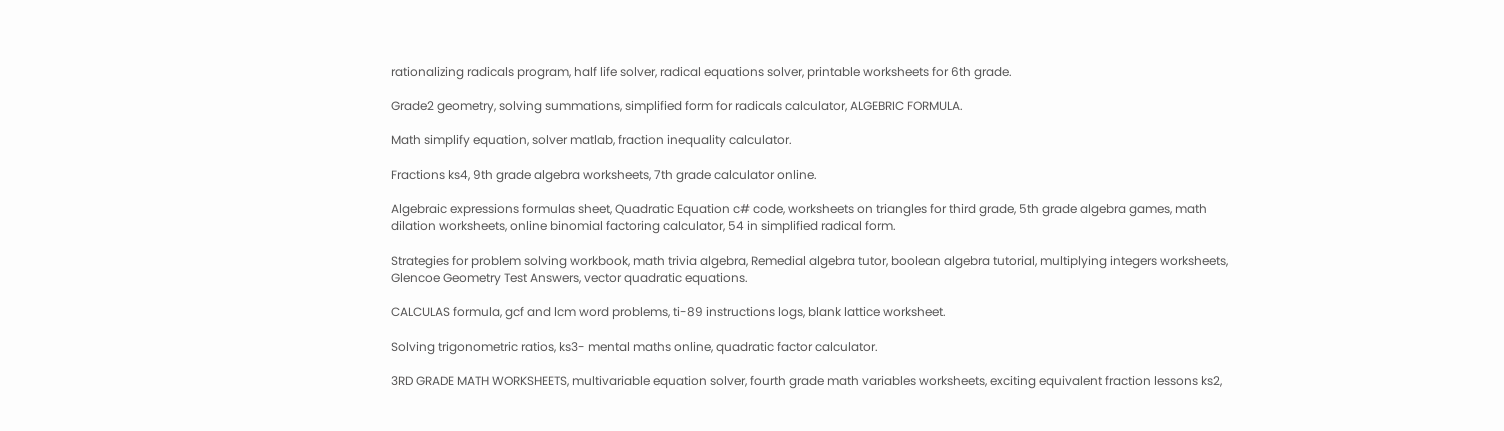rationalizing radicals program, half life solver, radical equations solver, printable worksheets for 6th grade.

Grade2 geometry, solving summations, simplified form for radicals calculator, ALGEBRIC FORMULA.

Math simplify equation, solver matlab, fraction inequality calculator.

Fractions ks4, 9th grade algebra worksheets, 7th grade calculator online.

Algebraic expressions formulas sheet, Quadratic Equation c# code, worksheets on triangles for third grade, 5th grade algebra games, math dilation worksheets, online binomial factoring calculator, 54 in simplified radical form.

Strategies for problem solving workbook, math trivia algebra, Remedial algebra tutor, boolean algebra tutorial, multiplying integers worksheets, Glencoe Geometry Test Answers, vector quadratic equations.

CALCULAS formula, gcf and lcm word problems, ti-89 instructions logs, blank lattice worksheet.

Solving trigonometric ratios, ks3- mental maths online, quadratic factor calculator.

3RD GRADE MATH WORKSHEETS, multivariable equation solver, fourth grade math variables worksheets, exciting equivalent fraction lessons ks2,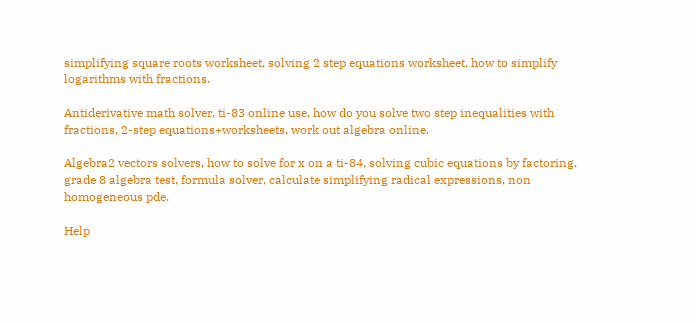simplifying square roots worksheet, solving 2 step equations worksheet, how to simplify logarithms with fractions.

Antiderivative math solver, ti-83 online use, how do you solve two step inequalities with fractions, 2-step equations+worksheets, work out algebra online.

Algebra2 vectors solvers, how to solve for x on a ti-84, solving cubic equations by factoring, grade 8 algebra test, formula solver, calculate simplifying radical expressions, non homogeneous pde.

Help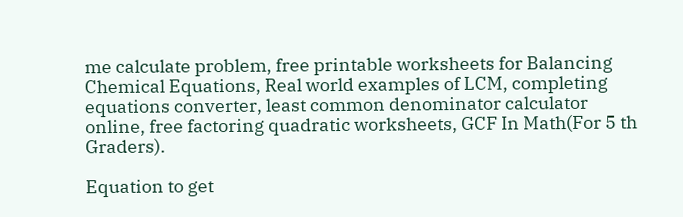me calculate problem, free printable worksheets for Balancing Chemical Equations, Real world examples of LCM, completing equations converter, least common denominator calculator online, free factoring quadratic worksheets, GCF In Math(For 5 th Graders).

Equation to get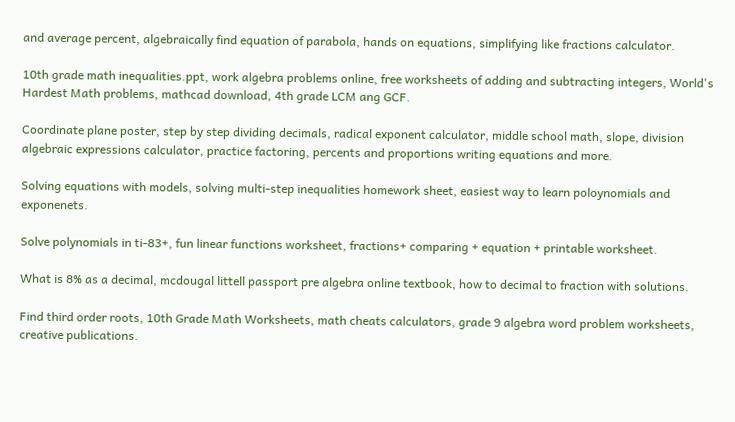and average percent, algebraically find equation of parabola, hands on equations, simplifying like fractions calculator.

10th grade math inequalities.ppt, work algebra problems online, free worksheets of adding and subtracting integers, World's Hardest Math problems, mathcad download, 4th grade LCM ang GCF.

Coordinate plane poster, step by step dividing decimals, radical exponent calculator, middle school math, slope, division algebraic expressions calculator, practice factoring, percents and proportions writing equations and more.

Solving equations with models, solving multi-step inequalities homework sheet, easiest way to learn poloynomials and exponenets.

Solve polynomials in ti-83+, fun linear functions worksheet, fractions+ comparing + equation + printable worksheet.

What is 8% as a decimal, mcdougal littell passport pre algebra online textbook, how to decimal to fraction with solutions.

Find third order roots, 10th Grade Math Worksheets, math cheats calculators, grade 9 algebra word problem worksheets, creative publications.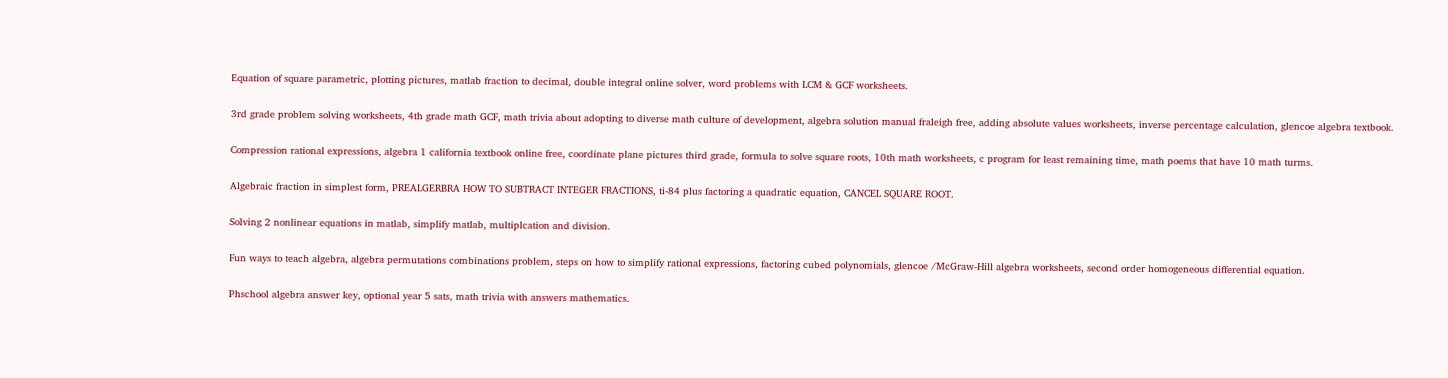Equation of square parametric, plotting pictures, matlab fraction to decimal, double integral online solver, word problems with LCM & GCF worksheets.

3rd grade problem solving worksheets, 4th grade math GCF, math trivia about adopting to diverse math culture of development, algebra solution manual fraleigh free, adding absolute values worksheets, inverse percentage calculation, glencoe algebra textbook.

Compression rational expressions, algebra 1 california textbook online free, coordinate plane pictures third grade, formula to solve square roots, 10th math worksheets, c program for least remaining time, math poems that have 10 math turms.

Algebraic fraction in simplest form, PREALGERBRA HOW TO SUBTRACT INTEGER FRACTIONS, ti-84 plus factoring a quadratic equation, CANCEL SQUARE ROOT.

Solving 2 nonlinear equations in matlab, simplify matlab, multiplcation and division.

Fun ways to teach algebra, algebra permutations combinations problem, steps on how to simplify rational expressions, factoring cubed polynomials, glencoe /McGraw-Hill algebra worksheets, second order homogeneous differential equation.

Phschool algebra answer key, optional year 5 sats, math trivia with answers mathematics.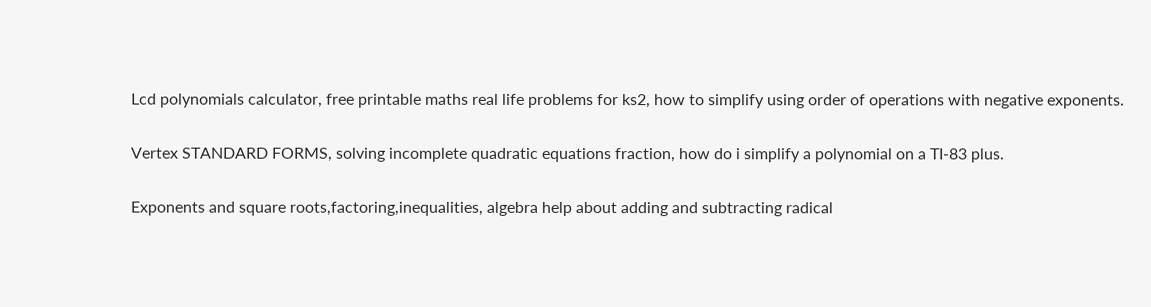Lcd polynomials calculator, free printable maths real life problems for ks2, how to simplify using order of operations with negative exponents.

Vertex STANDARD FORMS, solving incomplete quadratic equations fraction, how do i simplify a polynomial on a TI-83 plus.

Exponents and square roots,factoring,inequalities, algebra help about adding and subtracting radical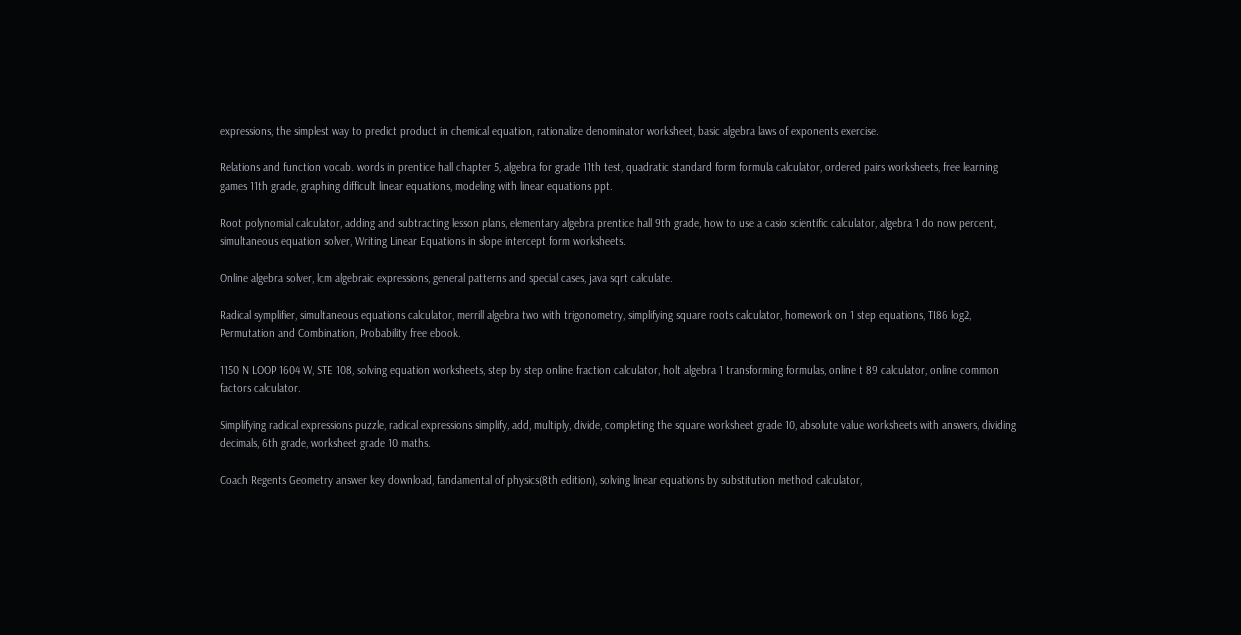expressions, the simplest way to predict product in chemical equation, rationalize denominator worksheet, basic algebra laws of exponents exercise.

Relations and function vocab. words in prentice hall chapter 5, algebra for grade 11th test, quadratic standard form formula calculator, ordered pairs worksheets, free learning games 11th grade, graphing difficult linear equations, modeling with linear equations ppt.

Root polynomial calculator, adding and subtracting lesson plans, elementary algebra prentice hall 9th grade, how to use a casio scientific calculator, algebra 1 do now percent, simultaneous equation solver, Writing Linear Equations in slope intercept form worksheets.

Online algebra solver, lcm algebraic expressions, general patterns and special cases, java sqrt calculate.

Radical symplifier, simultaneous equations calculator, merrill algebra two with trigonometry, simplifying square roots calculator, homework on 1 step equations, TI86 log2, Permutation and Combination, Probability free ebook.

1150 N LOOP 1604 W, STE 108, solving equation worksheets, step by step online fraction calculator, holt algebra 1 transforming formulas, online t 89 calculator, online common factors calculator.

Simplifying radical expressions puzzle, radical expressions simplify, add, multiply, divide, completing the square worksheet grade 10, absolute value worksheets with answers, dividing decimals, 6th grade, worksheet grade 10 maths.

Coach Regents Geometry answer key download, fandamental of physics(8th edition), solving linear equations by substitution method calculator,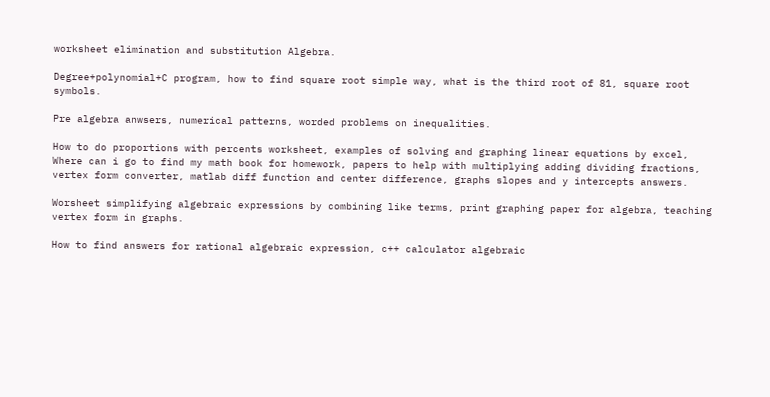worksheet elimination and substitution Algebra.

Degree+polynomial+C program, how to find square root simple way, what is the third root of 81, square root symbols.

Pre algebra anwsers, numerical patterns, worded problems on inequalities.

How to do proportions with percents worksheet, examples of solving and graphing linear equations by excel, Where can i go to find my math book for homework, papers to help with multiplying adding dividing fractions, vertex form converter, matlab diff function and center difference, graphs slopes and y intercepts answers.

Worsheet simplifying algebraic expressions by combining like terms, print graphing paper for algebra, teaching vertex form in graphs.

How to find answers for rational algebraic expression, c++ calculator algebraic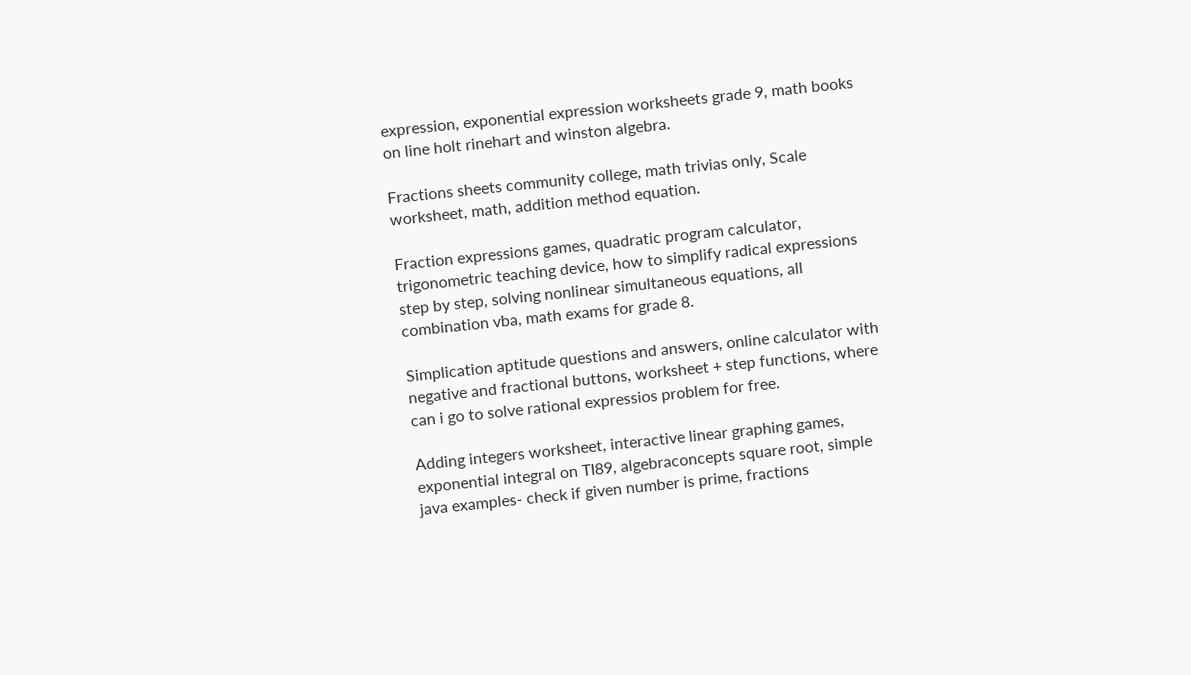expression, exponential expression worksheets grade 9, math books on line holt rinehart and winston algebra.

Fractions sheets community college, math trivias only, Scale worksheet, math, addition method equation.

Fraction expressions games, quadratic program calculator, trigonometric teaching device, how to simplify radical expressions step by step, solving nonlinear simultaneous equations, all combination vba, math exams for grade 8.

Simplication aptitude questions and answers, online calculator with negative and fractional buttons, worksheet + step functions, where can i go to solve rational expressios problem for free.

Adding integers worksheet, interactive linear graphing games, exponential integral on TI89, algebraconcepts square root, simple java examples- check if given number is prime, fractions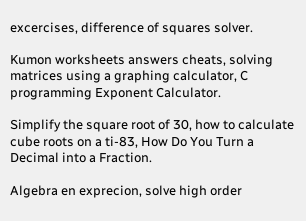excercises, difference of squares solver.

Kumon worksheets answers cheats, solving matrices using a graphing calculator, C programming Exponent Calculator.

Simplify the square root of 30, how to calculate cube roots on a ti-83, How Do You Turn a Decimal into a Fraction.

Algebra en exprecion, solve high order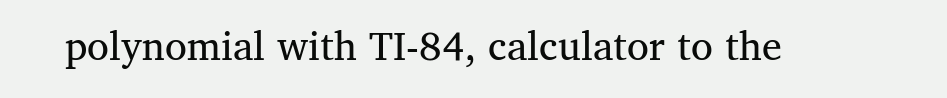polynomial with TI-84, calculator to the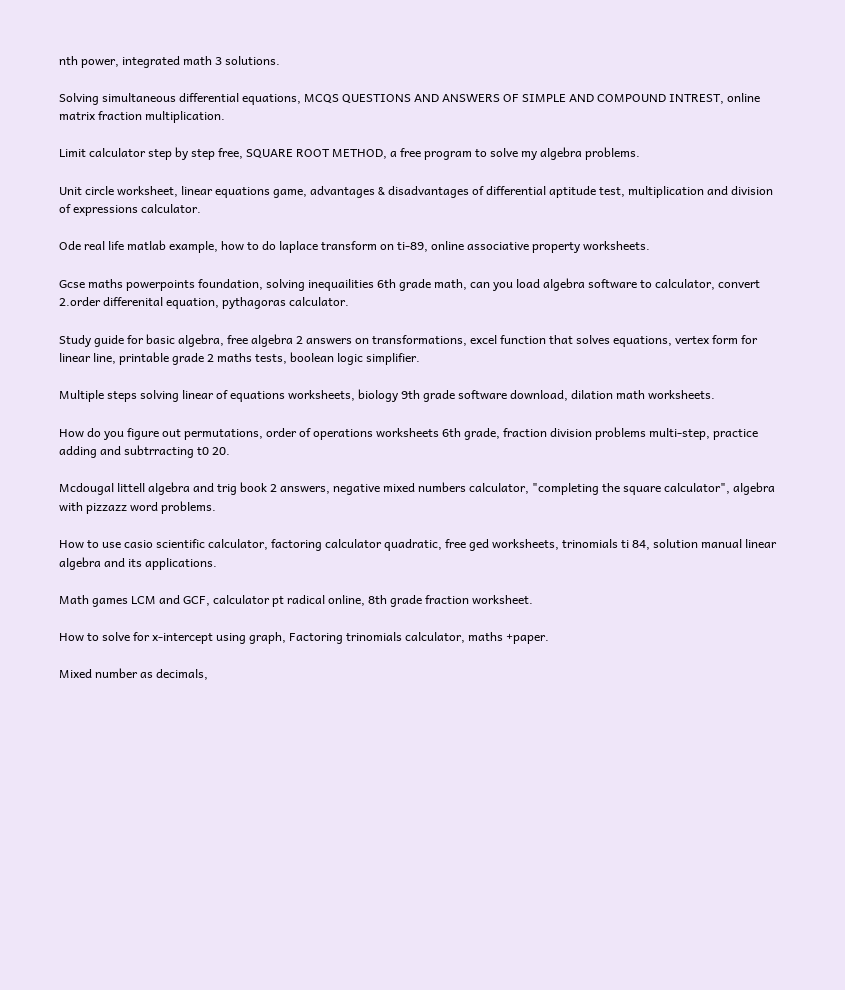nth power, integrated math 3 solutions.

Solving simultaneous differential equations, MCQS QUESTIONS AND ANSWERS OF SIMPLE AND COMPOUND INTREST, online matrix fraction multiplication.

Limit calculator step by step free, SQUARE ROOT METHOD, a free program to solve my algebra problems.

Unit circle worksheet, linear equations game, advantages & disadvantages of differential aptitude test, multiplication and division of expressions calculator.

Ode real life matlab example, how to do laplace transform on ti-89, online associative property worksheets.

Gcse maths powerpoints foundation, solving inequailities 6th grade math, can you load algebra software to calculator, convert 2.order differenital equation, pythagoras calculator.

Study guide for basic algebra, free algebra 2 answers on transformations, excel function that solves equations, vertex form for linear line, printable grade 2 maths tests, boolean logic simplifier.

Multiple steps solving linear of equations worksheets, biology 9th grade software download, dilation math worksheets.

How do you figure out permutations, order of operations worksheets 6th grade, fraction division problems multi-step, practice adding and subtrracting t0 20.

Mcdougal littell algebra and trig book 2 answers, negative mixed numbers calculator, "completing the square calculator", algebra with pizzazz word problems.

How to use casio scientific calculator, factoring calculator quadratic, free ged worksheets, trinomials ti 84, solution manual linear algebra and its applications.

Math games LCM and GCF, calculator pt radical online, 8th grade fraction worksheet.

How to solve for x-intercept using graph, Factoring trinomials calculator, maths +paper.

Mixed number as decimals,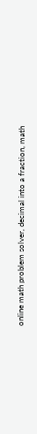online math problem solver, decimal into a fraction, math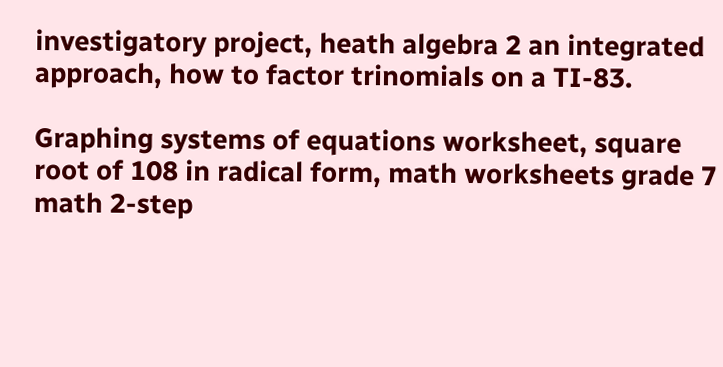investigatory project, heath algebra 2 an integrated approach, how to factor trinomials on a TI-83.

Graphing systems of equations worksheet, square root of 108 in radical form, math worksheets grade 7 math 2-step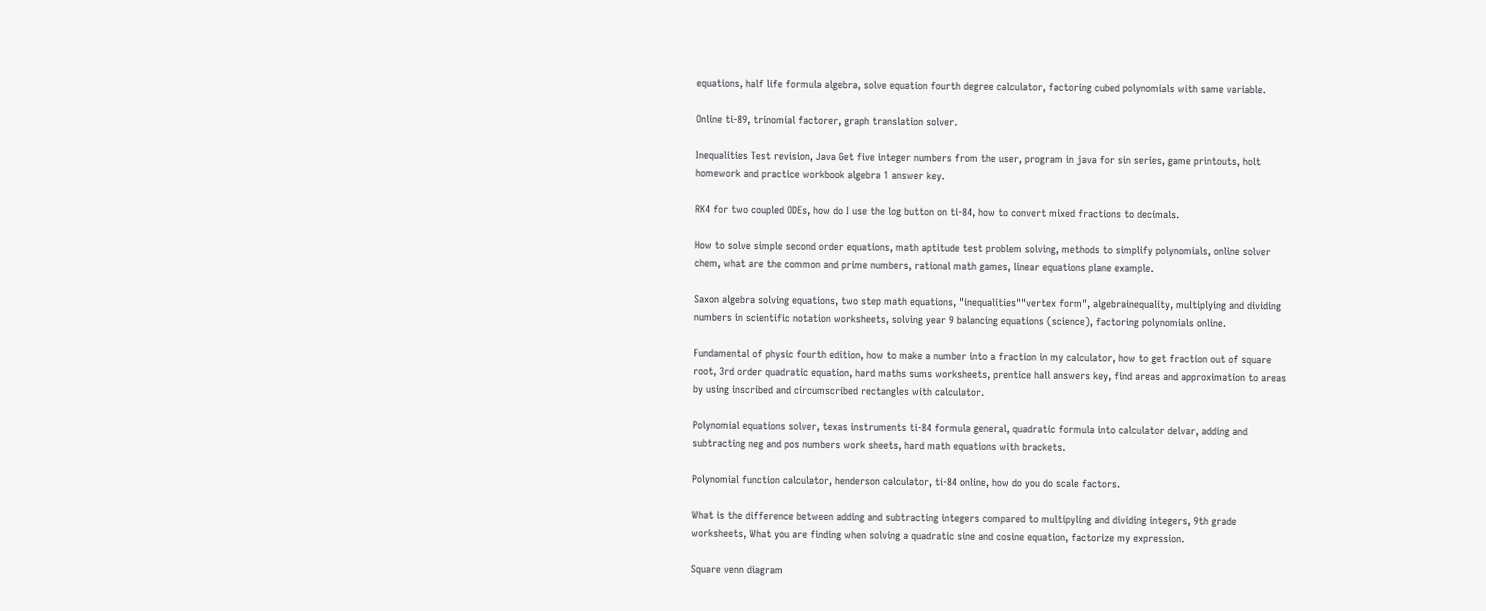equations, half life formula algebra, solve equation fourth degree calculator, factoring cubed polynomials with same variable.

Online ti-89, trinomial factorer, graph translation solver.

Inequalities Test revision, Java Get five integer numbers from the user, program in java for sin series, game printouts, holt homework and practice workbook algebra 1 answer key.

RK4 for two coupled ODEs, how do I use the log button on ti-84, how to convert mixed fractions to decimals.

How to solve simple second order equations, math aptitude test problem solving, methods to simplify polynomials, online solver chem, what are the common and prime numbers, rational math games, linear equations plane example.

Saxon algebra solving equations, two step math equations, "inequalities""vertex form", algebrainequality, multiplying and dividing numbers in scientific notation worksheets, solving year 9 balancing equations (science), factoring polynomials online.

Fundamental of physic fourth edition, how to make a number into a fraction in my calculator, how to get fraction out of square root, 3rd order quadratic equation, hard maths sums worksheets, prentice hall answers key, find areas and approximation to areas by using inscribed and circumscribed rectangles with calculator.

Polynomial equations solver, texas instruments ti-84 formula general, quadratic formula into calculator delvar, adding and subtracting neg and pos numbers work sheets, hard math equations with brackets.

Polynomial function calculator, henderson calculator, ti-84 online, how do you do scale factors.

What is the difference between adding and subtracting integers compared to multipyling and dividing integers, 9th grade worksheets, What you are finding when solving a quadratic sine and cosine equation, factorize my expression.

Square venn diagram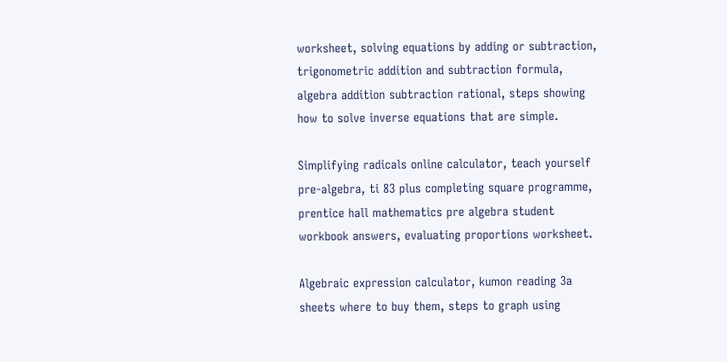worksheet, solving equations by adding or subtraction, trigonometric addition and subtraction formula, algebra addition subtraction rational, steps showing how to solve inverse equations that are simple.

Simplifying radicals online calculator, teach yourself pre-algebra, ti 83 plus completing square programme, prentice hall mathematics pre algebra student workbook answers, evaluating proportions worksheet.

Algebraic expression calculator, kumon reading 3a sheets where to buy them, steps to graph using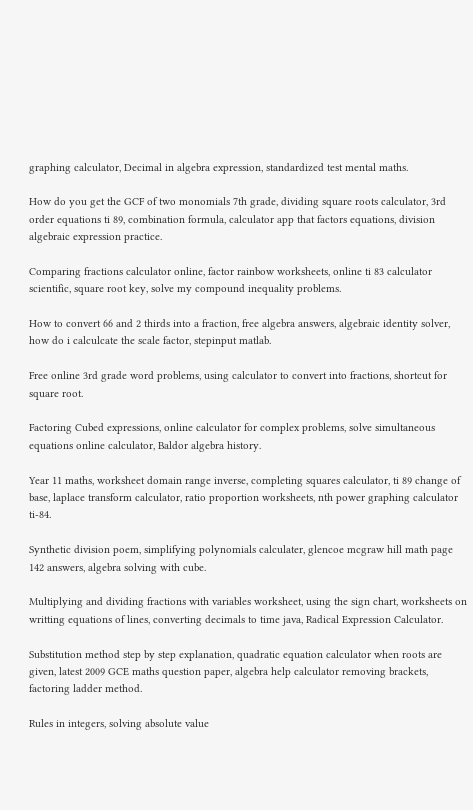graphing calculator, Decimal in algebra expression, standardized test mental maths.

How do you get the GCF of two monomials 7th grade, dividing square roots calculator, 3rd order equations ti 89, combination formula, calculator app that factors equations, division algebraic expression practice.

Comparing fractions calculator online, factor rainbow worksheets, online ti 83 calculator scientific, square root key, solve my compound inequality problems.

How to convert 66 and 2 thirds into a fraction, free algebra answers, algebraic identity solver, how do i calculcate the scale factor, stepinput matlab.

Free online 3rd grade word problems, using calculator to convert into fractions, shortcut for square root.

Factoring Cubed expressions, online calculator for complex problems, solve simultaneous equations online calculator, Baldor algebra history.

Year 11 maths, worksheet domain range inverse, completing squares calculator, ti 89 change of base, laplace transform calculator, ratio proportion worksheets, nth power graphing calculator ti-84.

Synthetic division poem, simplifying polynomials calculater, glencoe mcgraw hill math page 142 answers, algebra solving with cube.

Multiplying and dividing fractions with variables worksheet, using the sign chart, worksheets on writting equations of lines, converting decimals to time java, Radical Expression Calculator.

Substitution method step by step explanation, quadratic equation calculator when roots are given, latest 2009 GCE maths question paper, algebra help calculator removing brackets, factoring ladder method.

Rules in integers, solving absolute value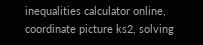inequalities calculator online, coordinate picture ks2, solving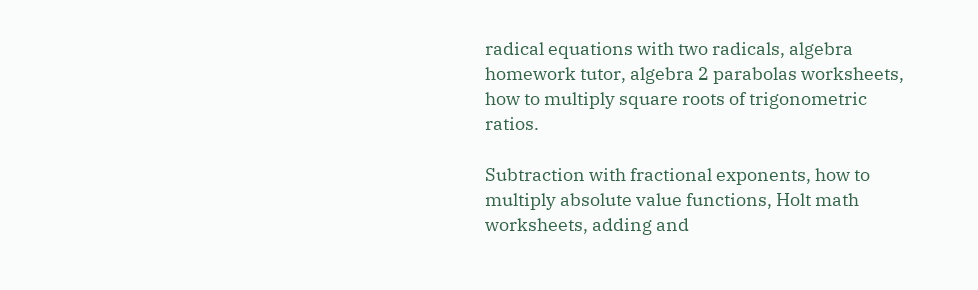radical equations with two radicals, algebra homework tutor, algebra 2 parabolas worksheets, how to multiply square roots of trigonometric ratios.

Subtraction with fractional exponents, how to multiply absolute value functions, Holt math worksheets, adding and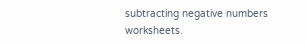subtracting negative numbers worksheets.